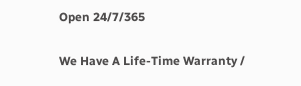Open 24/7/365

We Have A Life-Time Warranty /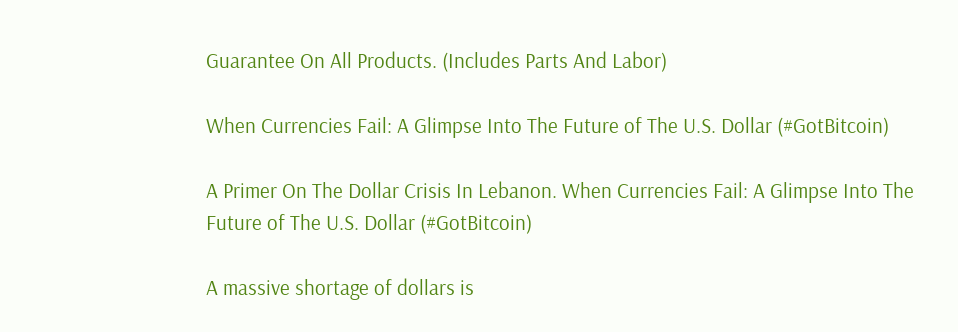Guarantee On All Products. (Includes Parts And Labor)

When Currencies Fail: A Glimpse Into The Future of The U.S. Dollar (#GotBitcoin)

A Primer On The Dollar Crisis In Lebanon. When Currencies Fail: A Glimpse Into The Future of The U.S. Dollar (#GotBitcoin)

A massive shortage of dollars is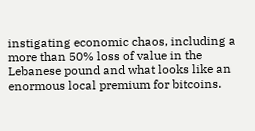instigating economic chaos, including a more than 50% loss of value in the Lebanese pound and what looks like an enormous local premium for bitcoins.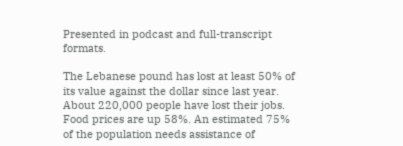Presented in podcast and full-transcript formats.

The Lebanese pound has lost at least 50% of its value against the dollar since last year. About 220,000 people have lost their jobs. Food prices are up 58%. An estimated 75% of the population needs assistance of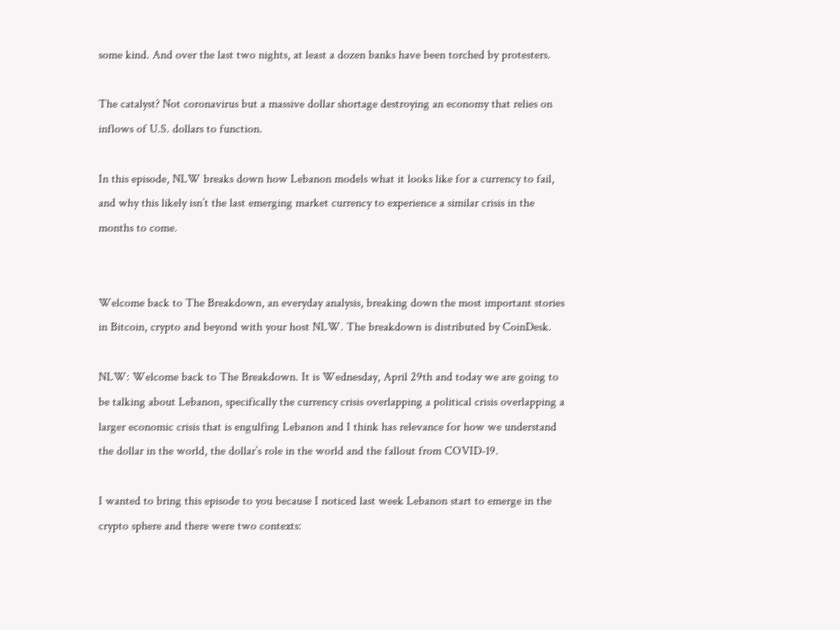some kind. And over the last two nights, at least a dozen banks have been torched by protesters.

The catalyst? Not coronavirus but a massive dollar shortage destroying an economy that relies on inflows of U.S. dollars to function.

In this episode, NLW breaks down how Lebanon models what it looks like for a currency to fail, and why this likely isn’t the last emerging market currency to experience a similar crisis in the months to come.


Welcome back to The Breakdown, an everyday analysis, breaking down the most important stories in Bitcoin, crypto and beyond with your host NLW. The breakdown is distributed by CoinDesk.

NLW: Welcome back to The Breakdown. It is Wednesday, April 29th and today we are going to be talking about Lebanon, specifically the currency crisis overlapping a political crisis overlapping a larger economic crisis that is engulfing Lebanon and I think has relevance for how we understand the dollar in the world, the dollar’s role in the world and the fallout from COVID-19.

I wanted to bring this episode to you because I noticed last week Lebanon start to emerge in the crypto sphere and there were two contexts: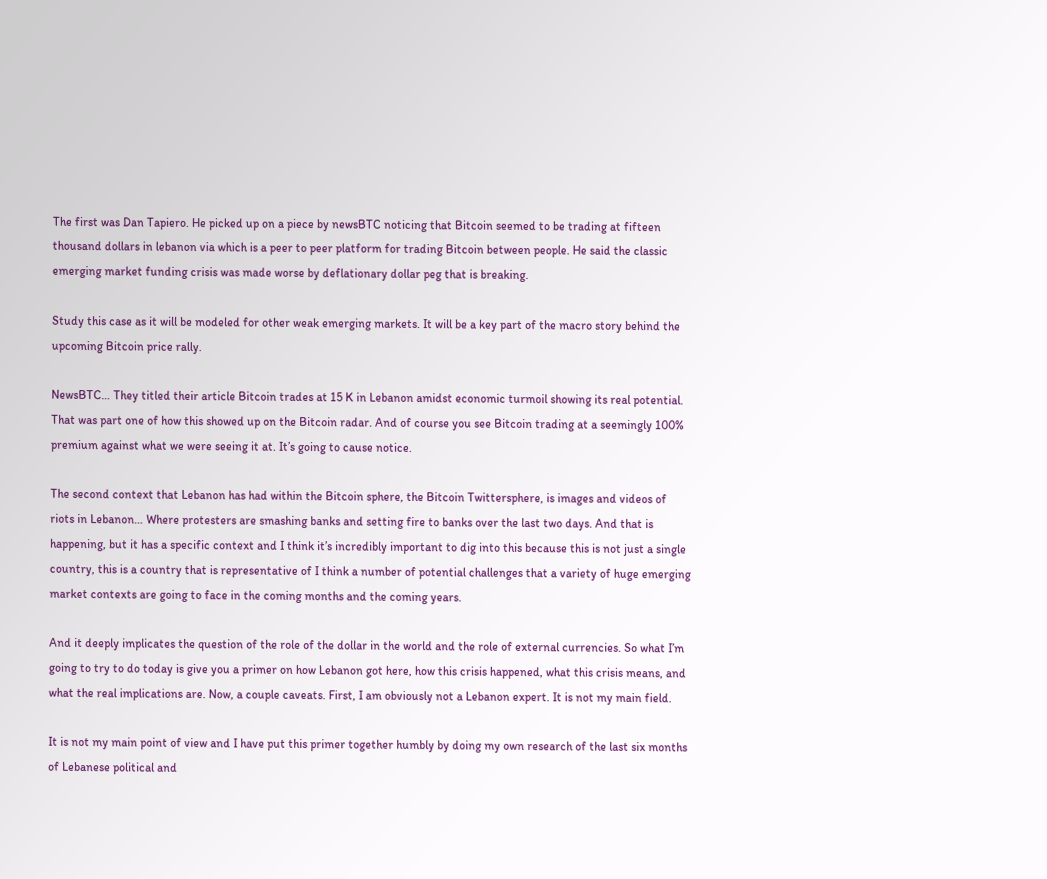The first was Dan Tapiero. He picked up on a piece by newsBTC noticing that Bitcoin seemed to be trading at fifteen thousand dollars in lebanon via which is a peer to peer platform for trading Bitcoin between people. He said the classic emerging market funding crisis was made worse by deflationary dollar peg that is breaking.

Study this case as it will be modeled for other weak emerging markets. It will be a key part of the macro story behind the upcoming Bitcoin price rally.

NewsBTC… They titled their article Bitcoin trades at 15 K in Lebanon amidst economic turmoil showing its real potential. That was part one of how this showed up on the Bitcoin radar. And of course you see Bitcoin trading at a seemingly 100% premium against what we were seeing it at. It’s going to cause notice.

The second context that Lebanon has had within the Bitcoin sphere, the Bitcoin Twittersphere, is images and videos of riots in Lebanon… Where protesters are smashing banks and setting fire to banks over the last two days. And that is happening, but it has a specific context and I think it’s incredibly important to dig into this because this is not just a single country, this is a country that is representative of I think a number of potential challenges that a variety of huge emerging market contexts are going to face in the coming months and the coming years.

And it deeply implicates the question of the role of the dollar in the world and the role of external currencies. So what I’m going to try to do today is give you a primer on how Lebanon got here, how this crisis happened, what this crisis means, and what the real implications are. Now, a couple caveats. First, I am obviously not a Lebanon expert. It is not my main field.

It is not my main point of view and I have put this primer together humbly by doing my own research of the last six months of Lebanese political and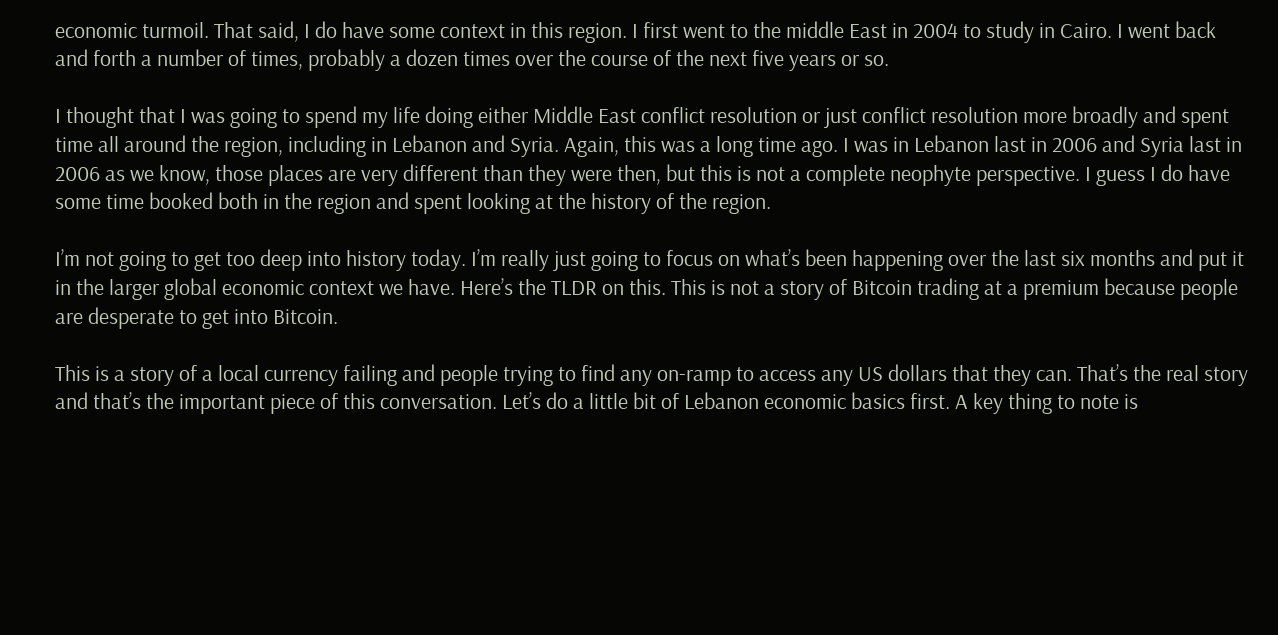economic turmoil. That said, I do have some context in this region. I first went to the middle East in 2004 to study in Cairo. I went back and forth a number of times, probably a dozen times over the course of the next five years or so.

I thought that I was going to spend my life doing either Middle East conflict resolution or just conflict resolution more broadly and spent time all around the region, including in Lebanon and Syria. Again, this was a long time ago. I was in Lebanon last in 2006 and Syria last in 2006 as we know, those places are very different than they were then, but this is not a complete neophyte perspective. I guess I do have some time booked both in the region and spent looking at the history of the region.

I’m not going to get too deep into history today. I’m really just going to focus on what’s been happening over the last six months and put it in the larger global economic context we have. Here’s the TLDR on this. This is not a story of Bitcoin trading at a premium because people are desperate to get into Bitcoin.

This is a story of a local currency failing and people trying to find any on-ramp to access any US dollars that they can. That’s the real story and that’s the important piece of this conversation. Let’s do a little bit of Lebanon economic basics first. A key thing to note is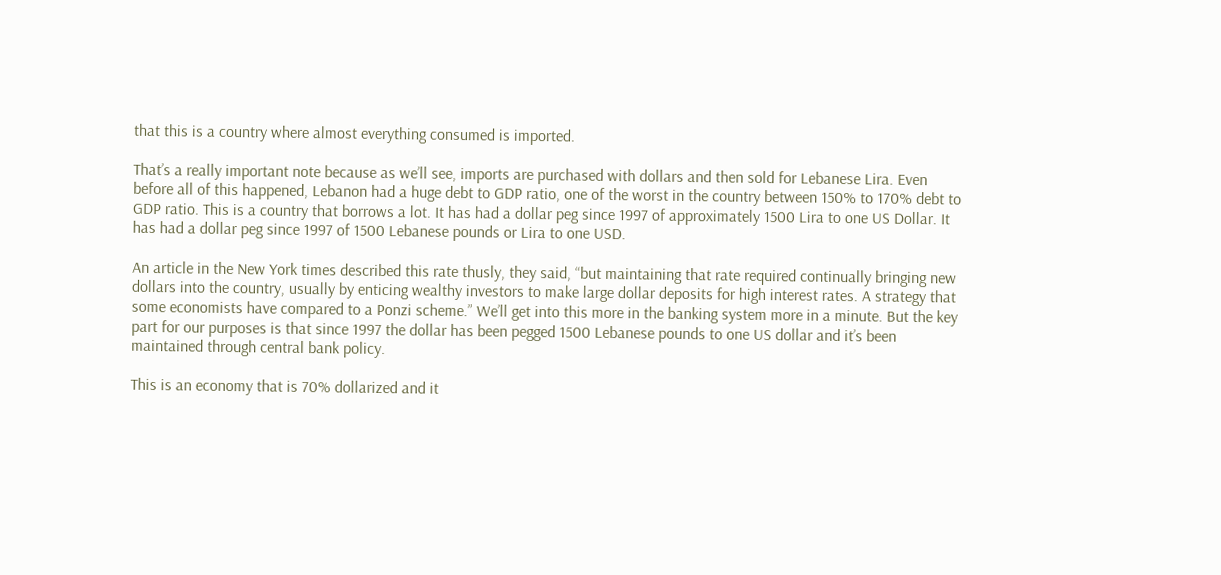that this is a country where almost everything consumed is imported.

That’s a really important note because as we’ll see, imports are purchased with dollars and then sold for Lebanese Lira. Even before all of this happened, Lebanon had a huge debt to GDP ratio, one of the worst in the country between 150% to 170% debt to GDP ratio. This is a country that borrows a lot. It has had a dollar peg since 1997 of approximately 1500 Lira to one US Dollar. It has had a dollar peg since 1997 of 1500 Lebanese pounds or Lira to one USD.

An article in the New York times described this rate thusly, they said, “but maintaining that rate required continually bringing new dollars into the country, usually by enticing wealthy investors to make large dollar deposits for high interest rates. A strategy that some economists have compared to a Ponzi scheme.” We’ll get into this more in the banking system more in a minute. But the key part for our purposes is that since 1997 the dollar has been pegged 1500 Lebanese pounds to one US dollar and it’s been maintained through central bank policy.

This is an economy that is 70% dollarized and it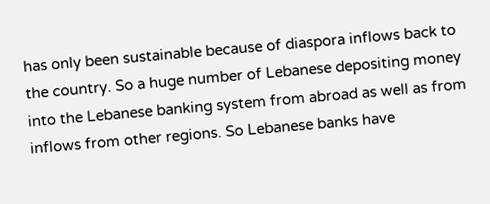has only been sustainable because of diaspora inflows back to the country. So a huge number of Lebanese depositing money into the Lebanese banking system from abroad as well as from inflows from other regions. So Lebanese banks have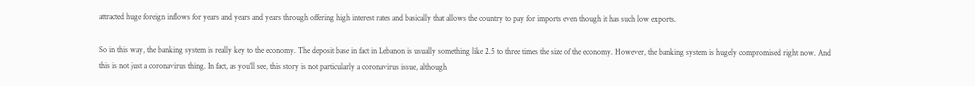attracted huge foreign inflows for years and years and years through offering high interest rates and basically that allows the country to pay for imports even though it has such low exports.

So in this way, the banking system is really key to the economy. The deposit base in fact in Lebanon is usually something like 2.5 to three times the size of the economy. However, the banking system is hugely compromised right now. And this is not just a coronavirus thing. In fact, as you’ll see, this story is not particularly a coronavirus issue, although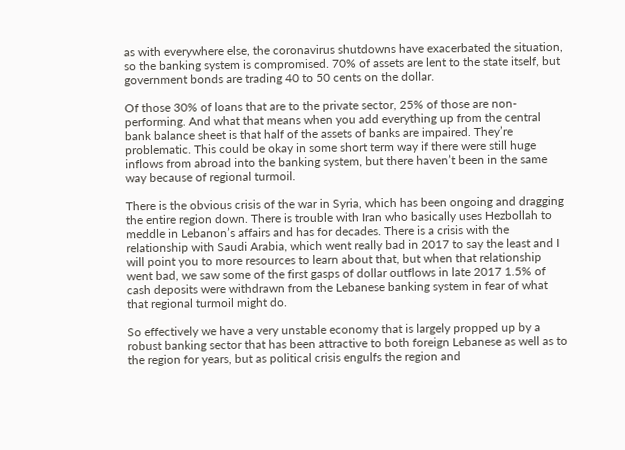as with everywhere else, the coronavirus shutdowns have exacerbated the situation, so the banking system is compromised. 70% of assets are lent to the state itself, but government bonds are trading 40 to 50 cents on the dollar.

Of those 30% of loans that are to the private sector, 25% of those are non-performing. And what that means when you add everything up from the central bank balance sheet is that half of the assets of banks are impaired. They’re problematic. This could be okay in some short term way if there were still huge inflows from abroad into the banking system, but there haven’t been in the same way because of regional turmoil.

There is the obvious crisis of the war in Syria, which has been ongoing and dragging the entire region down. There is trouble with Iran who basically uses Hezbollah to meddle in Lebanon’s affairs and has for decades. There is a crisis with the relationship with Saudi Arabia, which went really bad in 2017 to say the least and I will point you to more resources to learn about that, but when that relationship went bad, we saw some of the first gasps of dollar outflows in late 2017 1.5% of cash deposits were withdrawn from the Lebanese banking system in fear of what that regional turmoil might do.

So effectively we have a very unstable economy that is largely propped up by a robust banking sector that has been attractive to both foreign Lebanese as well as to the region for years, but as political crisis engulfs the region and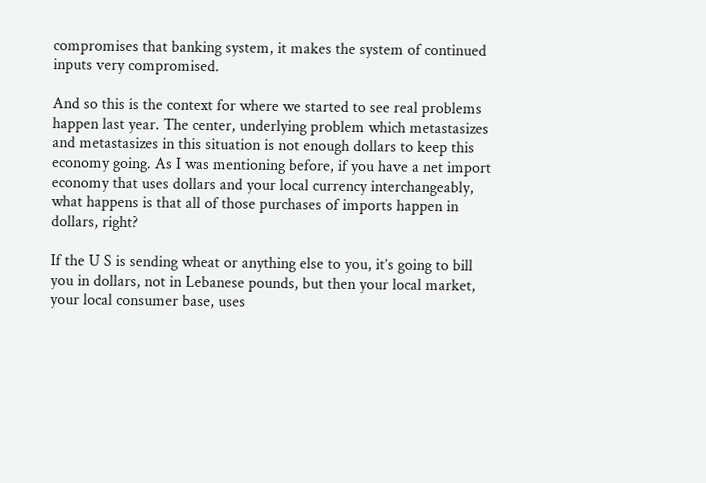compromises that banking system, it makes the system of continued inputs very compromised.

And so this is the context for where we started to see real problems happen last year. The center, underlying problem which metastasizes and metastasizes in this situation is not enough dollars to keep this economy going. As I was mentioning before, if you have a net import economy that uses dollars and your local currency interchangeably, what happens is that all of those purchases of imports happen in dollars, right?

If the U S is sending wheat or anything else to you, it’s going to bill you in dollars, not in Lebanese pounds, but then your local market, your local consumer base, uses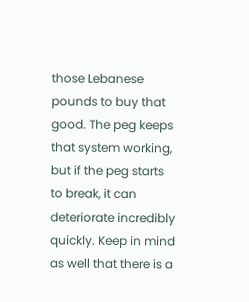those Lebanese pounds to buy that good. The peg keeps that system working, but if the peg starts to break, it can deteriorate incredibly quickly. Keep in mind as well that there is a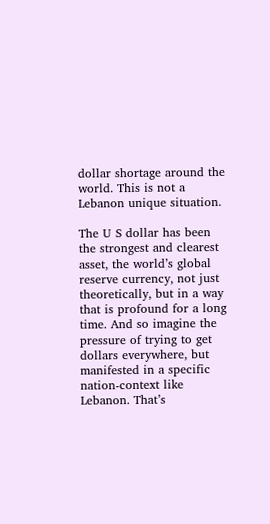dollar shortage around the world. This is not a Lebanon unique situation.

The U S dollar has been the strongest and clearest asset, the world’s global reserve currency, not just theoretically, but in a way that is profound for a long time. And so imagine the pressure of trying to get dollars everywhere, but manifested in a specific nation-context like Lebanon. That’s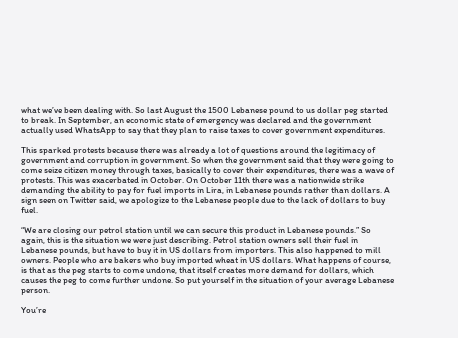what we’ve been dealing with. So last August the 1500 Lebanese pound to us dollar peg started to break. In September, an economic state of emergency was declared and the government actually used WhatsApp to say that they plan to raise taxes to cover government expenditures.

This sparked protests because there was already a lot of questions around the legitimacy of government and corruption in government. So when the government said that they were going to come seize citizen money through taxes, basically to cover their expenditures, there was a wave of protests. This was exacerbated in October. On October 11th there was a nationwide strike demanding the ability to pay for fuel imports in Lira, in Lebanese pounds rather than dollars. A sign seen on Twitter said, we apologize to the Lebanese people due to the lack of dollars to buy fuel.

“We are closing our petrol station until we can secure this product in Lebanese pounds.” So again, this is the situation we were just describing. Petrol station owners sell their fuel in Lebanese pounds, but have to buy it in US dollars from importers. This also happened to mill owners. People who are bakers who buy imported wheat in US dollars. What happens of course, is that as the peg starts to come undone, that itself creates more demand for dollars, which causes the peg to come further undone. So put yourself in the situation of your average Lebanese person.

You’re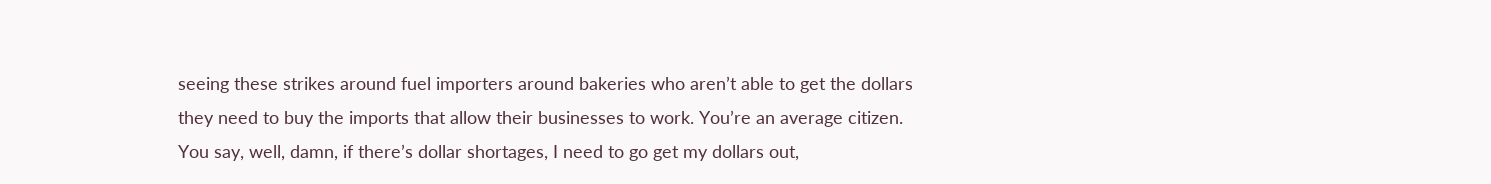seeing these strikes around fuel importers around bakeries who aren’t able to get the dollars they need to buy the imports that allow their businesses to work. You’re an average citizen. You say, well, damn, if there’s dollar shortages, I need to go get my dollars out,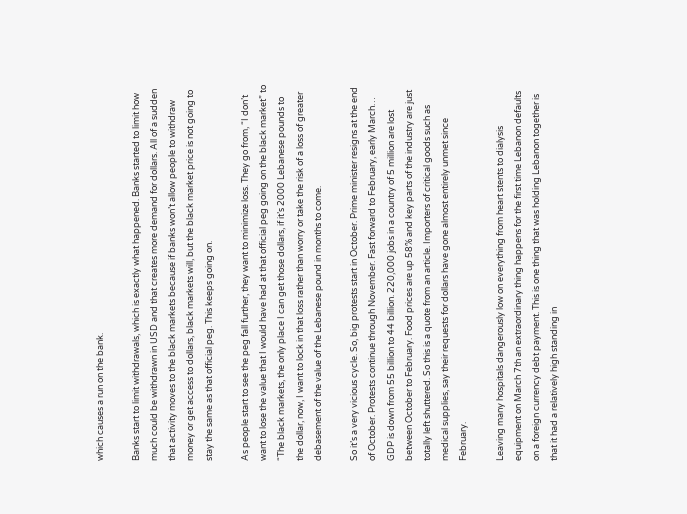which causes a run on the bank.

Banks start to limit withdrawals, which is exactly what happened. Banks started to limit how much could be withdrawn in USD and that creates more demand for dollars. All of a sudden that activity moves to the black markets because if banks won’t allow people to withdraw money or get access to dollars, black markets will, but the black market price is not going to stay the same as that official peg. This keeps going on.

As people start to see the peg fall further, they want to minimize loss. They go from, “I don’t want to lose the value that I would have had at that official peg going on the black market” to “The black markets, the only place I can get those dollars, if it’s 2000 Lebanese pounds to the dollar, now, I want to lock in that loss rather than worry or take the risk of a loss of greater debasement of the value of the Lebanese pound in months to come.

So it’s a very vicious cycle. So, big protests start in October. Prime minister resigns at the end of October. Protests continue through November. Fast forward to February, early March… GDP is down from 55 billion to 44 billion. 220,000 jobs in a country of 5 million are lost between October to February. Food prices are up 58% and key parts of the industry are just totally left shuttered. So this is a quote from an article. Importers of critical goods such as medical supplies, say their requests for dollars have gone almost entirely unmet since February.

Leaving many hospitals dangerously low on everything from heart stents to dialysis equipment on March 7th an extraordinary thing happens for the first time Lebanon defaults on a foreign currency debt payment. This is one thing that was holding Lebanon together is that it had a relatively high standing in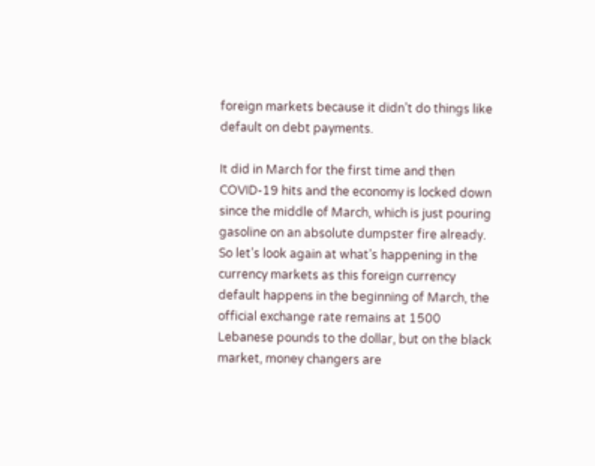foreign markets because it didn’t do things like default on debt payments.

It did in March for the first time and then COVID-19 hits and the economy is locked down since the middle of March, which is just pouring gasoline on an absolute dumpster fire already. So let’s look again at what’s happening in the currency markets as this foreign currency default happens in the beginning of March, the official exchange rate remains at 1500 Lebanese pounds to the dollar, but on the black market, money changers are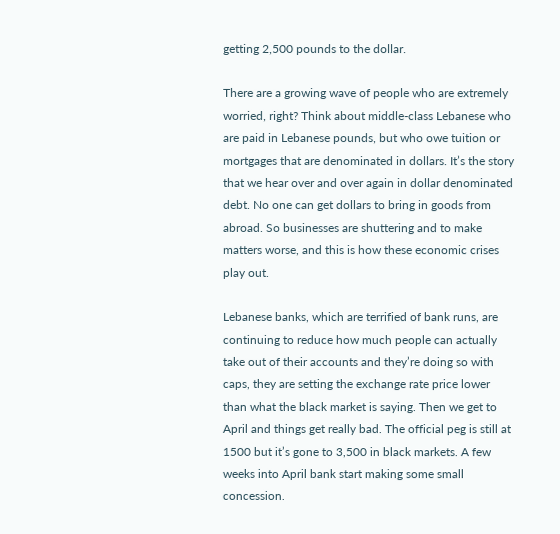getting 2,500 pounds to the dollar.

There are a growing wave of people who are extremely worried, right? Think about middle-class Lebanese who are paid in Lebanese pounds, but who owe tuition or mortgages that are denominated in dollars. It’s the story that we hear over and over again in dollar denominated debt. No one can get dollars to bring in goods from abroad. So businesses are shuttering and to make matters worse, and this is how these economic crises play out.

Lebanese banks, which are terrified of bank runs, are continuing to reduce how much people can actually take out of their accounts and they’re doing so with caps, they are setting the exchange rate price lower than what the black market is saying. Then we get to April and things get really bad. The official peg is still at 1500 but it’s gone to 3,500 in black markets. A few weeks into April bank start making some small concession.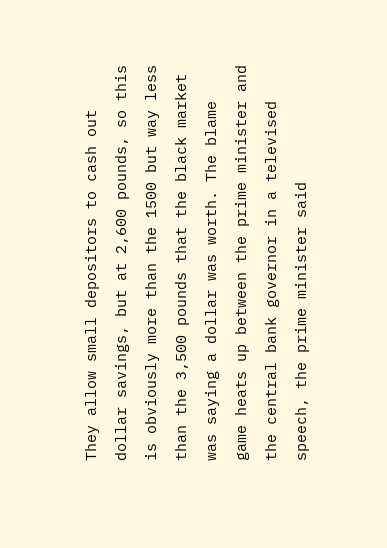They allow small depositors to cash out dollar savings, but at 2,600 pounds, so this is obviously more than the 1500 but way less than the 3,500 pounds that the black market was saying a dollar was worth. The blame game heats up between the prime minister and the central bank governor in a televised speech, the prime minister said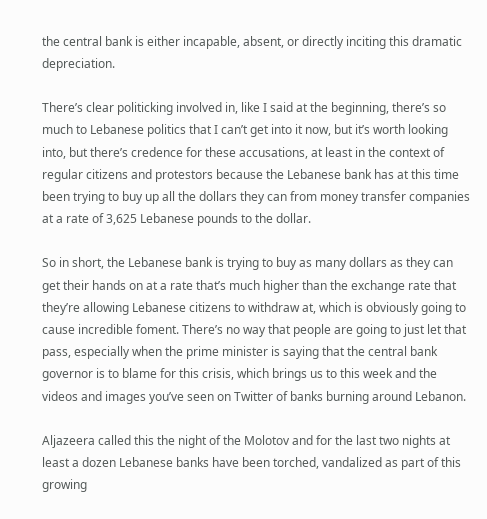the central bank is either incapable, absent, or directly inciting this dramatic depreciation.

There’s clear politicking involved in, like I said at the beginning, there’s so much to Lebanese politics that I can’t get into it now, but it’s worth looking into, but there’s credence for these accusations, at least in the context of regular citizens and protestors because the Lebanese bank has at this time been trying to buy up all the dollars they can from money transfer companies at a rate of 3,625 Lebanese pounds to the dollar.

So in short, the Lebanese bank is trying to buy as many dollars as they can get their hands on at a rate that’s much higher than the exchange rate that they’re allowing Lebanese citizens to withdraw at, which is obviously going to cause incredible foment. There’s no way that people are going to just let that pass, especially when the prime minister is saying that the central bank governor is to blame for this crisis, which brings us to this week and the videos and images you’ve seen on Twitter of banks burning around Lebanon.

Aljazeera called this the night of the Molotov and for the last two nights at least a dozen Lebanese banks have been torched, vandalized as part of this growing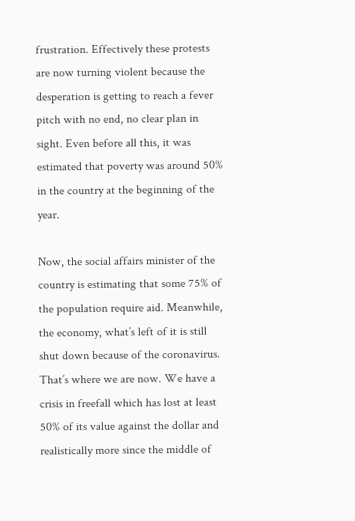frustration. Effectively these protests are now turning violent because the desperation is getting to reach a fever pitch with no end, no clear plan in sight. Even before all this, it was estimated that poverty was around 50% in the country at the beginning of the year.

Now, the social affairs minister of the country is estimating that some 75% of the population require aid. Meanwhile, the economy, what’s left of it is still shut down because of the coronavirus. That’s where we are now. We have a crisis in freefall which has lost at least 50% of its value against the dollar and realistically more since the middle of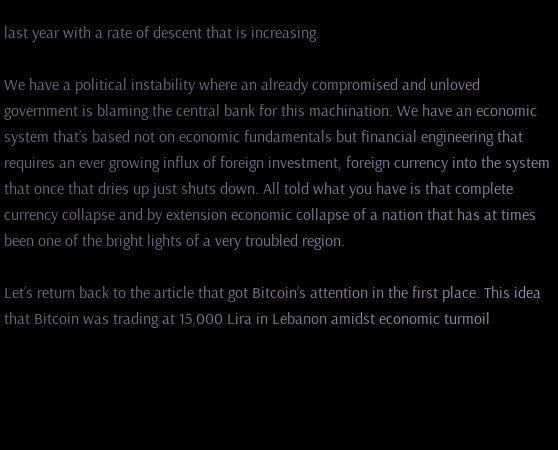last year with a rate of descent that is increasing.

We have a political instability where an already compromised and unloved government is blaming the central bank for this machination. We have an economic system that’s based not on economic fundamentals but financial engineering that requires an ever growing influx of foreign investment, foreign currency into the system that once that dries up just shuts down. All told what you have is that complete currency collapse and by extension economic collapse of a nation that has at times been one of the bright lights of a very troubled region.

Let’s return back to the article that got Bitcoin’s attention in the first place. This idea that Bitcoin was trading at 15,000 Lira in Lebanon amidst economic turmoil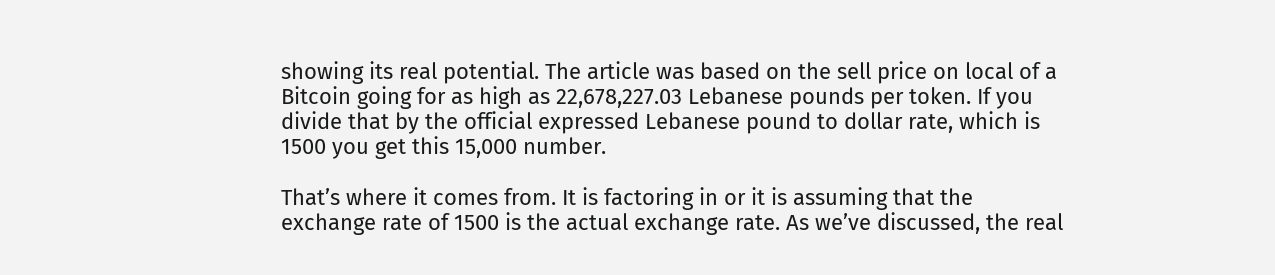showing its real potential. The article was based on the sell price on local of a Bitcoin going for as high as 22,678,227.03 Lebanese pounds per token. If you divide that by the official expressed Lebanese pound to dollar rate, which is 1500 you get this 15,000 number.

That’s where it comes from. It is factoring in or it is assuming that the exchange rate of 1500 is the actual exchange rate. As we’ve discussed, the real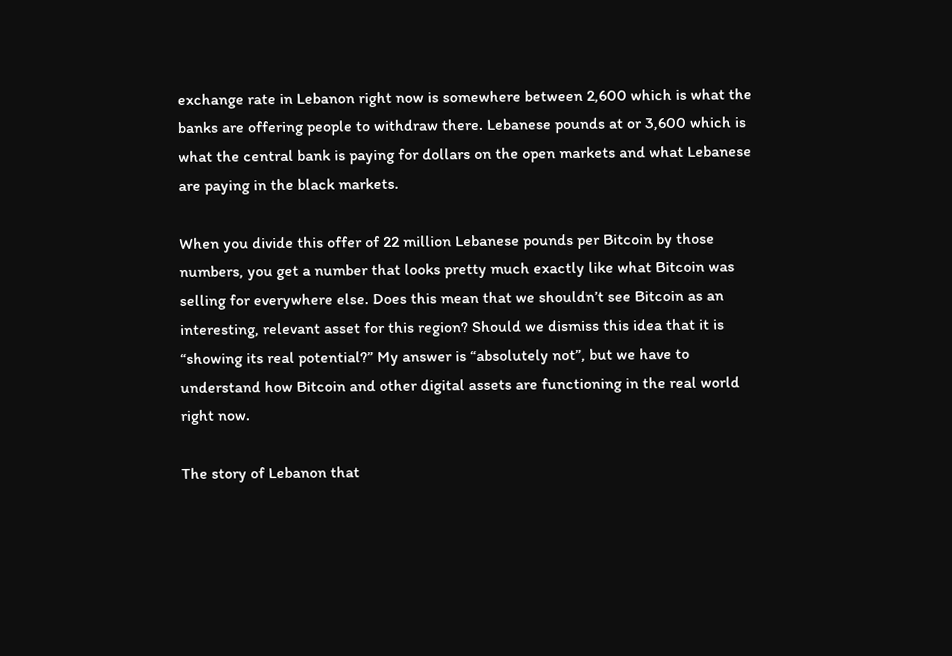exchange rate in Lebanon right now is somewhere between 2,600 which is what the banks are offering people to withdraw there. Lebanese pounds at or 3,600 which is what the central bank is paying for dollars on the open markets and what Lebanese are paying in the black markets.

When you divide this offer of 22 million Lebanese pounds per Bitcoin by those numbers, you get a number that looks pretty much exactly like what Bitcoin was selling for everywhere else. Does this mean that we shouldn’t see Bitcoin as an interesting, relevant asset for this region? Should we dismiss this idea that it is “showing its real potential?” My answer is “absolutely not”, but we have to understand how Bitcoin and other digital assets are functioning in the real world right now.

The story of Lebanon that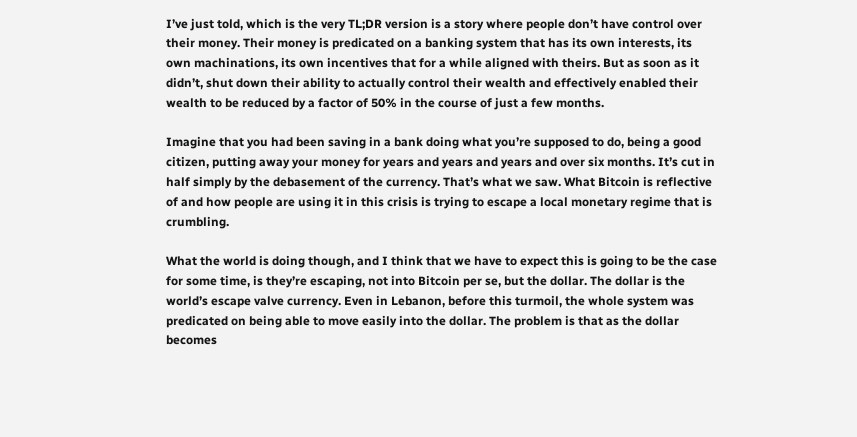I’ve just told, which is the very TL;DR version is a story where people don’t have control over their money. Their money is predicated on a banking system that has its own interests, its own machinations, its own incentives that for a while aligned with theirs. But as soon as it didn’t, shut down their ability to actually control their wealth and effectively enabled their wealth to be reduced by a factor of 50% in the course of just a few months.

Imagine that you had been saving in a bank doing what you’re supposed to do, being a good citizen, putting away your money for years and years and years and over six months. It’s cut in half simply by the debasement of the currency. That’s what we saw. What Bitcoin is reflective of and how people are using it in this crisis is trying to escape a local monetary regime that is crumbling.

What the world is doing though, and I think that we have to expect this is going to be the case for some time, is they’re escaping, not into Bitcoin per se, but the dollar. The dollar is the world’s escape valve currency. Even in Lebanon, before this turmoil, the whole system was predicated on being able to move easily into the dollar. The problem is that as the dollar becomes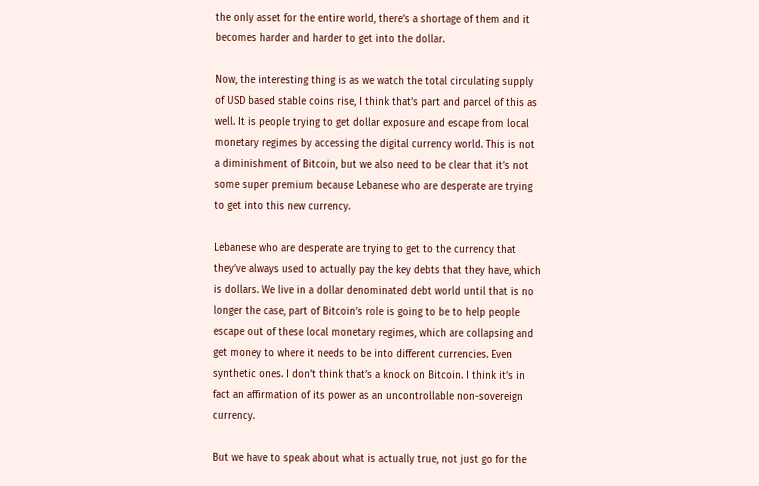the only asset for the entire world, there’s a shortage of them and it becomes harder and harder to get into the dollar.

Now, the interesting thing is as we watch the total circulating supply of USD based stable coins rise, I think that’s part and parcel of this as well. It is people trying to get dollar exposure and escape from local monetary regimes by accessing the digital currency world. This is not a diminishment of Bitcoin, but we also need to be clear that it’s not some super premium because Lebanese who are desperate are trying to get into this new currency.

Lebanese who are desperate are trying to get to the currency that they’ve always used to actually pay the key debts that they have, which is dollars. We live in a dollar denominated debt world until that is no longer the case, part of Bitcoin’s role is going to be to help people escape out of these local monetary regimes, which are collapsing and get money to where it needs to be into different currencies. Even synthetic ones. I don’t think that’s a knock on Bitcoin. I think it’s in fact an affirmation of its power as an uncontrollable non-sovereign currency.

But we have to speak about what is actually true, not just go for the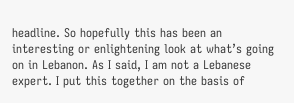headline. So hopefully this has been an interesting or enlightening look at what’s going on in Lebanon. As I said, I am not a Lebanese expert. I put this together on the basis of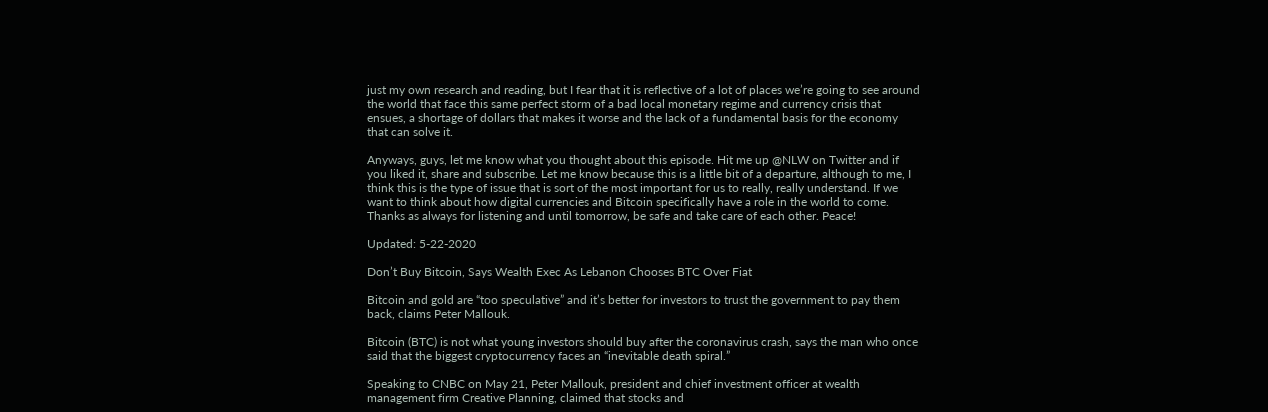just my own research and reading, but I fear that it is reflective of a lot of places we’re going to see around the world that face this same perfect storm of a bad local monetary regime and currency crisis that ensues, a shortage of dollars that makes it worse and the lack of a fundamental basis for the economy that can solve it.

Anyways, guys, let me know what you thought about this episode. Hit me up @NLW on Twitter and if you liked it, share and subscribe. Let me know because this is a little bit of a departure, although to me, I think this is the type of issue that is sort of the most important for us to really, really understand. If we want to think about how digital currencies and Bitcoin specifically have a role in the world to come. Thanks as always for listening and until tomorrow, be safe and take care of each other. Peace!

Updated: 5-22-2020

Don’t Buy Bitcoin, Says Wealth Exec As Lebanon Chooses BTC Over Fiat

Bitcoin and gold are “too speculative” and it’s better for investors to trust the government to pay them back, claims Peter Mallouk.

Bitcoin (BTC) is not what young investors should buy after the coronavirus crash, says the man who once said that the biggest cryptocurrency faces an “inevitable death spiral.”

Speaking to CNBC on May 21, Peter Mallouk, president and chief investment officer at wealth management firm Creative Planning, claimed that stocks and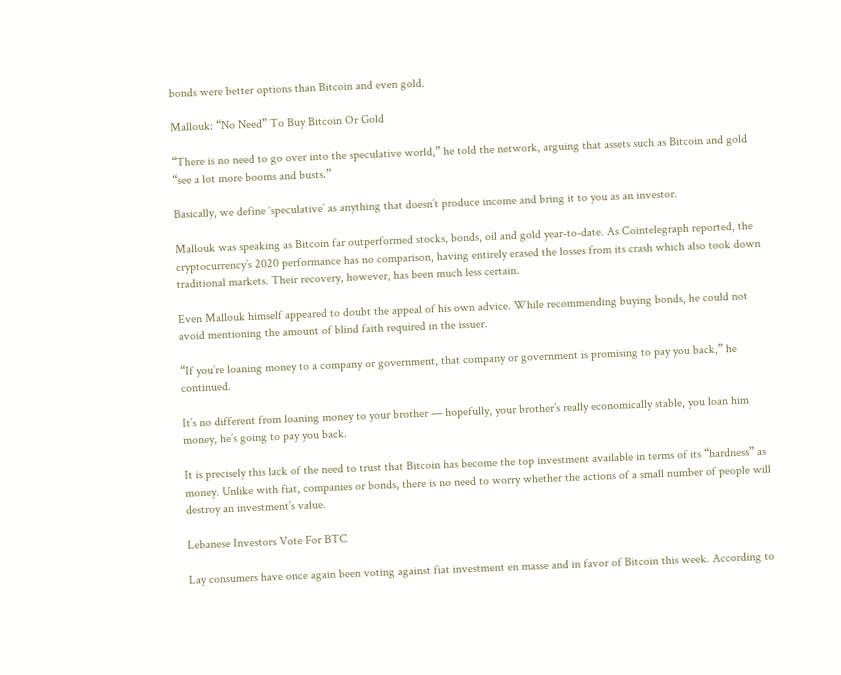bonds were better options than Bitcoin and even gold.

Mallouk: “No Need” To Buy Bitcoin Or Gold

“There is no need to go over into the speculative world,” he told the network, arguing that assets such as Bitcoin and gold “see a lot more booms and busts.”

Basically, we define ‘speculative’ as anything that doesn’t produce income and bring it to you as an investor.

Mallouk was speaking as Bitcoin far outperformed stocks, bonds, oil and gold year-to-date. As Cointelegraph reported, the cryptocurrency’s 2020 performance has no comparison, having entirely erased the losses from its crash which also took down traditional markets. Their recovery, however, has been much less certain.

Even Mallouk himself appeared to doubt the appeal of his own advice. While recommending buying bonds, he could not avoid mentioning the amount of blind faith required in the issuer.

“If you’re loaning money to a company or government, that company or government is promising to pay you back,” he continued.

It’s no different from loaning money to your brother — hopefully, your brother’s really economically stable, you loan him money, he’s going to pay you back.

It is precisely this lack of the need to trust that Bitcoin has become the top investment available in terms of its “hardness” as money. Unlike with fiat, companies or bonds, there is no need to worry whether the actions of a small number of people will destroy an investment’s value.

Lebanese Investors Vote For BTC

Lay consumers have once again been voting against fiat investment en masse and in favor of Bitcoin this week. According to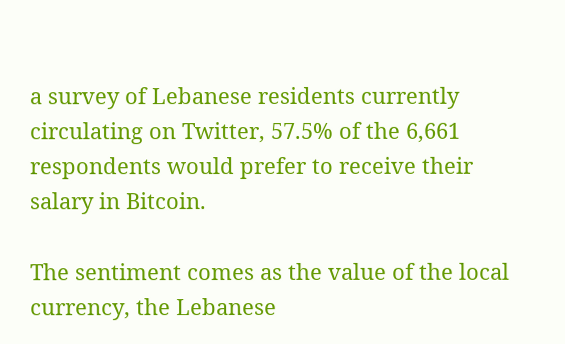a survey of Lebanese residents currently circulating on Twitter, 57.5% of the 6,661 respondents would prefer to receive their salary in Bitcoin.

The sentiment comes as the value of the local currency, the Lebanese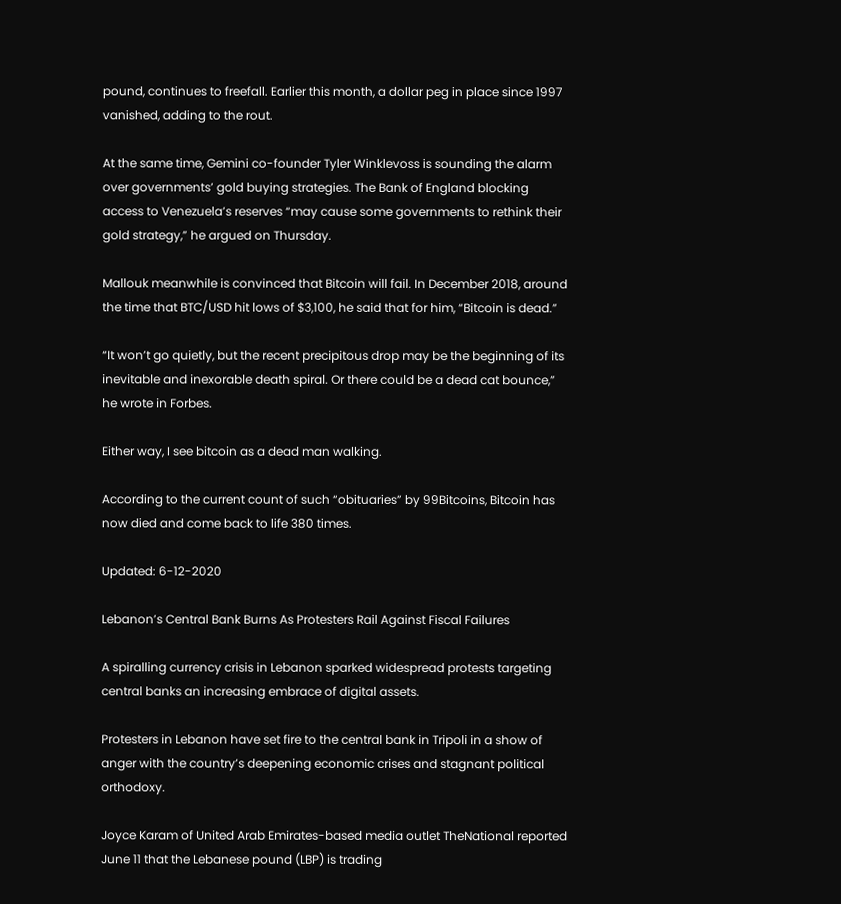pound, continues to freefall. Earlier this month, a dollar peg in place since 1997 vanished, adding to the rout.

At the same time, Gemini co-founder Tyler Winklevoss is sounding the alarm over governments’ gold buying strategies. The Bank of England blocking access to Venezuela’s reserves “may cause some governments to rethink their gold strategy,” he argued on Thursday.

Mallouk meanwhile is convinced that Bitcoin will fail. In December 2018, around the time that BTC/USD hit lows of $3,100, he said that for him, “Bitcoin is dead.”

“It won’t go quietly, but the recent precipitous drop may be the beginning of its inevitable and inexorable death spiral. Or there could be a dead cat bounce,” he wrote in Forbes.

Either way, I see bitcoin as a dead man walking.

According to the current count of such “obituaries” by 99Bitcoins, Bitcoin has now died and come back to life 380 times.

Updated: 6-12-2020

Lebanon’s Central Bank Burns As Protesters Rail Against Fiscal Failures

A spiralling currency crisis in Lebanon sparked widespread protests targeting central banks an increasing embrace of digital assets.

Protesters in Lebanon have set fire to the central bank in Tripoli in a show of anger with the country’s deepening economic crises and stagnant political orthodoxy.

Joyce Karam of United Arab Emirates-based media outlet TheNational reported June 11 that the Lebanese pound (LBP) is trading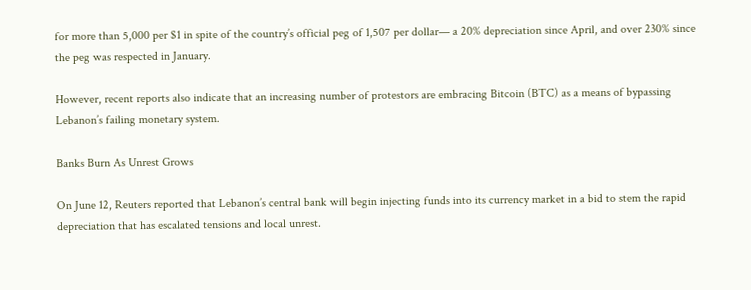for more than 5,000 per $1 in spite of the country’s official peg of 1,507 per dollar— a 20% depreciation since April, and over 230% since the peg was respected in January.

However, recent reports also indicate that an increasing number of protestors are embracing Bitcoin (BTC) as a means of bypassing Lebanon’s failing monetary system.

Banks Burn As Unrest Grows

On June 12, Reuters reported that Lebanon’s central bank will begin injecting funds into its currency market in a bid to stem the rapid depreciation that has escalated tensions and local unrest.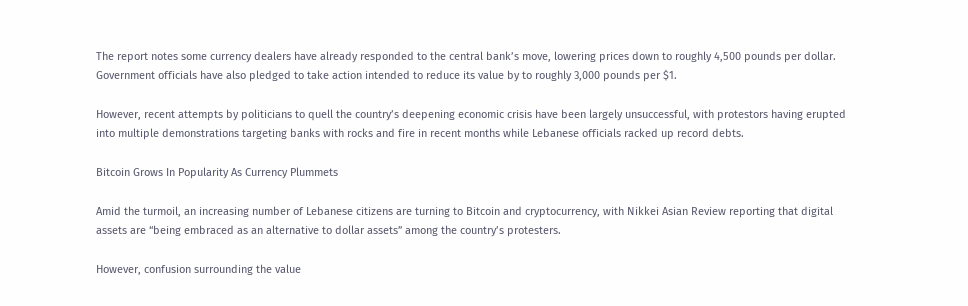The report notes some currency dealers have already responded to the central bank’s move, lowering prices down to roughly 4,500 pounds per dollar. Government officials have also pledged to take action intended to reduce its value by to roughly 3,000 pounds per $1.

However, recent attempts by politicians to quell the country’s deepening economic crisis have been largely unsuccessful, with protestors having erupted into multiple demonstrations targeting banks with rocks and fire in recent months while Lebanese officials racked up record debts.

Bitcoin Grows In Popularity As Currency Plummets

Amid the turmoil, an increasing number of Lebanese citizens are turning to Bitcoin and cryptocurrency, with Nikkei Asian Review reporting that digital assets are “being embraced as an alternative to dollar assets” among the country’s protesters.

However, confusion surrounding the value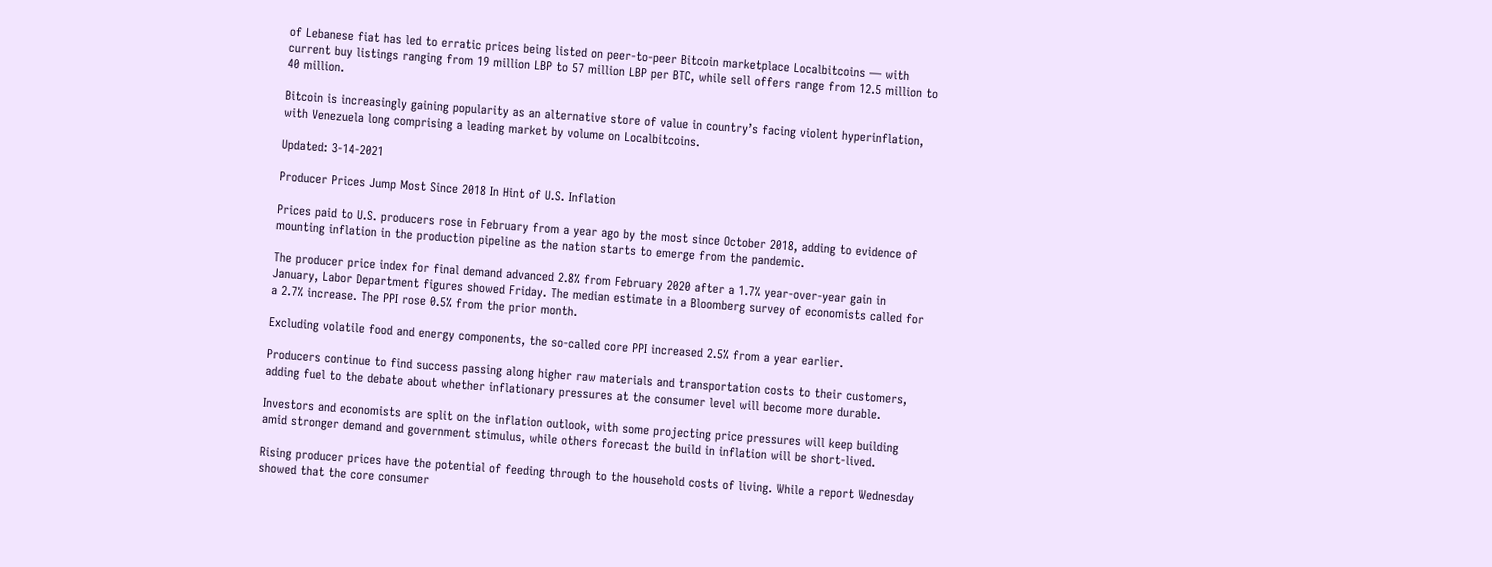of Lebanese fiat has led to erratic prices being listed on peer-to-peer Bitcoin marketplace Localbitcoins — with current buy listings ranging from 19 million LBP to 57 million LBP per BTC, while sell offers range from 12.5 million to 40 million.

Bitcoin is increasingly gaining popularity as an alternative store of value in country’s facing violent hyperinflation, with Venezuela long comprising a leading market by volume on Localbitcoins.

Updated: 3-14-2021

Producer Prices Jump Most Since 2018 In Hint of U.S. Inflation

Prices paid to U.S. producers rose in February from a year ago by the most since October 2018, adding to evidence of mounting inflation in the production pipeline as the nation starts to emerge from the pandemic.

The producer price index for final demand advanced 2.8% from February 2020 after a 1.7% year-over-year gain in January, Labor Department figures showed Friday. The median estimate in a Bloomberg survey of economists called for a 2.7% increase. The PPI rose 0.5% from the prior month.

Excluding volatile food and energy components, the so-called core PPI increased 2.5% from a year earlier.

Producers continue to find success passing along higher raw materials and transportation costs to their customers, adding fuel to the debate about whether inflationary pressures at the consumer level will become more durable.

Investors and economists are split on the inflation outlook, with some projecting price pressures will keep building amid stronger demand and government stimulus, while others forecast the build in inflation will be short-lived.

Rising producer prices have the potential of feeding through to the household costs of living. While a report Wednesday showed that the core consumer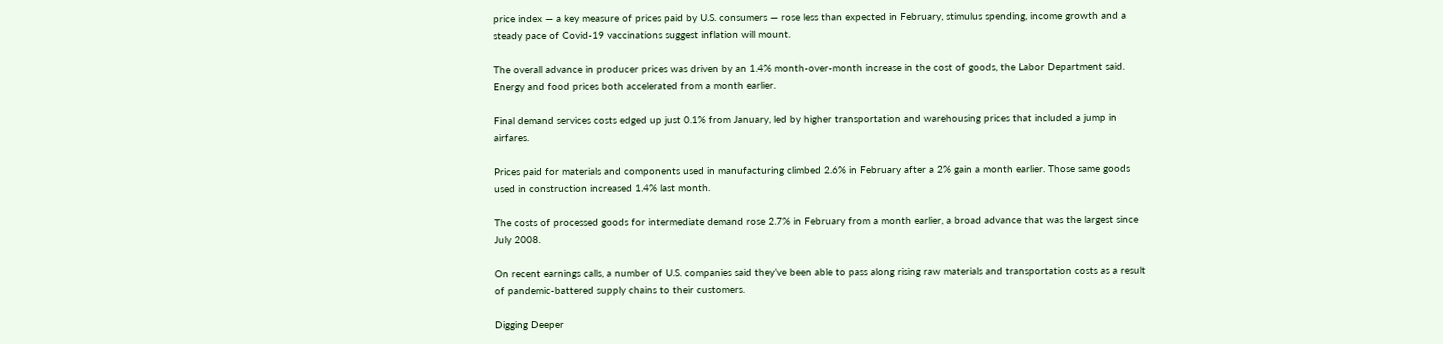price index — a key measure of prices paid by U.S. consumers — rose less than expected in February, stimulus spending, income growth and a steady pace of Covid-19 vaccinations suggest inflation will mount.

The overall advance in producer prices was driven by an 1.4% month-over-month increase in the cost of goods, the Labor Department said. Energy and food prices both accelerated from a month earlier.

Final demand services costs edged up just 0.1% from January, led by higher transportation and warehousing prices that included a jump in airfares.

Prices paid for materials and components used in manufacturing climbed 2.6% in February after a 2% gain a month earlier. Those same goods used in construction increased 1.4% last month.

The costs of processed goods for intermediate demand rose 2.7% in February from a month earlier, a broad advance that was the largest since July 2008.

On recent earnings calls, a number of U.S. companies said they’ve been able to pass along rising raw materials and transportation costs as a result of pandemic-battered supply chains to their customers.

Digging Deeper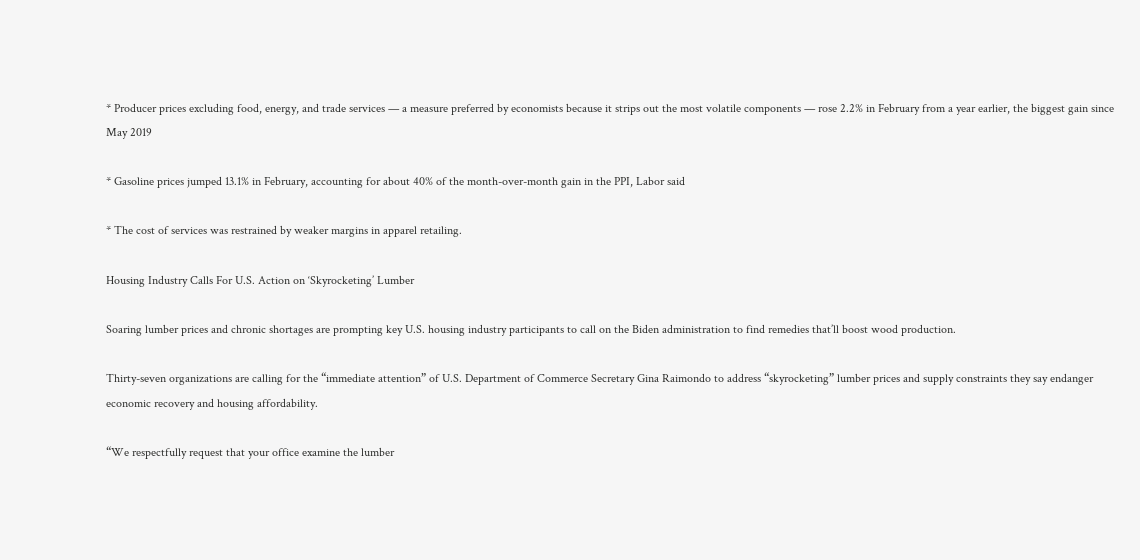* Producer prices excluding food, energy, and trade services — a measure preferred by economists because it strips out the most volatile components — rose 2.2% in February from a year earlier, the biggest gain since May 2019

* Gasoline prices jumped 13.1% in February, accounting for about 40% of the month-over-month gain in the PPI, Labor said

* The cost of services was restrained by weaker margins in apparel retailing.

Housing Industry Calls For U.S. Action on ‘Skyrocketing’ Lumber

Soaring lumber prices and chronic shortages are prompting key U.S. housing industry participants to call on the Biden administration to find remedies that’ll boost wood production.

Thirty-seven organizations are calling for the “immediate attention” of U.S. Department of Commerce Secretary Gina Raimondo to address “skyrocketing” lumber prices and supply constraints they say endanger economic recovery and housing affordability.

“We respectfully request that your office examine the lumber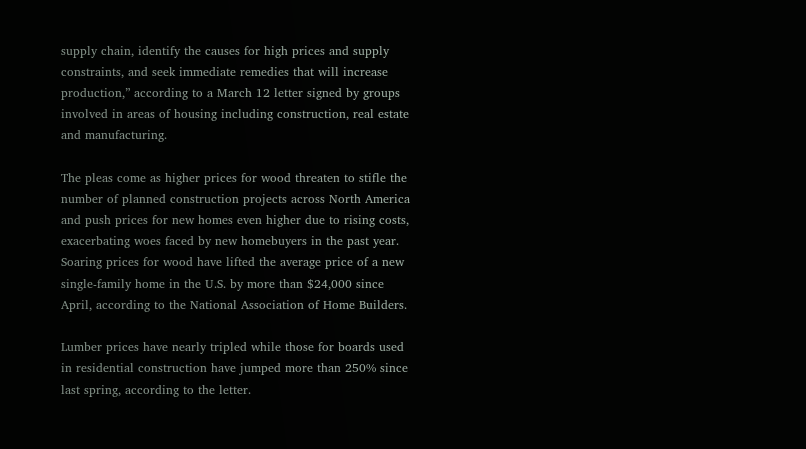supply chain, identify the causes for high prices and supply constraints, and seek immediate remedies that will increase production,” according to a March 12 letter signed by groups involved in areas of housing including construction, real estate and manufacturing.

The pleas come as higher prices for wood threaten to stifle the number of planned construction projects across North America and push prices for new homes even higher due to rising costs, exacerbating woes faced by new homebuyers in the past year. Soaring prices for wood have lifted the average price of a new single-family home in the U.S. by more than $24,000 since April, according to the National Association of Home Builders.

Lumber prices have nearly tripled while those for boards used in residential construction have jumped more than 250% since last spring, according to the letter.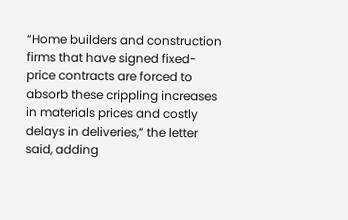“Home builders and construction firms that have signed fixed-price contracts are forced to absorb these crippling increases in materials prices and costly delays in deliveries,” the letter said, adding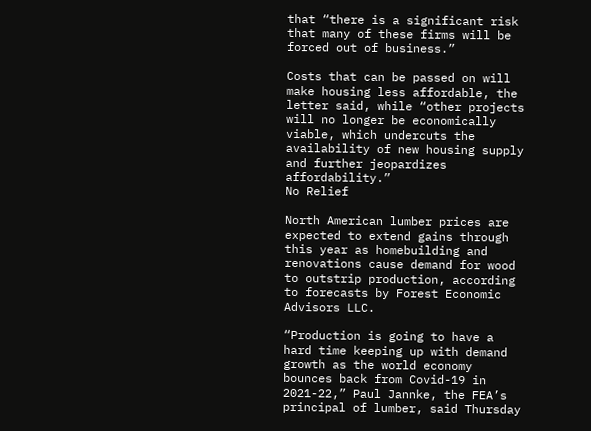that “there is a significant risk that many of these firms will be forced out of business.”

Costs that can be passed on will make housing less affordable, the letter said, while “other projects will no longer be economically viable, which undercuts the availability of new housing supply and further jeopardizes affordability.”
No Relief

North American lumber prices are expected to extend gains through this year as homebuilding and renovations cause demand for wood to outstrip production, according to forecasts by Forest Economic Advisors LLC.

“Production is going to have a hard time keeping up with demand growth as the world economy bounces back from Covid-19 in 2021-22,” Paul Jannke, the FEA’s principal of lumber, said Thursday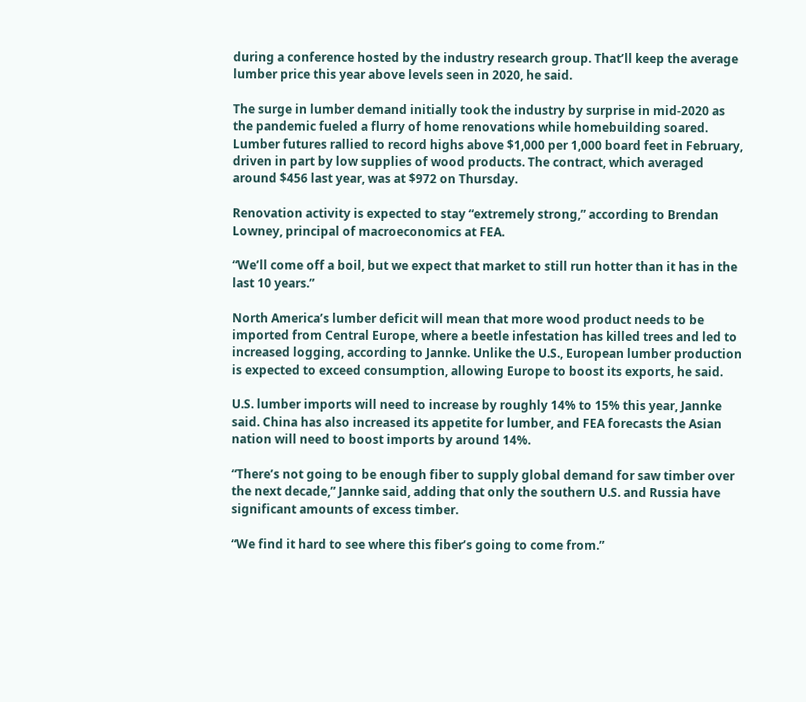during a conference hosted by the industry research group. That’ll keep the average lumber price this year above levels seen in 2020, he said.

The surge in lumber demand initially took the industry by surprise in mid-2020 as the pandemic fueled a flurry of home renovations while homebuilding soared. Lumber futures rallied to record highs above $1,000 per 1,000 board feet in February, driven in part by low supplies of wood products. The contract, which averaged around $456 last year, was at $972 on Thursday.

Renovation activity is expected to stay “extremely strong,” according to Brendan Lowney, principal of macroeconomics at FEA.

“We’ll come off a boil, but we expect that market to still run hotter than it has in the last 10 years.”

North America’s lumber deficit will mean that more wood product needs to be imported from Central Europe, where a beetle infestation has killed trees and led to increased logging, according to Jannke. Unlike the U.S., European lumber production is expected to exceed consumption, allowing Europe to boost its exports, he said.

U.S. lumber imports will need to increase by roughly 14% to 15% this year, Jannke said. China has also increased its appetite for lumber, and FEA forecasts the Asian nation will need to boost imports by around 14%.

“There’s not going to be enough fiber to supply global demand for saw timber over the next decade,” Jannke said, adding that only the southern U.S. and Russia have significant amounts of excess timber.

“We find it hard to see where this fiber’s going to come from.”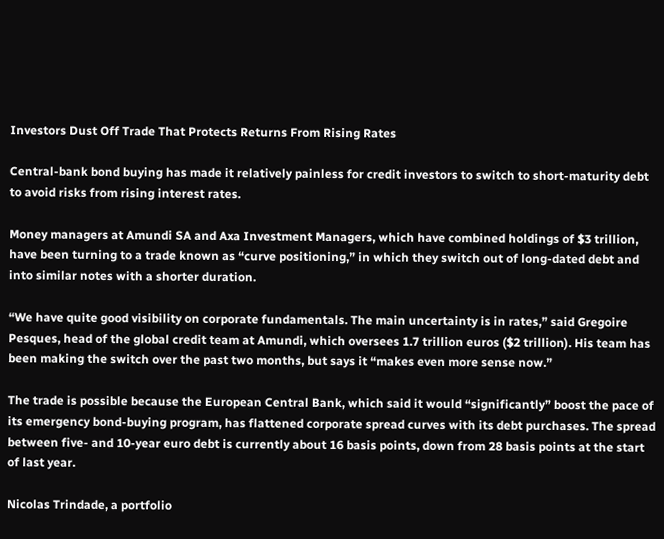Investors Dust Off Trade That Protects Returns From Rising Rates

Central-bank bond buying has made it relatively painless for credit investors to switch to short-maturity debt to avoid risks from rising interest rates.

Money managers at Amundi SA and Axa Investment Managers, which have combined holdings of $3 trillion, have been turning to a trade known as “curve positioning,” in which they switch out of long-dated debt and into similar notes with a shorter duration.

“We have quite good visibility on corporate fundamentals. The main uncertainty is in rates,” said Gregoire Pesques, head of the global credit team at Amundi, which oversees 1.7 trillion euros ($2 trillion). His team has been making the switch over the past two months, but says it “makes even more sense now.”

The trade is possible because the European Central Bank, which said it would “significantly” boost the pace of its emergency bond-buying program, has flattened corporate spread curves with its debt purchases. The spread between five- and 10-year euro debt is currently about 16 basis points, down from 28 basis points at the start of last year.

Nicolas Trindade, a portfolio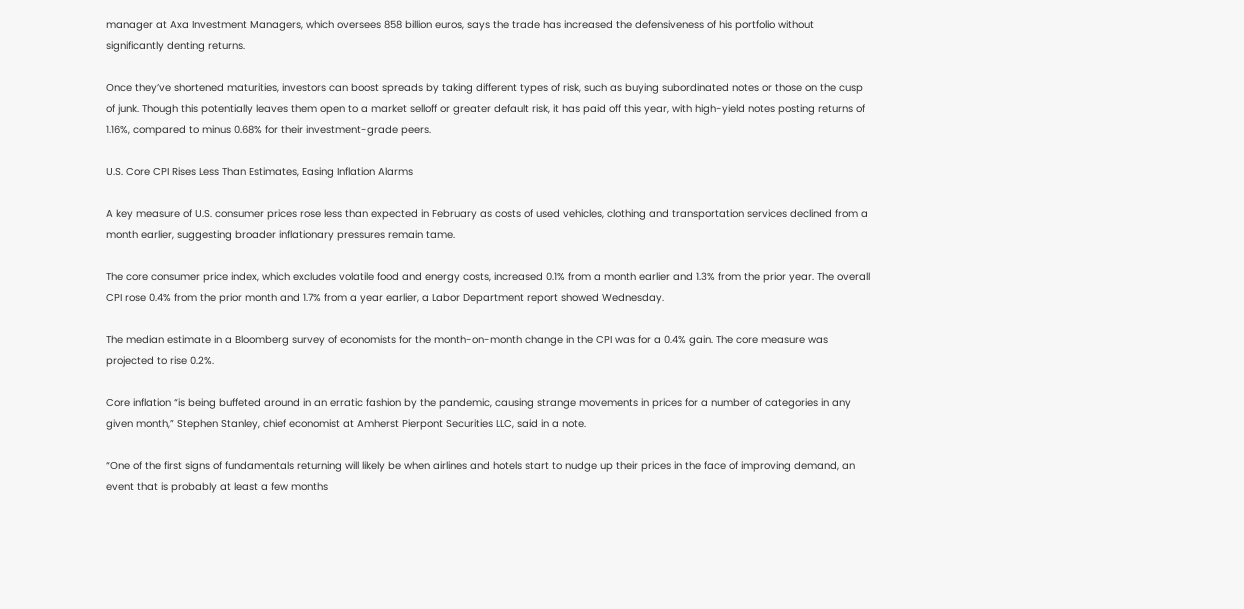manager at Axa Investment Managers, which oversees 858 billion euros, says the trade has increased the defensiveness of his portfolio without significantly denting returns.

Once they’ve shortened maturities, investors can boost spreads by taking different types of risk, such as buying subordinated notes or those on the cusp of junk. Though this potentially leaves them open to a market selloff or greater default risk, it has paid off this year, with high-yield notes posting returns of 1.16%, compared to minus 0.68% for their investment-grade peers.

U.S. Core CPI Rises Less Than Estimates, Easing Inflation Alarms

A key measure of U.S. consumer prices rose less than expected in February as costs of used vehicles, clothing and transportation services declined from a month earlier, suggesting broader inflationary pressures remain tame.

The core consumer price index, which excludes volatile food and energy costs, increased 0.1% from a month earlier and 1.3% from the prior year. The overall CPI rose 0.4% from the prior month and 1.7% from a year earlier, a Labor Department report showed Wednesday.

The median estimate in a Bloomberg survey of economists for the month-on-month change in the CPI was for a 0.4% gain. The core measure was projected to rise 0.2%.

Core inflation “is being buffeted around in an erratic fashion by the pandemic, causing strange movements in prices for a number of categories in any given month,” Stephen Stanley, chief economist at Amherst Pierpont Securities LLC, said in a note.

“One of the first signs of fundamentals returning will likely be when airlines and hotels start to nudge up their prices in the face of improving demand, an event that is probably at least a few months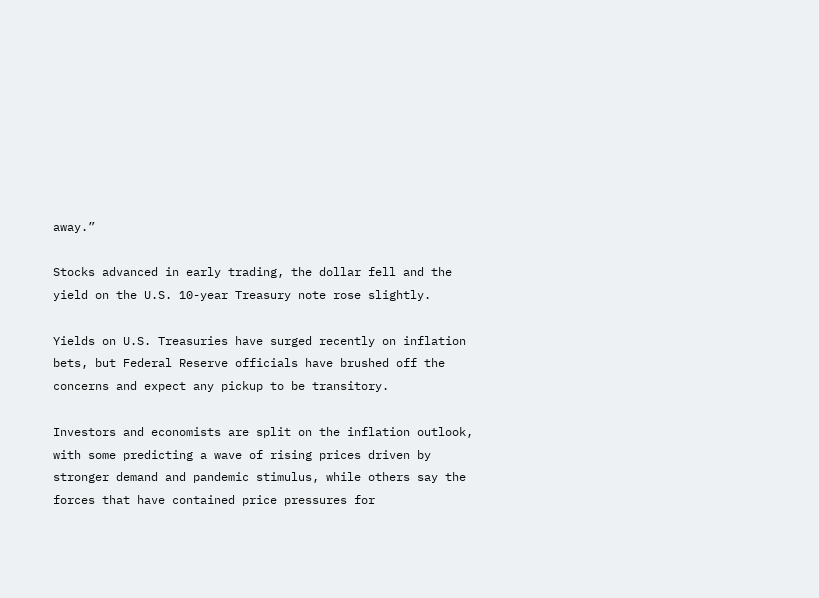away.”

Stocks advanced in early trading, the dollar fell and the yield on the U.S. 10-year Treasury note rose slightly.

Yields on U.S. Treasuries have surged recently on inflation bets, but Federal Reserve officials have brushed off the concerns and expect any pickup to be transitory.

Investors and economists are split on the inflation outlook, with some predicting a wave of rising prices driven by stronger demand and pandemic stimulus, while others say the forces that have contained price pressures for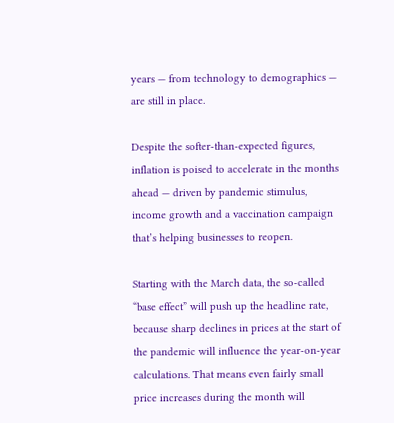years — from technology to demographics — are still in place.

Despite the softer-than-expected figures, inflation is poised to accelerate in the months ahead — driven by pandemic stimulus, income growth and a vaccination campaign that’s helping businesses to reopen.

Starting with the March data, the so-called “base effect” will push up the headline rate, because sharp declines in prices at the start of the pandemic will influence the year-on-year calculations. That means even fairly small price increases during the month will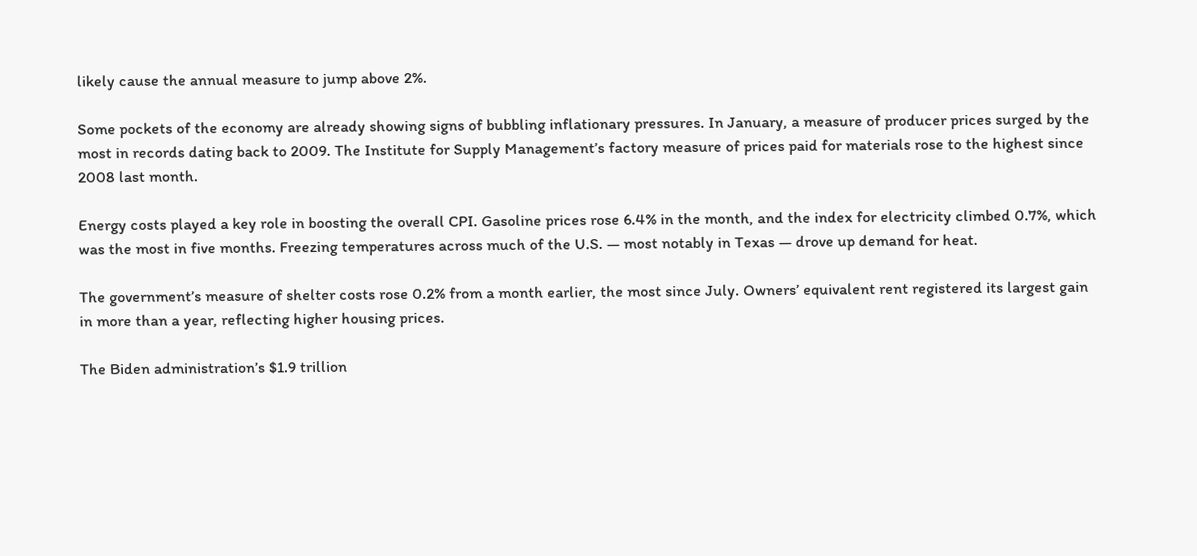likely cause the annual measure to jump above 2%.

Some pockets of the economy are already showing signs of bubbling inflationary pressures. In January, a measure of producer prices surged by the most in records dating back to 2009. The Institute for Supply Management’s factory measure of prices paid for materials rose to the highest since 2008 last month.

Energy costs played a key role in boosting the overall CPI. Gasoline prices rose 6.4% in the month, and the index for electricity climbed 0.7%, which was the most in five months. Freezing temperatures across much of the U.S. — most notably in Texas — drove up demand for heat.

The government’s measure of shelter costs rose 0.2% from a month earlier, the most since July. Owners’ equivalent rent registered its largest gain in more than a year, reflecting higher housing prices.

The Biden administration’s $1.9 trillion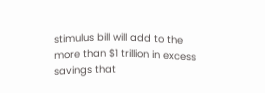stimulus bill will add to the more than $1 trillion in excess savings that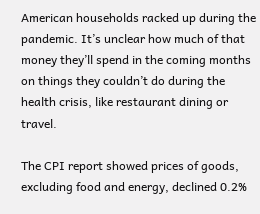American households racked up during the pandemic. It’s unclear how much of that money they’ll spend in the coming months on things they couldn’t do during the health crisis, like restaurant dining or travel.

The CPI report showed prices of goods, excluding food and energy, declined 0.2%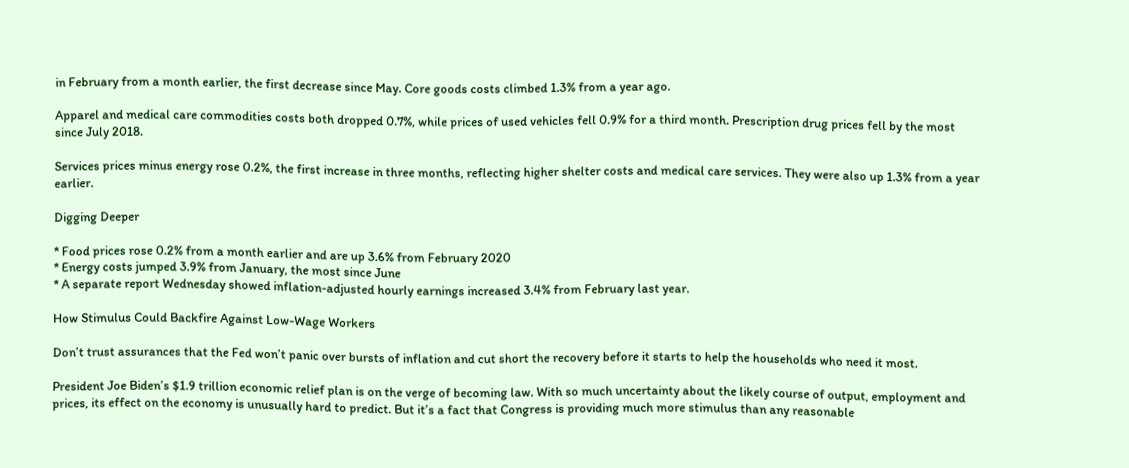in February from a month earlier, the first decrease since May. Core goods costs climbed 1.3% from a year ago.

Apparel and medical care commodities costs both dropped 0.7%, while prices of used vehicles fell 0.9% for a third month. Prescription drug prices fell by the most since July 2018.

Services prices minus energy rose 0.2%, the first increase in three months, reflecting higher shelter costs and medical care services. They were also up 1.3% from a year earlier.

Digging Deeper

* Food prices rose 0.2% from a month earlier and are up 3.6% from February 2020
* Energy costs jumped 3.9% from January, the most since June
* A separate report Wednesday showed inflation-adjusted hourly earnings increased 3.4% from February last year.

How Stimulus Could Backfire Against Low-Wage Workers

Don’t trust assurances that the Fed won’t panic over bursts of inflation and cut short the recovery before it starts to help the households who need it most.

President Joe Biden’s $1.9 trillion economic relief plan is on the verge of becoming law. With so much uncertainty about the likely course of output, employment and prices, its effect on the economy is unusually hard to predict. But it’s a fact that Congress is providing much more stimulus than any reasonable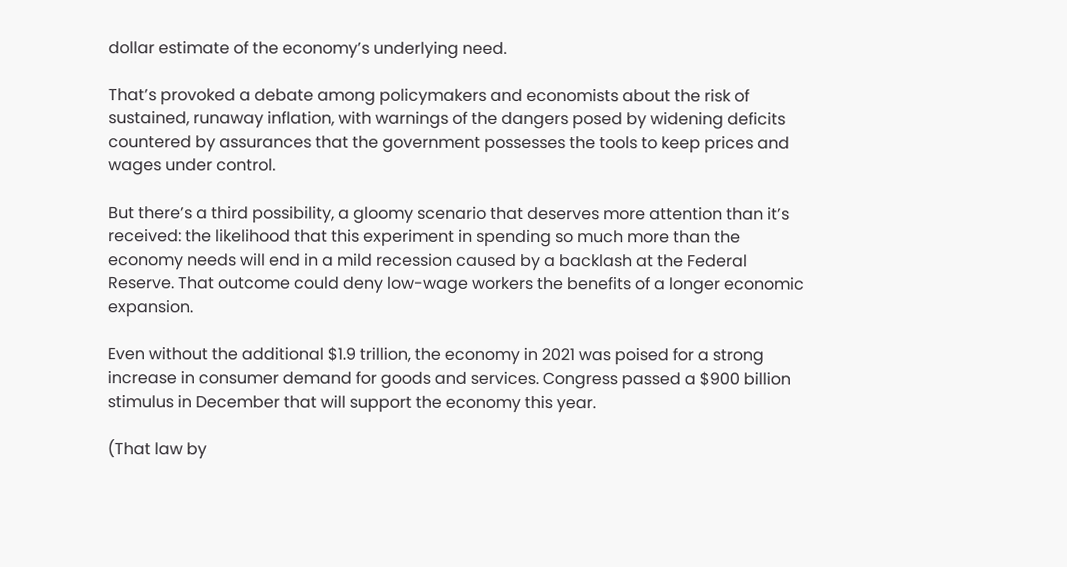dollar estimate of the economy’s underlying need.

That’s provoked a debate among policymakers and economists about the risk of sustained, runaway inflation, with warnings of the dangers posed by widening deficits countered by assurances that the government possesses the tools to keep prices and wages under control.

But there’s a third possibility, a gloomy scenario that deserves more attention than it’s received: the likelihood that this experiment in spending so much more than the economy needs will end in a mild recession caused by a backlash at the Federal Reserve. That outcome could deny low-wage workers the benefits of a longer economic expansion.

Even without the additional $1.9 trillion, the economy in 2021 was poised for a strong increase in consumer demand for goods and services. Congress passed a $900 billion stimulus in December that will support the economy this year.

(That law by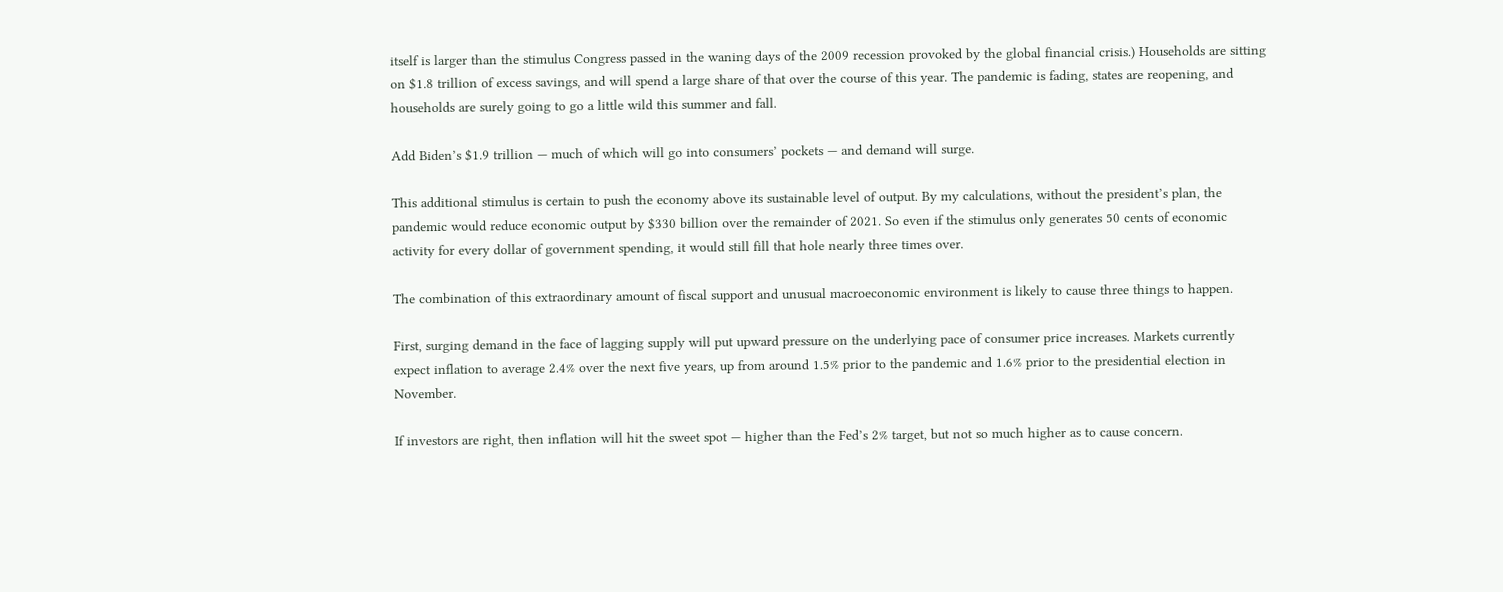itself is larger than the stimulus Congress passed in the waning days of the 2009 recession provoked by the global financial crisis.) Households are sitting on $1.8 trillion of excess savings, and will spend a large share of that over the course of this year. The pandemic is fading, states are reopening, and households are surely going to go a little wild this summer and fall.

Add Biden’s $1.9 trillion — much of which will go into consumers’ pockets — and demand will surge.

This additional stimulus is certain to push the economy above its sustainable level of output. By my calculations, without the president’s plan, the pandemic would reduce economic output by $330 billion over the remainder of 2021. So even if the stimulus only generates 50 cents of economic activity for every dollar of government spending, it would still fill that hole nearly three times over.

The combination of this extraordinary amount of fiscal support and unusual macroeconomic environment is likely to cause three things to happen.

First, surging demand in the face of lagging supply will put upward pressure on the underlying pace of consumer price increases. Markets currently expect inflation to average 2.4% over the next five years, up from around 1.5% prior to the pandemic and 1.6% prior to the presidential election in November.

If investors are right, then inflation will hit the sweet spot — higher than the Fed’s 2% target, but not so much higher as to cause concern.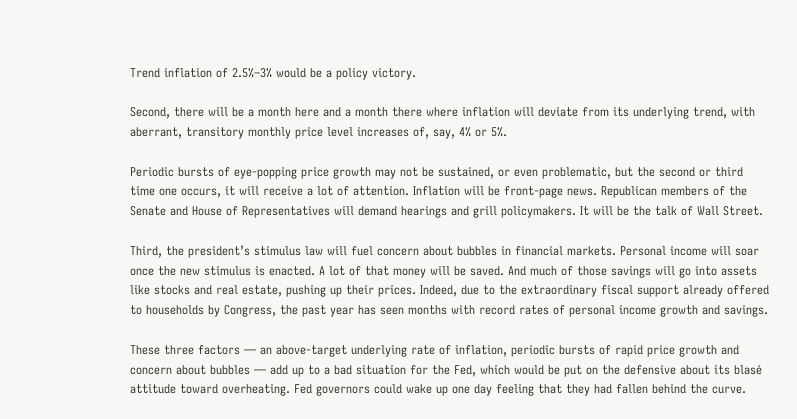Trend inflation of 2.5%–3% would be a policy victory.

Second, there will be a month here and a month there where inflation will deviate from its underlying trend, with aberrant, transitory monthly price level increases of, say, 4% or 5%.

Periodic bursts of eye-popping price growth may not be sustained, or even problematic, but the second or third time one occurs, it will receive a lot of attention. Inflation will be front-page news. Republican members of the Senate and House of Representatives will demand hearings and grill policymakers. It will be the talk of Wall Street.

Third, the president’s stimulus law will fuel concern about bubbles in financial markets. Personal income will soar once the new stimulus is enacted. A lot of that money will be saved. And much of those savings will go into assets like stocks and real estate, pushing up their prices. Indeed, due to the extraordinary fiscal support already offered to households by Congress, the past year has seen months with record rates of personal income growth and savings.

These three factors — an above-target underlying rate of inflation, periodic bursts of rapid price growth and concern about bubbles — add up to a bad situation for the Fed, which would be put on the defensive about its blasé attitude toward overheating. Fed governors could wake up one day feeling that they had fallen behind the curve.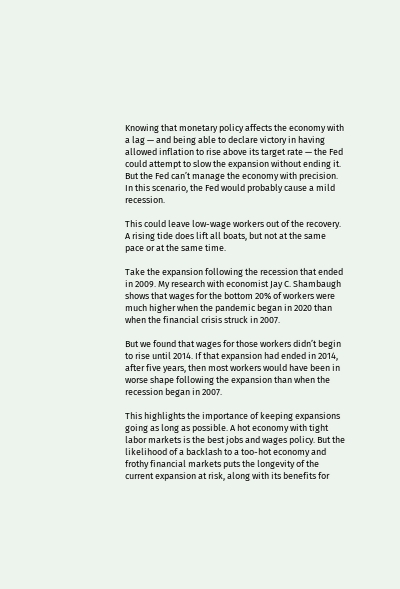Knowing that monetary policy affects the economy with a lag — and being able to declare victory in having allowed inflation to rise above its target rate — the Fed could attempt to slow the expansion without ending it. But the Fed can’t manage the economy with precision. In this scenario, the Fed would probably cause a mild recession.

This could leave low-wage workers out of the recovery. A rising tide does lift all boats, but not at the same pace or at the same time.

Take the expansion following the recession that ended in 2009. My research with economist Jay C. Shambaugh shows that wages for the bottom 20% of workers were much higher when the pandemic began in 2020 than when the financial crisis struck in 2007.

But we found that wages for those workers didn’t begin to rise until 2014. If that expansion had ended in 2014, after five years, then most workers would have been in worse shape following the expansion than when the recession began in 2007.

This highlights the importance of keeping expansions going as long as possible. A hot economy with tight labor markets is the best jobs and wages policy. But the likelihood of a backlash to a too-hot economy and frothy financial markets puts the longevity of the current expansion at risk, along with its benefits for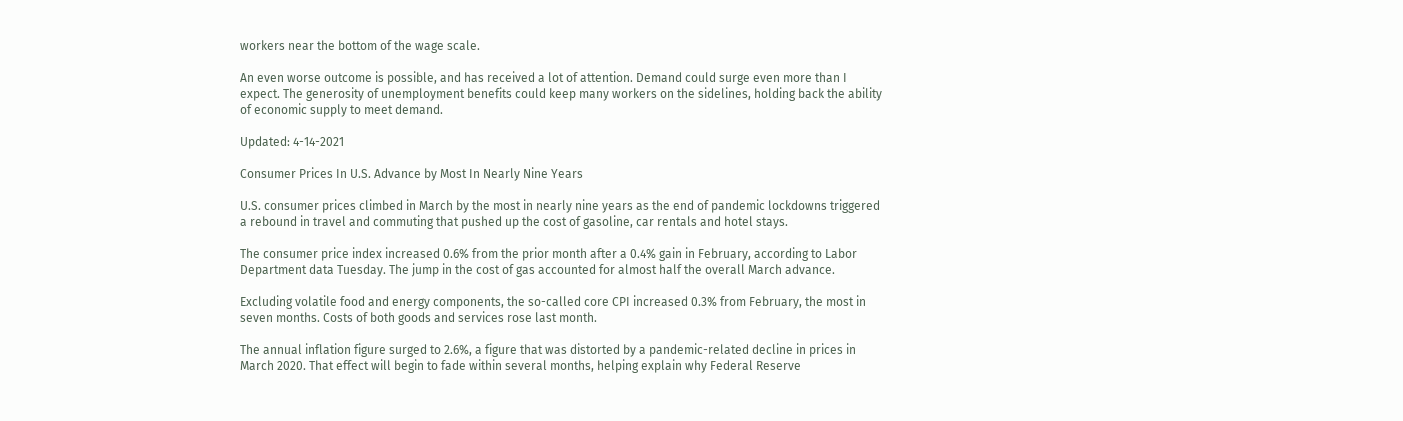workers near the bottom of the wage scale.

An even worse outcome is possible, and has received a lot of attention. Demand could surge even more than I expect. The generosity of unemployment benefits could keep many workers on the sidelines, holding back the ability of economic supply to meet demand.

Updated: 4-14-2021

Consumer Prices In U.S. Advance by Most In Nearly Nine Years

U.S. consumer prices climbed in March by the most in nearly nine years as the end of pandemic lockdowns triggered a rebound in travel and commuting that pushed up the cost of gasoline, car rentals and hotel stays.

The consumer price index increased 0.6% from the prior month after a 0.4% gain in February, according to Labor Department data Tuesday. The jump in the cost of gas accounted for almost half the overall March advance.

Excluding volatile food and energy components, the so-called core CPI increased 0.3% from February, the most in seven months. Costs of both goods and services rose last month.

The annual inflation figure surged to 2.6%, a figure that was distorted by a pandemic-related decline in prices in March 2020. That effect will begin to fade within several months, helping explain why Federal Reserve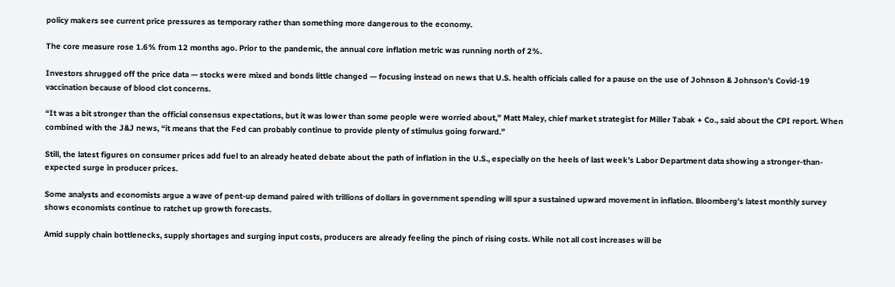policy makers see current price pressures as temporary rather than something more dangerous to the economy.

The core measure rose 1.6% from 12 months ago. Prior to the pandemic, the annual core inflation metric was running north of 2%.

Investors shrugged off the price data — stocks were mixed and bonds little changed — focusing instead on news that U.S. health officials called for a pause on the use of Johnson & Johnson’s Covid-19 vaccination because of blood clot concerns.

“It was a bit stronger than the official consensus expectations, but it was lower than some people were worried about,” Matt Maley, chief market strategist for Miller Tabak + Co., said about the CPI report. When combined with the J&J news, “it means that the Fed can probably continue to provide plenty of stimulus going forward.”

Still, the latest figures on consumer prices add fuel to an already heated debate about the path of inflation in the U.S., especially on the heels of last week’s Labor Department data showing a stronger-than-expected surge in producer prices.

Some analysts and economists argue a wave of pent-up demand paired with trillions of dollars in government spending will spur a sustained upward movement in inflation. Bloomberg’s latest monthly survey shows economists continue to ratchet up growth forecasts.

Amid supply chain bottlenecks, supply shortages and surging input costs, producers are already feeling the pinch of rising costs. While not all cost increases will be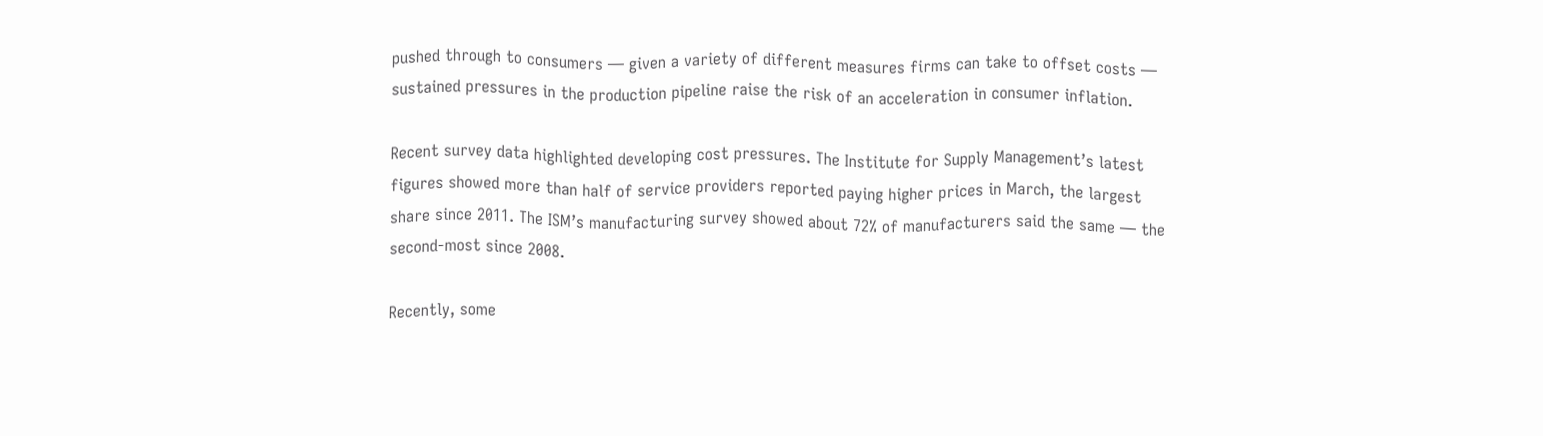pushed through to consumers — given a variety of different measures firms can take to offset costs — sustained pressures in the production pipeline raise the risk of an acceleration in consumer inflation.

Recent survey data highlighted developing cost pressures. The Institute for Supply Management’s latest figures showed more than half of service providers reported paying higher prices in March, the largest share since 2011. The ISM’s manufacturing survey showed about 72% of manufacturers said the same — the second-most since 2008.

Recently, some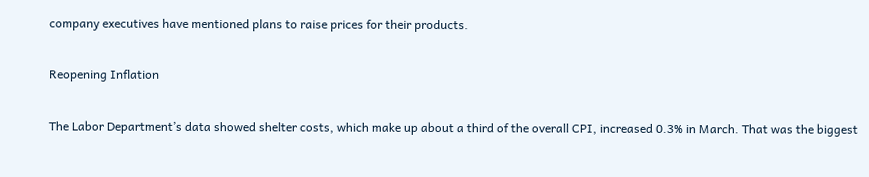company executives have mentioned plans to raise prices for their products.

Reopening Inflation

The Labor Department’s data showed shelter costs, which make up about a third of the overall CPI, increased 0.3% in March. That was the biggest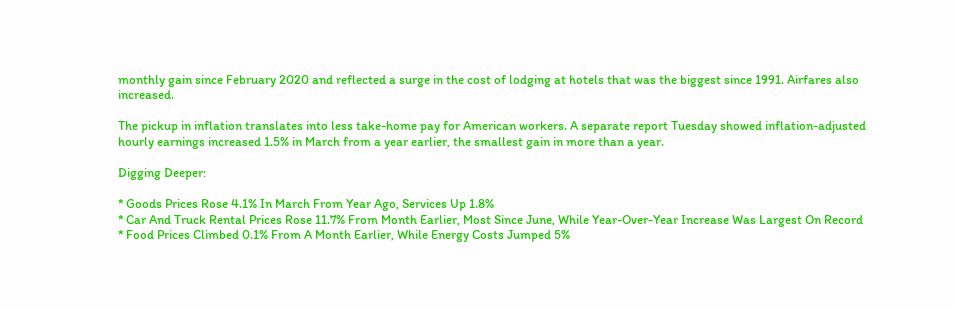monthly gain since February 2020 and reflected a surge in the cost of lodging at hotels that was the biggest since 1991. Airfares also increased.

The pickup in inflation translates into less take-home pay for American workers. A separate report Tuesday showed inflation-adjusted hourly earnings increased 1.5% in March from a year earlier, the smallest gain in more than a year.

Digging Deeper:

* Goods Prices Rose 4.1% In March From Year Ago, Services Up 1.8%
* Car And Truck Rental Prices Rose 11.7% From Month Earlier, Most Since June, While Year-Over-Year Increase Was Largest On Record
* Food Prices Climbed 0.1% From A Month Earlier, While Energy Costs Jumped 5%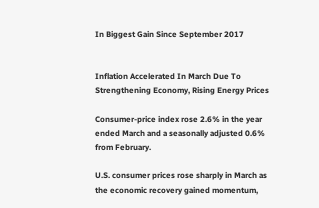In Biggest Gain Since September 2017


Inflation Accelerated In March Due To Strengthening Economy, Rising Energy Prices

Consumer-price index rose 2.6% in the year ended March and a seasonally adjusted 0.6% from February.

U.S. consumer prices rose sharply in March as the economic recovery gained momentum,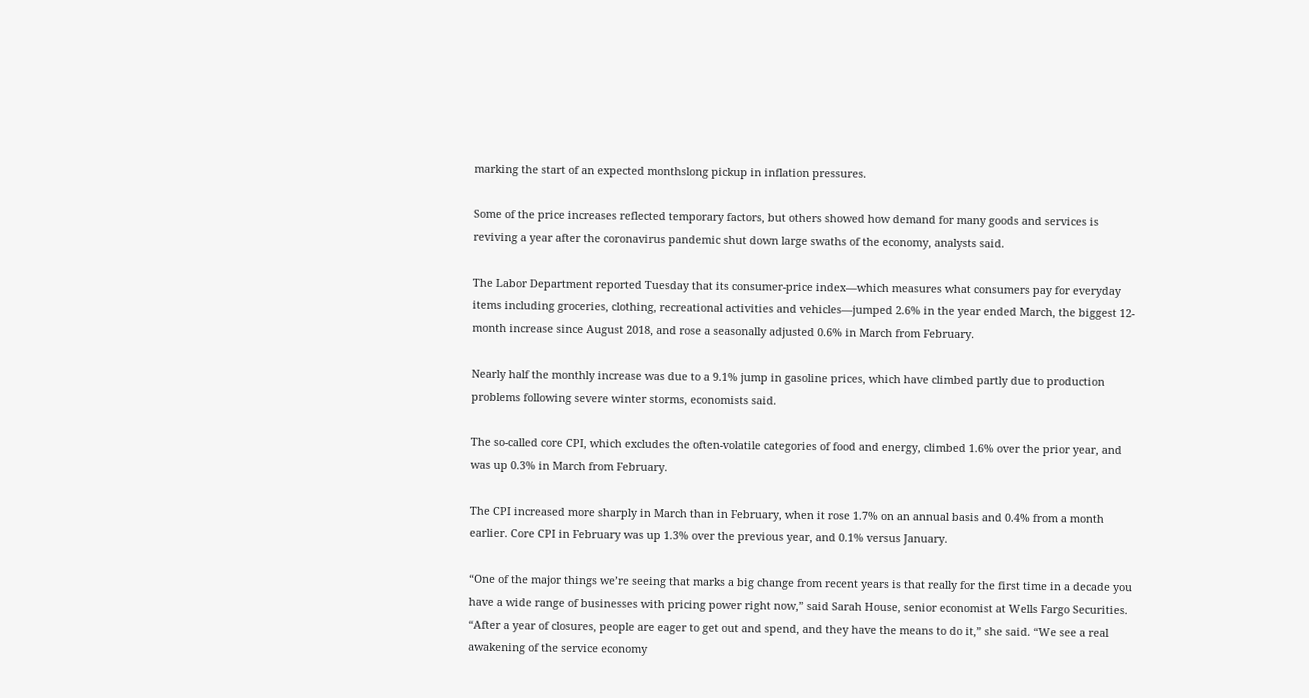marking the start of an expected monthslong pickup in inflation pressures.

Some of the price increases reflected temporary factors, but others showed how demand for many goods and services is reviving a year after the coronavirus pandemic shut down large swaths of the economy, analysts said.

The Labor Department reported Tuesday that its consumer-price index—which measures what consumers pay for everyday items including groceries, clothing, recreational activities and vehicles—jumped 2.6% in the year ended March, the biggest 12-month increase since August 2018, and rose a seasonally adjusted 0.6% in March from February.

Nearly half the monthly increase was due to a 9.1% jump in gasoline prices, which have climbed partly due to production problems following severe winter storms, economists said.

The so-called core CPI, which excludes the often-volatile categories of food and energy, climbed 1.6% over the prior year, and was up 0.3% in March from February.

The CPI increased more sharply in March than in February, when it rose 1.7% on an annual basis and 0.4% from a month earlier. Core CPI in February was up 1.3% over the previous year, and 0.1% versus January.

“One of the major things we’re seeing that marks a big change from recent years is that really for the first time in a decade you have a wide range of businesses with pricing power right now,” said Sarah House, senior economist at Wells Fargo Securities. “After a year of closures, people are eager to get out and spend, and they have the means to do it,” she said. “We see a real awakening of the service economy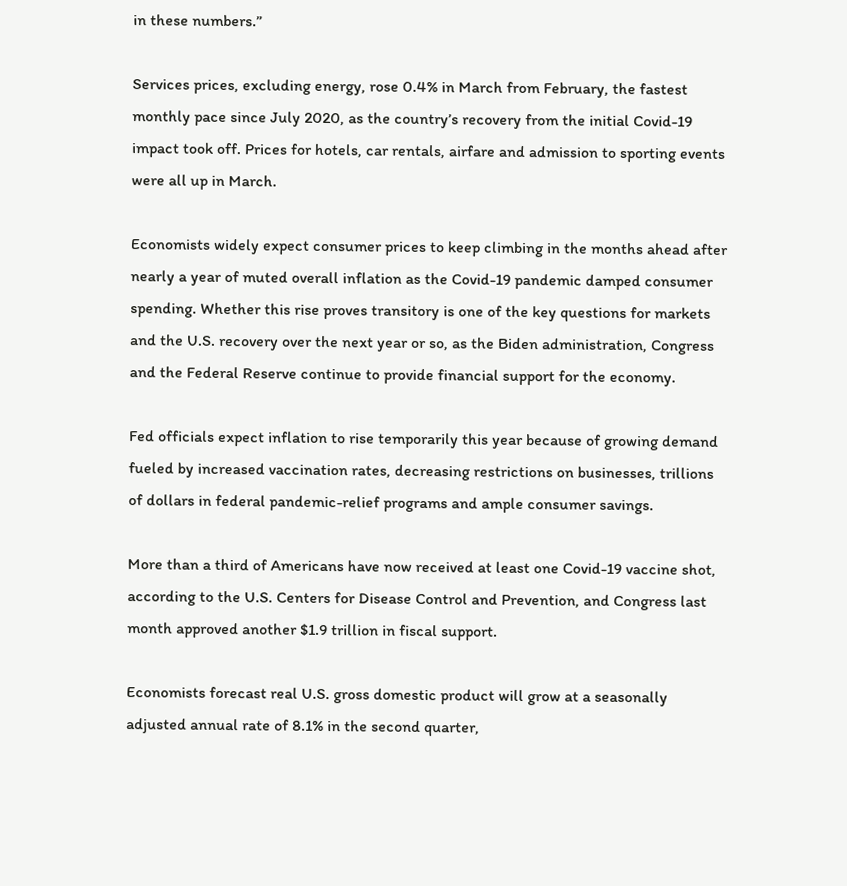in these numbers.”

Services prices, excluding energy, rose 0.4% in March from February, the fastest monthly pace since July 2020, as the country’s recovery from the initial Covid-19 impact took off. Prices for hotels, car rentals, airfare and admission to sporting events were all up in March.

Economists widely expect consumer prices to keep climbing in the months ahead after nearly a year of muted overall inflation as the Covid-19 pandemic damped consumer spending. Whether this rise proves transitory is one of the key questions for markets and the U.S. recovery over the next year or so, as the Biden administration, Congress and the Federal Reserve continue to provide financial support for the economy.

Fed officials expect inflation to rise temporarily this year because of growing demand fueled by increased vaccination rates, decreasing restrictions on businesses, trillions of dollars in federal pandemic-relief programs and ample consumer savings.

More than a third of Americans have now received at least one Covid-19 vaccine shot, according to the U.S. Centers for Disease Control and Prevention, and Congress last month approved another $1.9 trillion in fiscal support.

Economists forecast real U.S. gross domestic product will grow at a seasonally adjusted annual rate of 8.1% in the second quarter,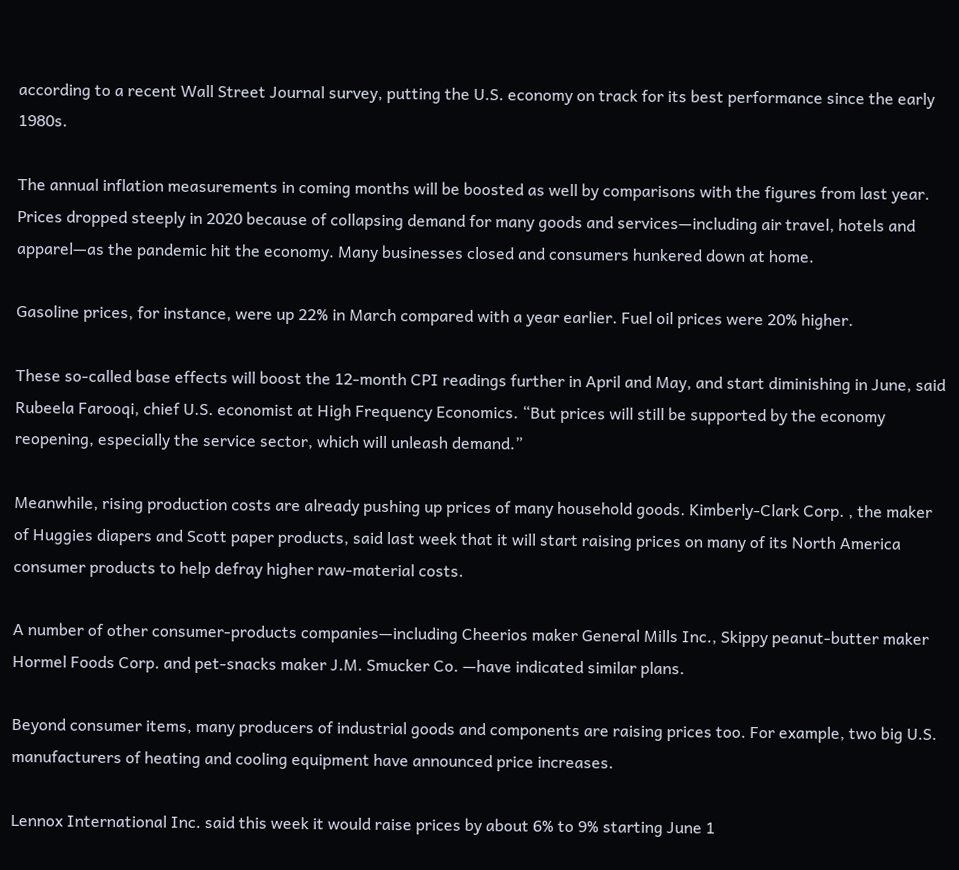according to a recent Wall Street Journal survey, putting the U.S. economy on track for its best performance since the early 1980s.

The annual inflation measurements in coming months will be boosted as well by comparisons with the figures from last year. Prices dropped steeply in 2020 because of collapsing demand for many goods and services—including air travel, hotels and apparel—as the pandemic hit the economy. Many businesses closed and consumers hunkered down at home.

Gasoline prices, for instance, were up 22% in March compared with a year earlier. Fuel oil prices were 20% higher.

These so-called base effects will boost the 12-month CPI readings further in April and May, and start diminishing in June, said Rubeela Farooqi, chief U.S. economist at High Frequency Economics. “But prices will still be supported by the economy reopening, especially the service sector, which will unleash demand.”

Meanwhile, rising production costs are already pushing up prices of many household goods. Kimberly-Clark Corp. , the maker of Huggies diapers and Scott paper products, said last week that it will start raising prices on many of its North America consumer products to help defray higher raw-material costs.

A number of other consumer-products companies—including Cheerios maker General Mills Inc., Skippy peanut-butter maker Hormel Foods Corp. and pet-snacks maker J.M. Smucker Co. —have indicated similar plans.

Beyond consumer items, many producers of industrial goods and components are raising prices too. For example, two big U.S. manufacturers of heating and cooling equipment have announced price increases.

Lennox International Inc. said this week it would raise prices by about 6% to 9% starting June 1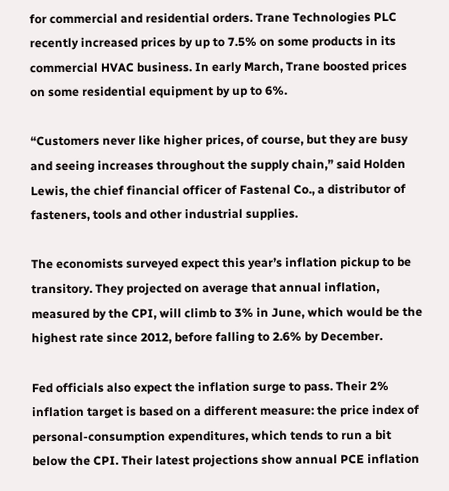for commercial and residential orders. Trane Technologies PLC recently increased prices by up to 7.5% on some products in its commercial HVAC business. In early March, Trane boosted prices on some residential equipment by up to 6%.

“Customers never like higher prices, of course, but they are busy and seeing increases throughout the supply chain,” said Holden Lewis, the chief financial officer of Fastenal Co., a distributor of fasteners, tools and other industrial supplies.

The economists surveyed expect this year’s inflation pickup to be transitory. They projected on average that annual inflation, measured by the CPI, will climb to 3% in June, which would be the highest rate since 2012, before falling to 2.6% by December.

Fed officials also expect the inflation surge to pass. Their 2% inflation target is based on a different measure: the price index of personal-consumption expenditures, which tends to run a bit below the CPI. Their latest projections show annual PCE inflation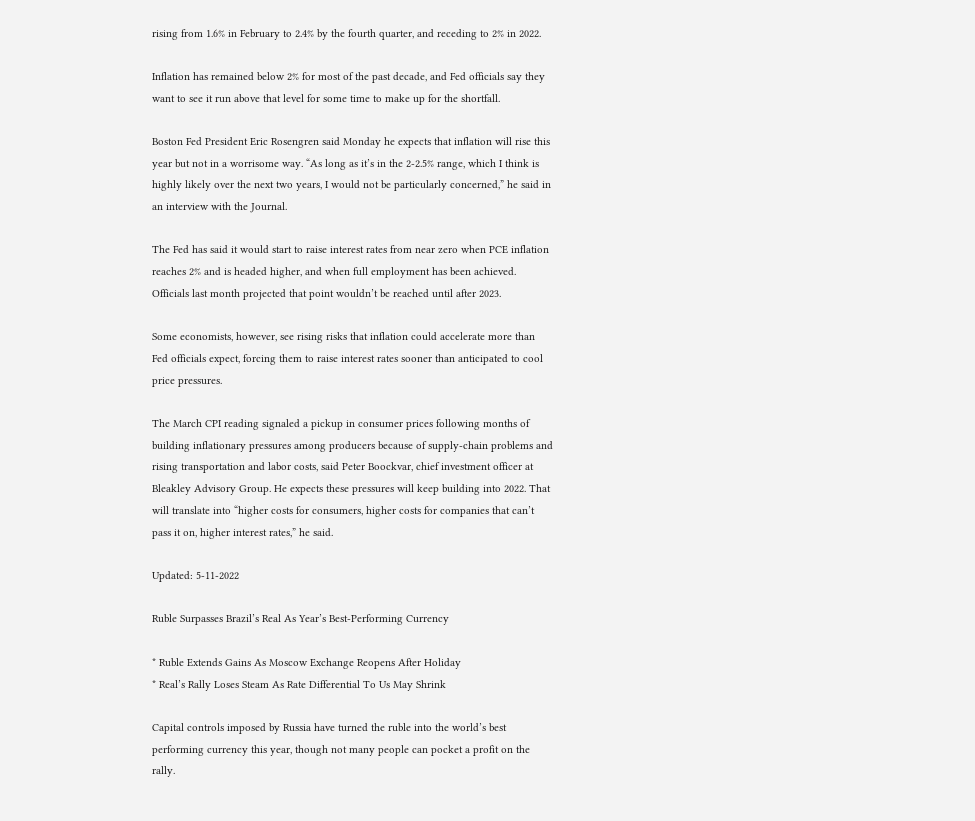rising from 1.6% in February to 2.4% by the fourth quarter, and receding to 2% in 2022.

Inflation has remained below 2% for most of the past decade, and Fed officials say they want to see it run above that level for some time to make up for the shortfall.

Boston Fed President Eric Rosengren said Monday he expects that inflation will rise this year but not in a worrisome way. “As long as it’s in the 2-2.5% range, which I think is highly likely over the next two years, I would not be particularly concerned,” he said in an interview with the Journal.

The Fed has said it would start to raise interest rates from near zero when PCE inflation reaches 2% and is headed higher, and when full employment has been achieved. Officials last month projected that point wouldn’t be reached until after 2023.

Some economists, however, see rising risks that inflation could accelerate more than Fed officials expect, forcing them to raise interest rates sooner than anticipated to cool price pressures.

The March CPI reading signaled a pickup in consumer prices following months of building inflationary pressures among producers because of supply-chain problems and rising transportation and labor costs, said Peter Boockvar, chief investment officer at Bleakley Advisory Group. He expects these pressures will keep building into 2022. That will translate into “higher costs for consumers, higher costs for companies that can’t pass it on, higher interest rates,” he said.

Updated: 5-11-2022

Ruble Surpasses Brazil’s Real As Year’s Best-Performing Currency

* Ruble Extends Gains As Moscow Exchange Reopens After Holiday
* Real’s Rally Loses Steam As Rate Differential To Us May Shrink

Capital controls imposed by Russia have turned the ruble into the world’s best performing currency this year, though not many people can pocket a profit on the rally.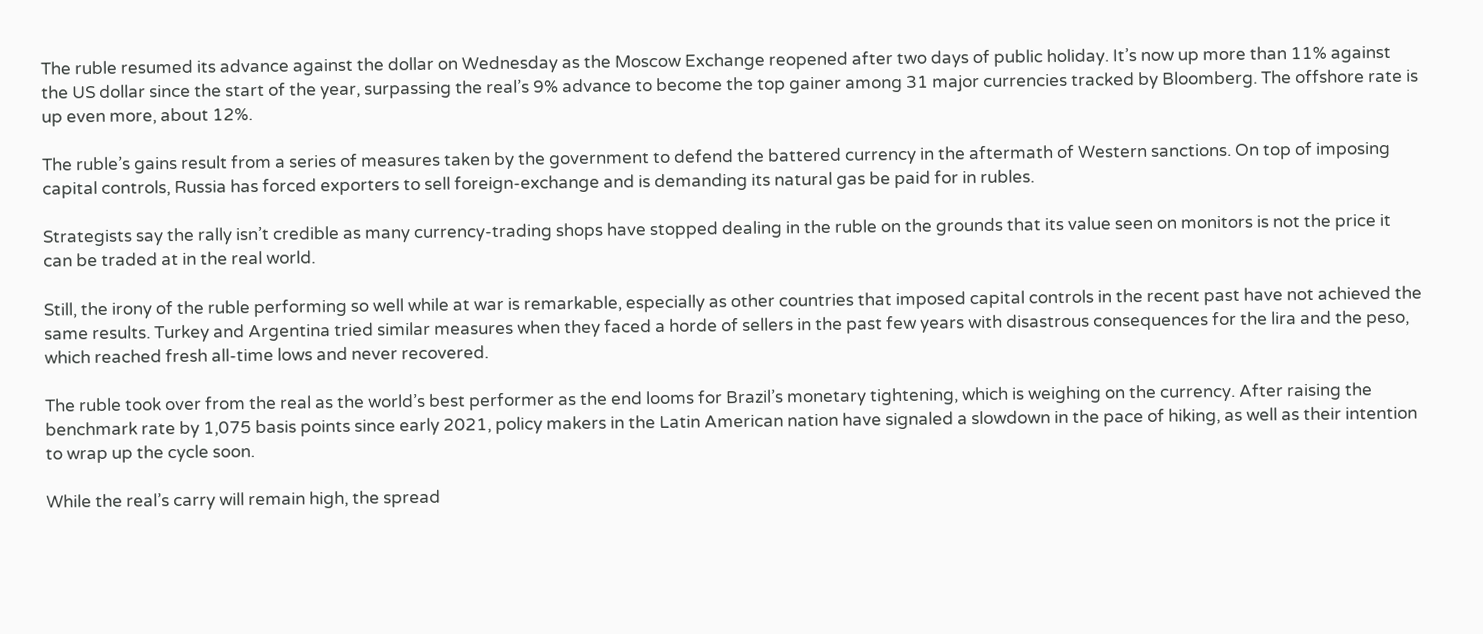The ruble resumed its advance against the dollar on Wednesday as the Moscow Exchange reopened after two days of public holiday. It’s now up more than 11% against the US dollar since the start of the year, surpassing the real’s 9% advance to become the top gainer among 31 major currencies tracked by Bloomberg. The offshore rate is up even more, about 12%.

The ruble’s gains result from a series of measures taken by the government to defend the battered currency in the aftermath of Western sanctions. On top of imposing capital controls, Russia has forced exporters to sell foreign-exchange and is demanding its natural gas be paid for in rubles.

Strategists say the rally isn’t credible as many currency-trading shops have stopped dealing in the ruble on the grounds that its value seen on monitors is not the price it can be traded at in the real world.

Still, the irony of the ruble performing so well while at war is remarkable, especially as other countries that imposed capital controls in the recent past have not achieved the same results. Turkey and Argentina tried similar measures when they faced a horde of sellers in the past few years with disastrous consequences for the lira and the peso, which reached fresh all-time lows and never recovered.

The ruble took over from the real as the world’s best performer as the end looms for Brazil’s monetary tightening, which is weighing on the currency. After raising the benchmark rate by 1,075 basis points since early 2021, policy makers in the Latin American nation have signaled a slowdown in the pace of hiking, as well as their intention to wrap up the cycle soon.

While the real’s carry will remain high, the spread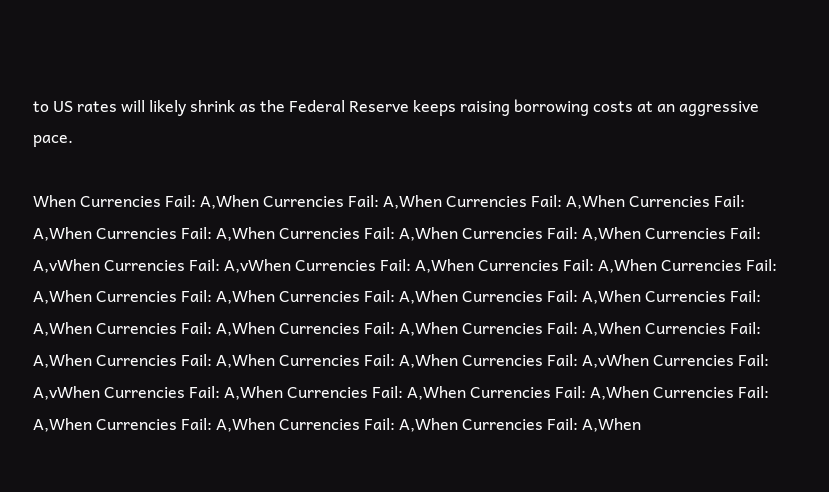to US rates will likely shrink as the Federal Reserve keeps raising borrowing costs at an aggressive pace.

When Currencies Fail: A,When Currencies Fail: A,When Currencies Fail: A,When Currencies Fail: A,When Currencies Fail: A,When Currencies Fail: A,When Currencies Fail: A,When Currencies Fail: A,vWhen Currencies Fail: A,vWhen Currencies Fail: A,When Currencies Fail: A,When Currencies Fail: A,When Currencies Fail: A,When Currencies Fail: A,When Currencies Fail: A,When Currencies Fail: A,When Currencies Fail: A,When Currencies Fail: A,When Currencies Fail: A,When Currencies Fail: A,When Currencies Fail: A,When Currencies Fail: A,When Currencies Fail: A,vWhen Currencies Fail: A,vWhen Currencies Fail: A,When Currencies Fail: A,When Currencies Fail: A,When Currencies Fail: A,When Currencies Fail: A,When Currencies Fail: A,When Currencies Fail: A,When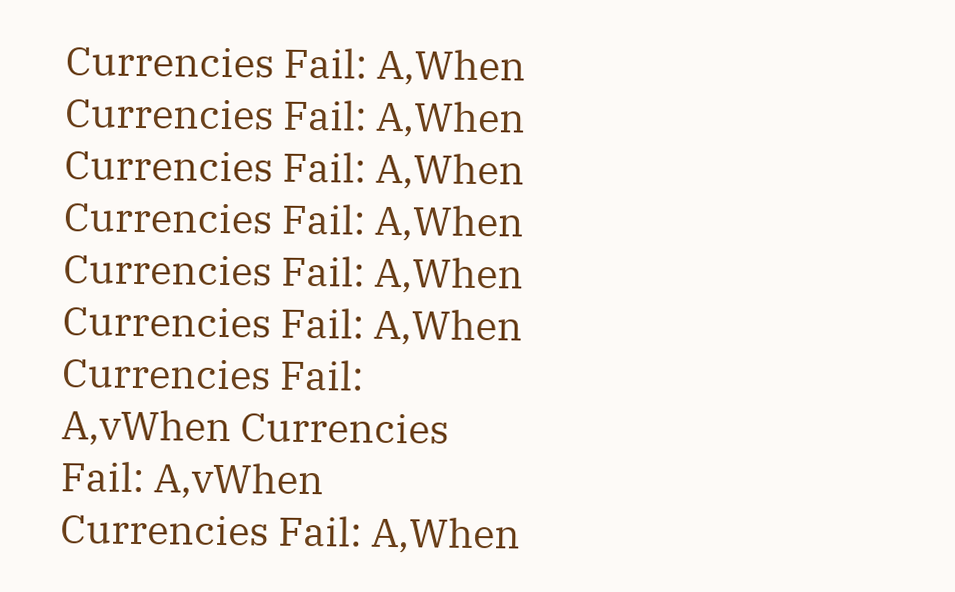Currencies Fail: A,When Currencies Fail: A,When Currencies Fail: A,When Currencies Fail: A,When Currencies Fail: A,When Currencies Fail: A,When Currencies Fail: A,vWhen Currencies Fail: A,vWhen Currencies Fail: A,When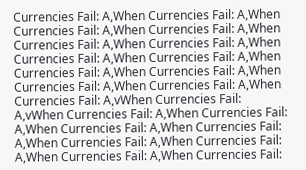Currencies Fail: A,When Currencies Fail: A,When Currencies Fail: A,When Currencies Fail: A,When Currencies Fail: A,When Currencies Fail: A,When Currencies Fail: A,When Currencies Fail: A,When Currencies Fail: A,When Currencies Fail: A,When Currencies Fail: A,When Currencies Fail: A,When Currencies Fail: A,vWhen Currencies Fail: A,vWhen Currencies Fail: A,When Currencies Fail: A,When Currencies Fail: A,When Currencies Fail: A,When Currencies Fail: A,When Currencies Fail: A,When Currencies Fail: A,When Currencies Fail: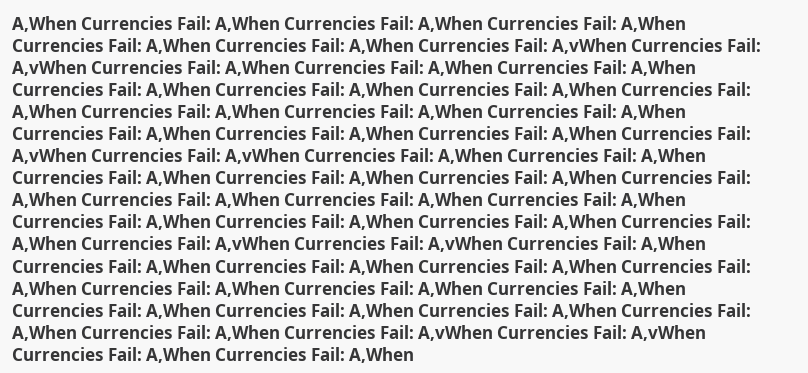A,When Currencies Fail: A,When Currencies Fail: A,When Currencies Fail: A,When Currencies Fail: A,When Currencies Fail: A,When Currencies Fail: A,vWhen Currencies Fail: A,vWhen Currencies Fail: A,When Currencies Fail: A,When Currencies Fail: A,When Currencies Fail: A,When Currencies Fail: A,When Currencies Fail: A,When Currencies Fail: A,When Currencies Fail: A,When Currencies Fail: A,When Currencies Fail: A,When Currencies Fail: A,When Currencies Fail: A,When Currencies Fail: A,When Currencies Fail: A,vWhen Currencies Fail: A,vWhen Currencies Fail: A,When Currencies Fail: A,When Currencies Fail: A,When Currencies Fail: A,When Currencies Fail: A,When Currencies Fail: A,When Currencies Fail: A,When Currencies Fail: A,When Currencies Fail: A,When Currencies Fail: A,When Currencies Fail: A,When Currencies Fail: A,When Currencies Fail: A,When Currencies Fail: A,vWhen Currencies Fail: A,vWhen Currencies Fail: A,When Currencies Fail: A,When Currencies Fail: A,When Currencies Fail: A,When Currencies Fail: A,When Currencies Fail: A,When Currencies Fail: A,When Currencies Fail: A,When Currencies Fail: A,When Currencies Fail: A,When Currencies Fail: A,When Currencies Fail: A,When Currencies Fail: A,When Currencies Fail: A,vWhen Currencies Fail: A,vWhen Currencies Fail: A,When Currencies Fail: A,When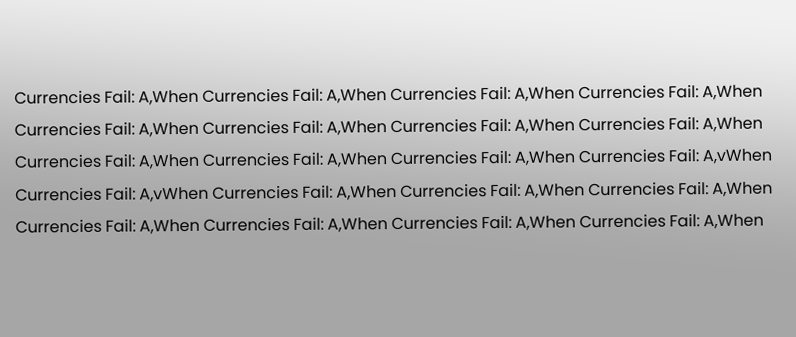Currencies Fail: A,When Currencies Fail: A,When Currencies Fail: A,When Currencies Fail: A,When Currencies Fail: A,When Currencies Fail: A,When Currencies Fail: A,When Currencies Fail: A,When Currencies Fail: A,When Currencies Fail: A,When Currencies Fail: A,When Currencies Fail: A,vWhen Currencies Fail: A,vWhen Currencies Fail: A,When Currencies Fail: A,When Currencies Fail: A,When Currencies Fail: A,When Currencies Fail: A,When Currencies Fail: A,When Currencies Fail: A,When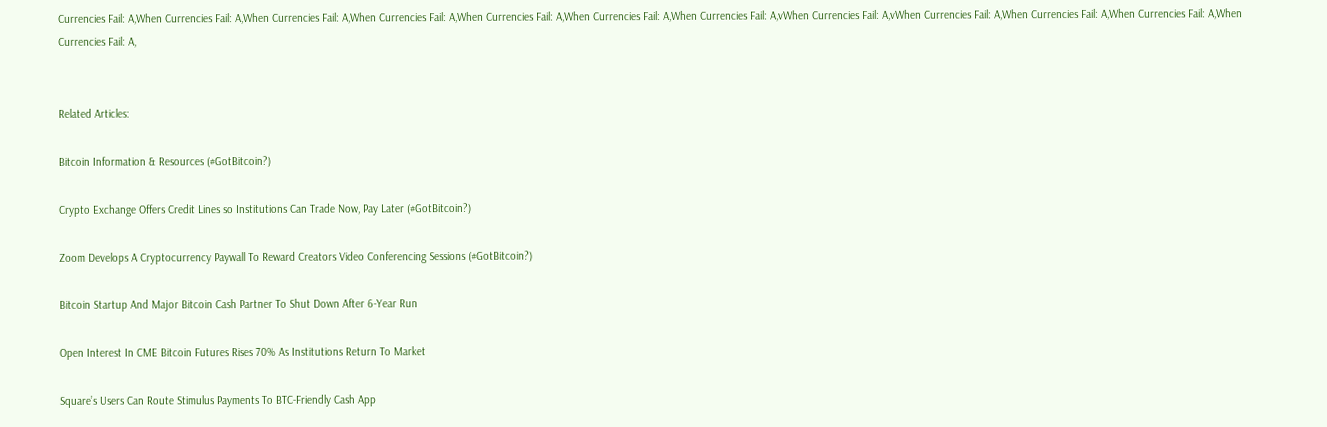Currencies Fail: A,When Currencies Fail: A,When Currencies Fail: A,When Currencies Fail: A,When Currencies Fail: A,When Currencies Fail: A,When Currencies Fail: A,vWhen Currencies Fail: A,vWhen Currencies Fail: A,When Currencies Fail: A,When Currencies Fail: A,When Currencies Fail: A,


Related Articles:

Bitcoin Information & Resources (#GotBitcoin?)

Crypto Exchange Offers Credit Lines so Institutions Can Trade Now, Pay Later (#GotBitcoin?)

Zoom Develops A Cryptocurrency Paywall To Reward Creators Video Conferencing Sessions (#GotBitcoin?)

Bitcoin Startup And Major Bitcoin Cash Partner To Shut Down After 6-Year Run

Open Interest In CME Bitcoin Futures Rises 70% As Institutions Return To Market

Square’s Users Can Route Stimulus Payments To BTC-Friendly Cash App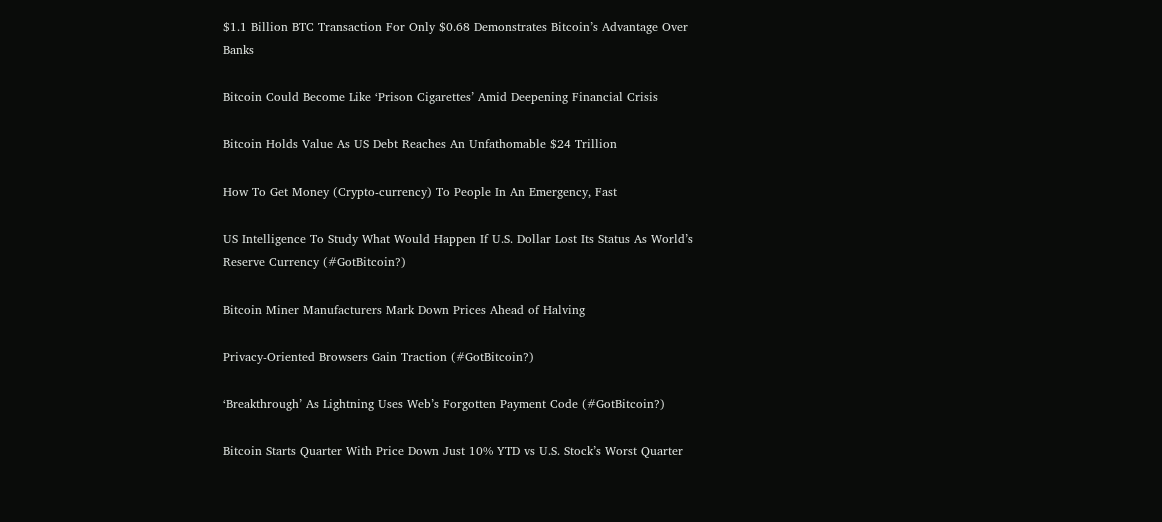$1.1 Billion BTC Transaction For Only $0.68 Demonstrates Bitcoin’s Advantage Over Banks

Bitcoin Could Become Like ‘Prison Cigarettes’ Amid Deepening Financial Crisis

Bitcoin Holds Value As US Debt Reaches An Unfathomable $24 Trillion

How To Get Money (Crypto-currency) To People In An Emergency, Fast

US Intelligence To Study What Would Happen If U.S. Dollar Lost Its Status As World’s Reserve Currency (#GotBitcoin?)

Bitcoin Miner Manufacturers Mark Down Prices Ahead of Halving

Privacy-Oriented Browsers Gain Traction (#GotBitcoin?)

‘Breakthrough’ As Lightning Uses Web’s Forgotten Payment Code (#GotBitcoin?)

Bitcoin Starts Quarter With Price Down Just 10% YTD vs U.S. Stock’s Worst Quarter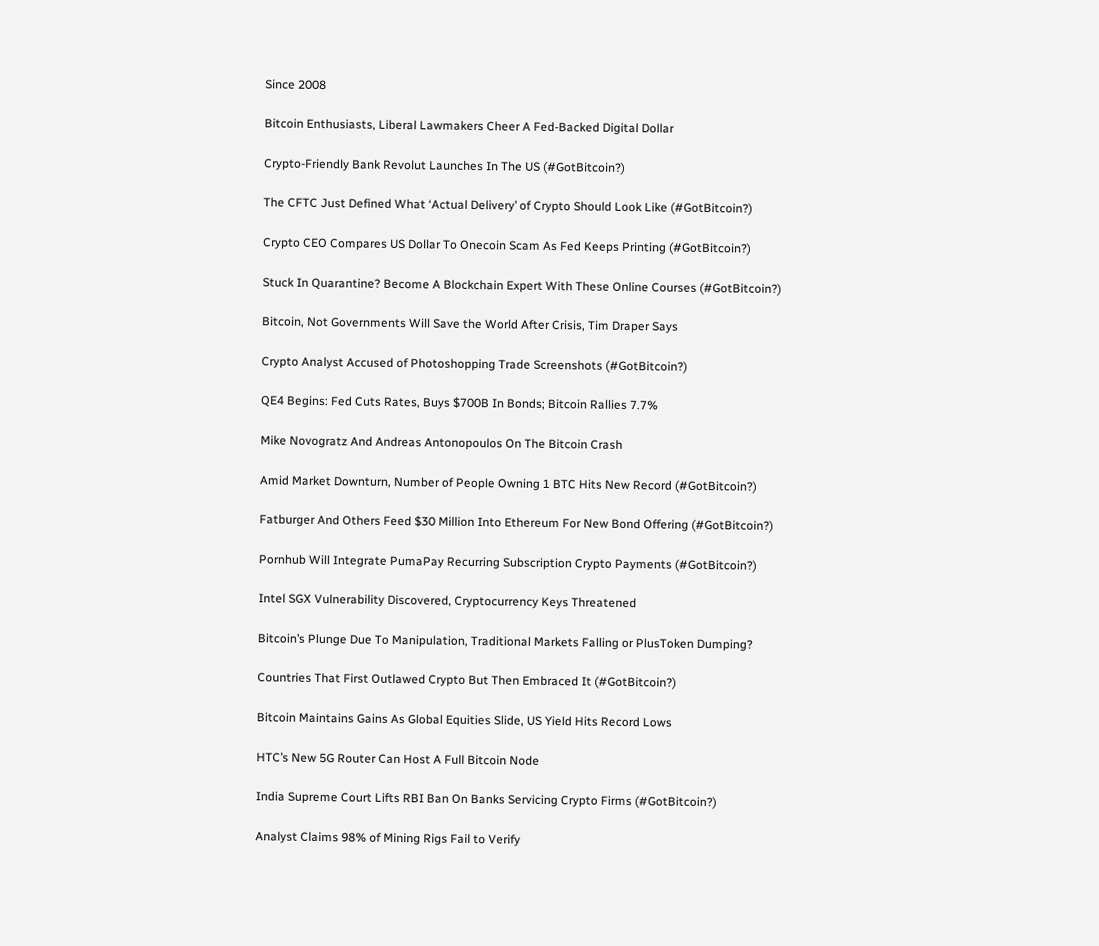Since 2008

Bitcoin Enthusiasts, Liberal Lawmakers Cheer A Fed-Backed Digital Dollar

Crypto-Friendly Bank Revolut Launches In The US (#GotBitcoin?)

The CFTC Just Defined What ‘Actual Delivery’ of Crypto Should Look Like (#GotBitcoin?)

Crypto CEO Compares US Dollar To Onecoin Scam As Fed Keeps Printing (#GotBitcoin?)

Stuck In Quarantine? Become A Blockchain Expert With These Online Courses (#GotBitcoin?)

Bitcoin, Not Governments Will Save the World After Crisis, Tim Draper Says

Crypto Analyst Accused of Photoshopping Trade Screenshots (#GotBitcoin?)

QE4 Begins: Fed Cuts Rates, Buys $700B In Bonds; Bitcoin Rallies 7.7%

Mike Novogratz And Andreas Antonopoulos On The Bitcoin Crash

Amid Market Downturn, Number of People Owning 1 BTC Hits New Record (#GotBitcoin?)

Fatburger And Others Feed $30 Million Into Ethereum For New Bond Offering (#GotBitcoin?)

Pornhub Will Integrate PumaPay Recurring Subscription Crypto Payments (#GotBitcoin?)

Intel SGX Vulnerability Discovered, Cryptocurrency Keys Threatened

Bitcoin’s Plunge Due To Manipulation, Traditional Markets Falling or PlusToken Dumping?

Countries That First Outlawed Crypto But Then Embraced It (#GotBitcoin?)

Bitcoin Maintains Gains As Global Equities Slide, US Yield Hits Record Lows

HTC’s New 5G Router Can Host A Full Bitcoin Node

India Supreme Court Lifts RBI Ban On Banks Servicing Crypto Firms (#GotBitcoin?)

Analyst Claims 98% of Mining Rigs Fail to Verify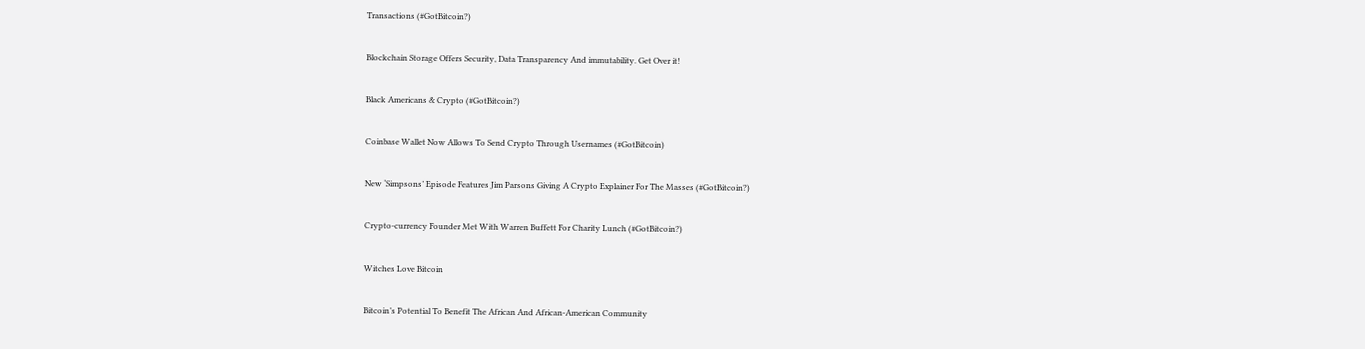Transactions (#GotBitcoin?)

Blockchain Storage Offers Security, Data Transparency And immutability. Get Over it!

Black Americans & Crypto (#GotBitcoin?)

Coinbase Wallet Now Allows To Send Crypto Through Usernames (#GotBitcoin)

New ‘Simpsons’ Episode Features Jim Parsons Giving A Crypto Explainer For The Masses (#GotBitcoin?)

Crypto-currency Founder Met With Warren Buffett For Charity Lunch (#GotBitcoin?)

Witches Love Bitcoin

Bitcoin’s Potential To Benefit The African And African-American Community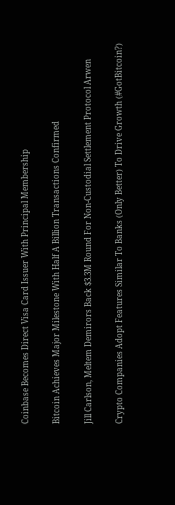Coinbase Becomes Direct Visa Card Issuer With Principal Membership

Bitcoin Achieves Major Milestone With Half A Billion Transactions Confirmed

Jill Carlson, Meltem Demirors Back $3.3M Round For Non-Custodial Settlement Protocol Arwen

Crypto Companies Adopt Features Similar To Banks (Only Better) To Drive Growth (#GotBitcoin?)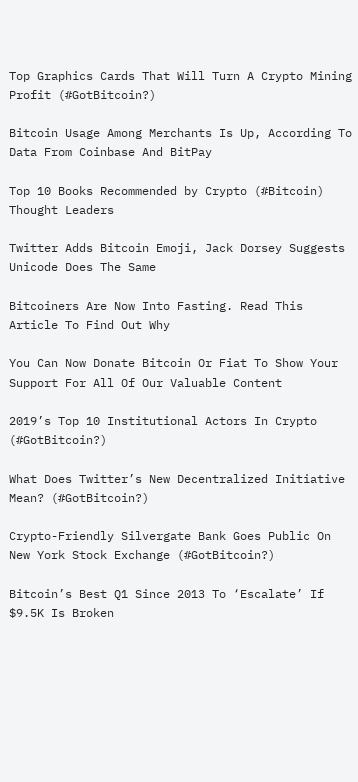Top Graphics Cards That Will Turn A Crypto Mining Profit (#GotBitcoin?)

Bitcoin Usage Among Merchants Is Up, According To Data From Coinbase And BitPay

Top 10 Books Recommended by Crypto (#Bitcoin) Thought Leaders

Twitter Adds Bitcoin Emoji, Jack Dorsey Suggests Unicode Does The Same

Bitcoiners Are Now Into Fasting. Read This Article To Find Out Why

You Can Now Donate Bitcoin Or Fiat To Show Your Support For All Of Our Valuable Content

2019’s Top 10 Institutional Actors In Crypto (#GotBitcoin?)

What Does Twitter’s New Decentralized Initiative Mean? (#GotBitcoin?)

Crypto-Friendly Silvergate Bank Goes Public On New York Stock Exchange (#GotBitcoin?)

Bitcoin’s Best Q1 Since 2013 To ‘Escalate’ If $9.5K Is Broken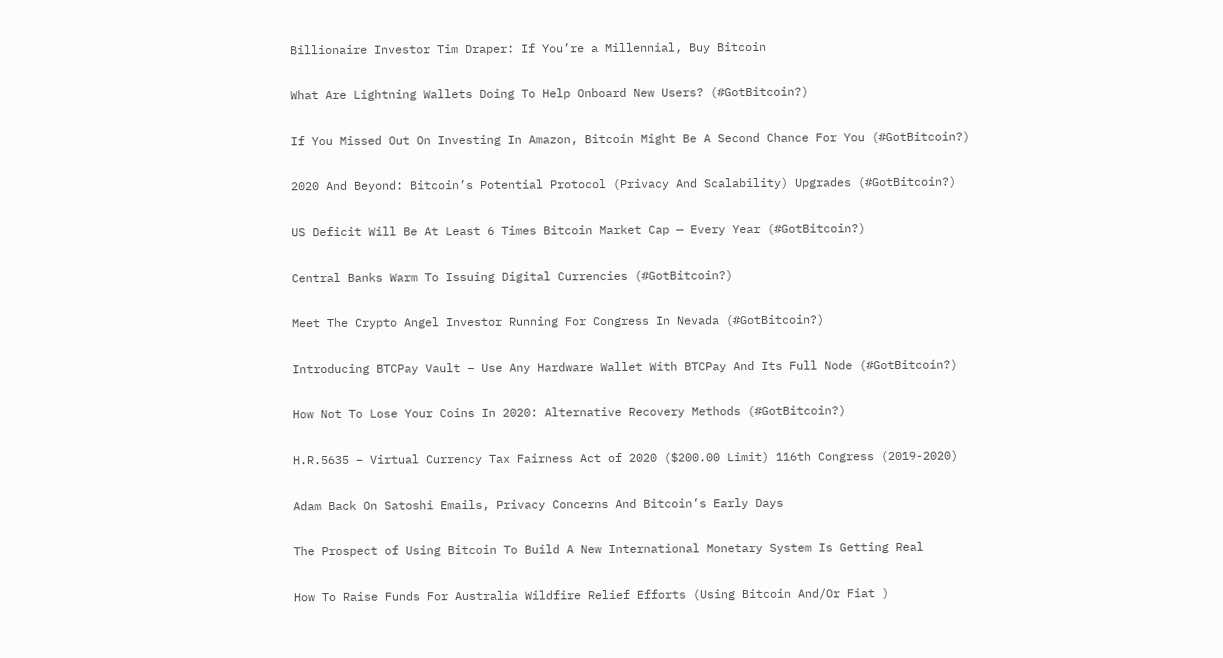Billionaire Investor Tim Draper: If You’re a Millennial, Buy Bitcoin

What Are Lightning Wallets Doing To Help Onboard New Users? (#GotBitcoin?)

If You Missed Out On Investing In Amazon, Bitcoin Might Be A Second Chance For You (#GotBitcoin?)

2020 And Beyond: Bitcoin’s Potential Protocol (Privacy And Scalability) Upgrades (#GotBitcoin?)

US Deficit Will Be At Least 6 Times Bitcoin Market Cap — Every Year (#GotBitcoin?)

Central Banks Warm To Issuing Digital Currencies (#GotBitcoin?)

Meet The Crypto Angel Investor Running For Congress In Nevada (#GotBitcoin?)

Introducing BTCPay Vault – Use Any Hardware Wallet With BTCPay And Its Full Node (#GotBitcoin?)

How Not To Lose Your Coins In 2020: Alternative Recovery Methods (#GotBitcoin?)

H.R.5635 – Virtual Currency Tax Fairness Act of 2020 ($200.00 Limit) 116th Congress (2019-2020)

Adam Back On Satoshi Emails, Privacy Concerns And Bitcoin’s Early Days

The Prospect of Using Bitcoin To Build A New International Monetary System Is Getting Real

How To Raise Funds For Australia Wildfire Relief Efforts (Using Bitcoin And/Or Fiat )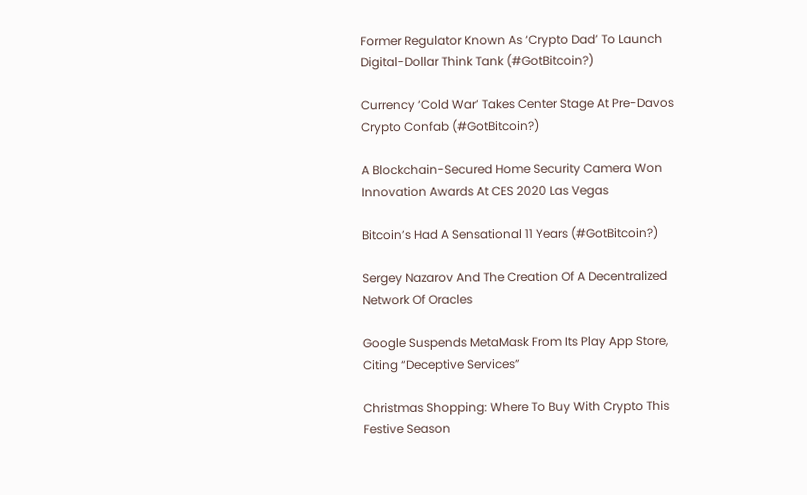Former Regulator Known As ‘Crypto Dad’ To Launch Digital-Dollar Think Tank (#GotBitcoin?)

Currency ‘Cold War’ Takes Center Stage At Pre-Davos Crypto Confab (#GotBitcoin?)

A Blockchain-Secured Home Security Camera Won Innovation Awards At CES 2020 Las Vegas

Bitcoin’s Had A Sensational 11 Years (#GotBitcoin?)

Sergey Nazarov And The Creation Of A Decentralized Network Of Oracles

Google Suspends MetaMask From Its Play App Store, Citing “Deceptive Services”

Christmas Shopping: Where To Buy With Crypto This Festive Season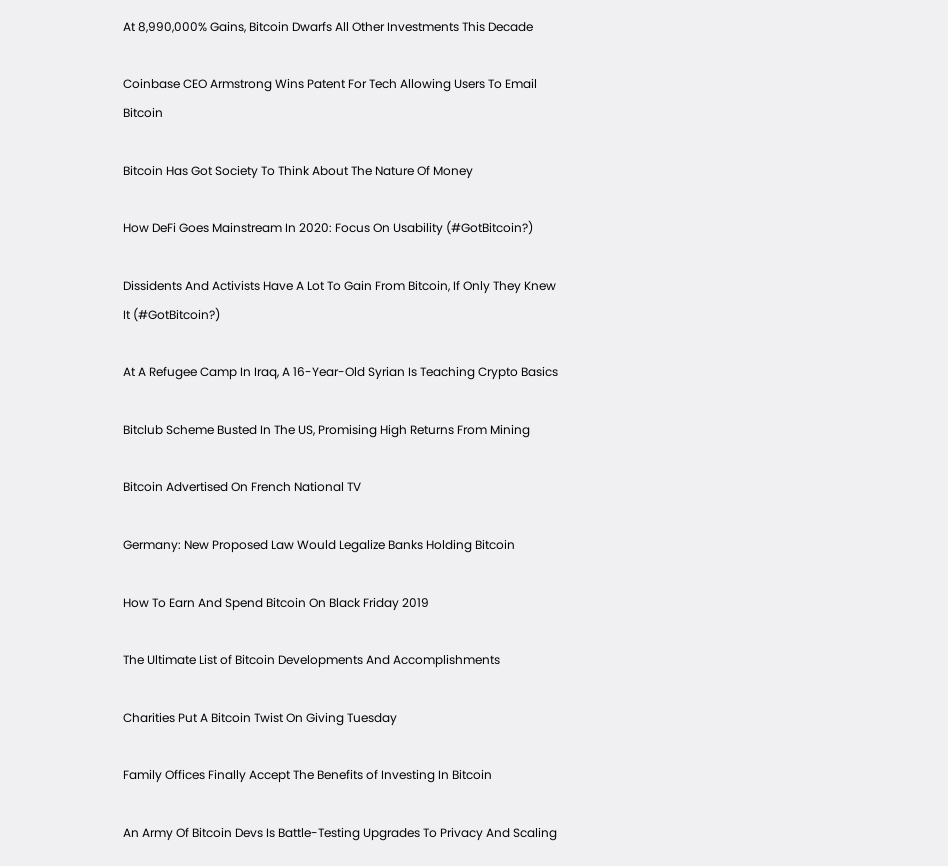At 8,990,000% Gains, Bitcoin Dwarfs All Other Investments This Decade

Coinbase CEO Armstrong Wins Patent For Tech Allowing Users To Email Bitcoin

Bitcoin Has Got Society To Think About The Nature Of Money

How DeFi Goes Mainstream In 2020: Focus On Usability (#GotBitcoin?)

Dissidents And Activists Have A Lot To Gain From Bitcoin, If Only They Knew It (#GotBitcoin?)

At A Refugee Camp In Iraq, A 16-Year-Old Syrian Is Teaching Crypto Basics

Bitclub Scheme Busted In The US, Promising High Returns From Mining

Bitcoin Advertised On French National TV

Germany: New Proposed Law Would Legalize Banks Holding Bitcoin

How To Earn And Spend Bitcoin On Black Friday 2019

The Ultimate List of Bitcoin Developments And Accomplishments

Charities Put A Bitcoin Twist On Giving Tuesday

Family Offices Finally Accept The Benefits of Investing In Bitcoin

An Army Of Bitcoin Devs Is Battle-Testing Upgrades To Privacy And Scaling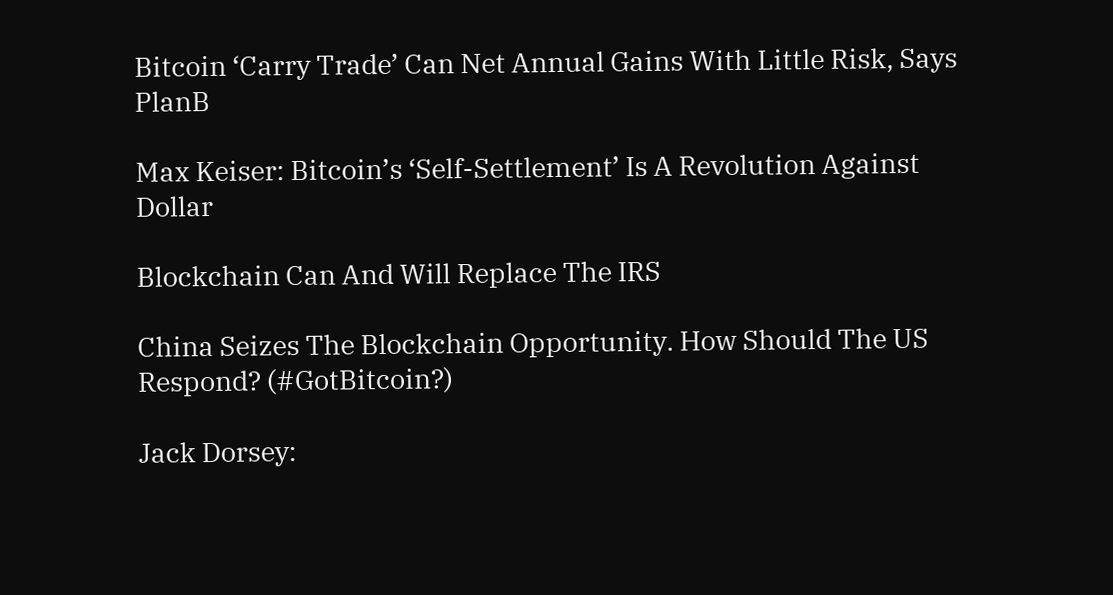Bitcoin ‘Carry Trade’ Can Net Annual Gains With Little Risk, Says PlanB

Max Keiser: Bitcoin’s ‘Self-Settlement’ Is A Revolution Against Dollar

Blockchain Can And Will Replace The IRS

China Seizes The Blockchain Opportunity. How Should The US Respond? (#GotBitcoin?)

Jack Dorsey: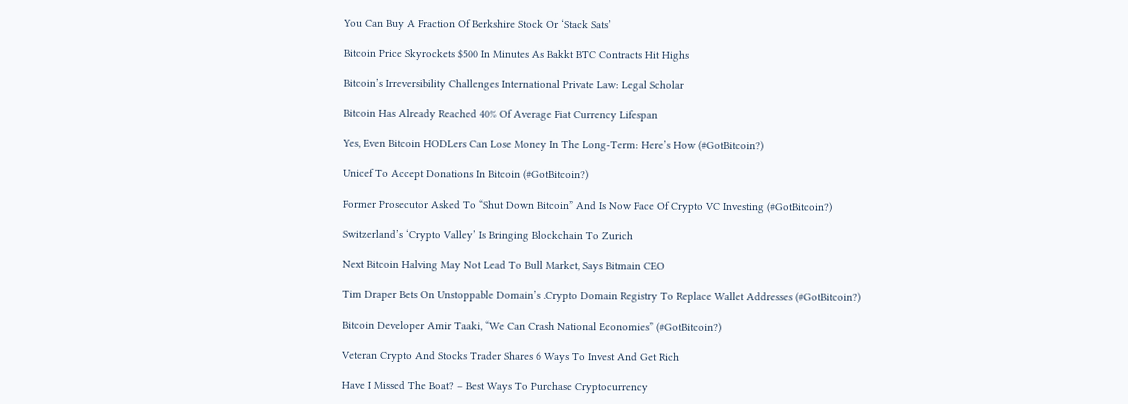You Can Buy A Fraction Of Berkshire Stock Or ‘Stack Sats’

Bitcoin Price Skyrockets $500 In Minutes As Bakkt BTC Contracts Hit Highs

Bitcoin’s Irreversibility Challenges International Private Law: Legal Scholar

Bitcoin Has Already Reached 40% Of Average Fiat Currency Lifespan

Yes, Even Bitcoin HODLers Can Lose Money In The Long-Term: Here’s How (#GotBitcoin?)

Unicef To Accept Donations In Bitcoin (#GotBitcoin?)

Former Prosecutor Asked To “Shut Down Bitcoin” And Is Now Face Of Crypto VC Investing (#GotBitcoin?)

Switzerland’s ‘Crypto Valley’ Is Bringing Blockchain To Zurich

Next Bitcoin Halving May Not Lead To Bull Market, Says Bitmain CEO

Tim Draper Bets On Unstoppable Domain’s .Crypto Domain Registry To Replace Wallet Addresses (#GotBitcoin?)

Bitcoin Developer Amir Taaki, “We Can Crash National Economies” (#GotBitcoin?)

Veteran Crypto And Stocks Trader Shares 6 Ways To Invest And Get Rich

Have I Missed The Boat? – Best Ways To Purchase Cryptocurrency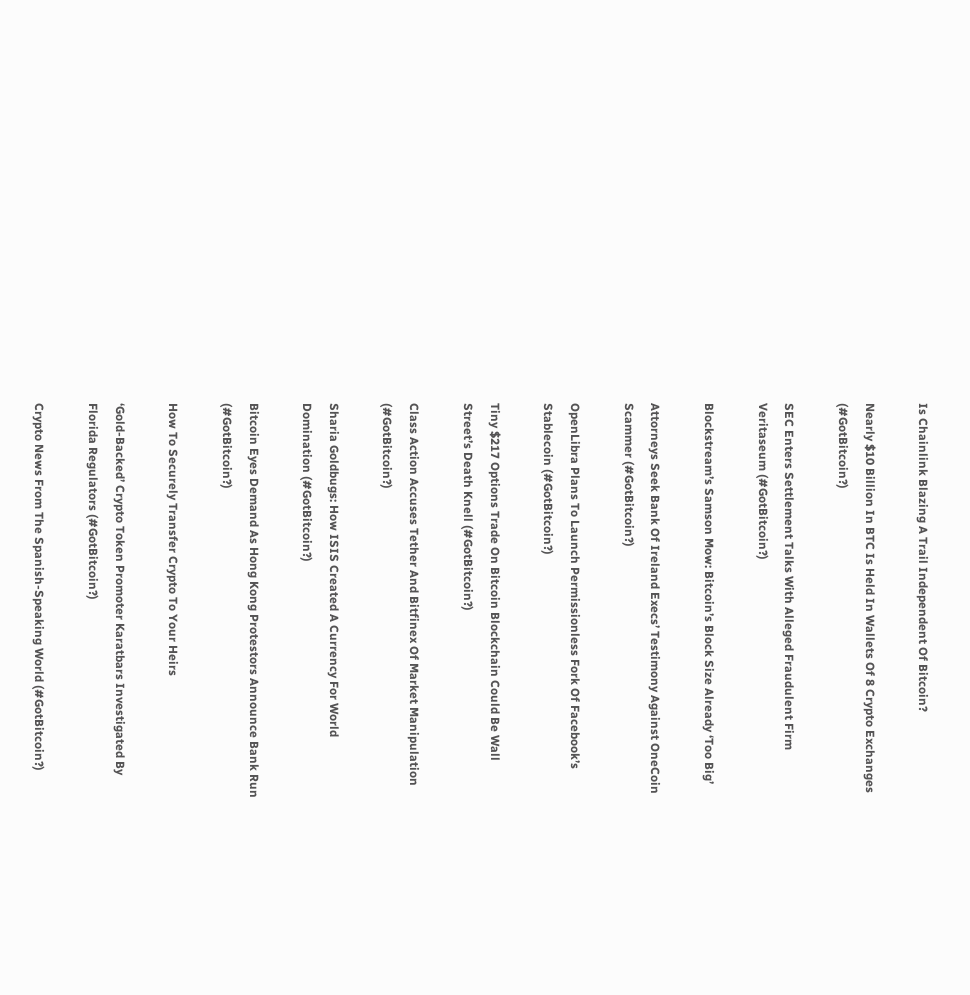Is Chainlink Blazing A Trail Independent Of Bitcoin?

Nearly $10 Billion In BTC Is Held In Wallets Of 8 Crypto Exchanges (#GotBitcoin?)

SEC Enters Settlement Talks With Alleged Fraudulent Firm Veritaseum (#GotBitcoin?)

Blockstream’s Samson Mow: Bitcoin’s Block Size Already ‘Too Big’

Attorneys Seek Bank Of Ireland Execs’ Testimony Against OneCoin Scammer (#GotBitcoin?)

OpenLibra Plans To Launch Permissionless Fork Of Facebook’s Stablecoin (#GotBitcoin?)

Tiny $217 Options Trade On Bitcoin Blockchain Could Be Wall Street’s Death Knell (#GotBitcoin?)

Class Action Accuses Tether And Bitfinex Of Market Manipulation (#GotBitcoin?)

Sharia Goldbugs: How ISIS Created A Currency For World Domination (#GotBitcoin?)

Bitcoin Eyes Demand As Hong Kong Protestors Announce Bank Run (#GotBitcoin?)

How To Securely Transfer Crypto To Your Heirs

‘Gold-Backed’ Crypto Token Promoter Karatbars Investigated By Florida Regulators (#GotBitcoin?)

Crypto News From The Spanish-Speaking World (#GotBitcoin?)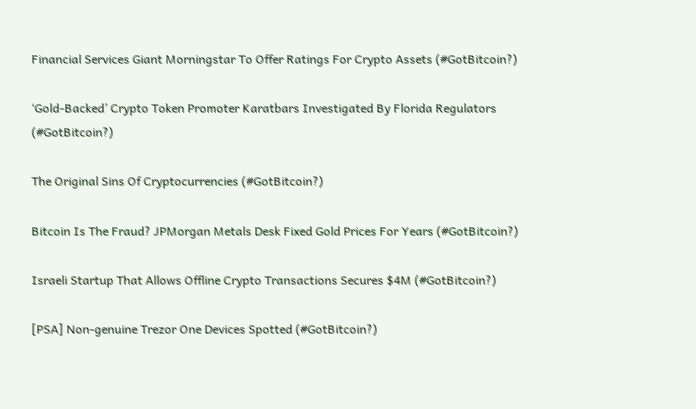Financial Services Giant Morningstar To Offer Ratings For Crypto Assets (#GotBitcoin?)

‘Gold-Backed’ Crypto Token Promoter Karatbars Investigated By Florida Regulators (#GotBitcoin?)

The Original Sins Of Cryptocurrencies (#GotBitcoin?)

Bitcoin Is The Fraud? JPMorgan Metals Desk Fixed Gold Prices For Years (#GotBitcoin?)

Israeli Startup That Allows Offline Crypto Transactions Secures $4M (#GotBitcoin?)

[PSA] Non-genuine Trezor One Devices Spotted (#GotBitcoin?)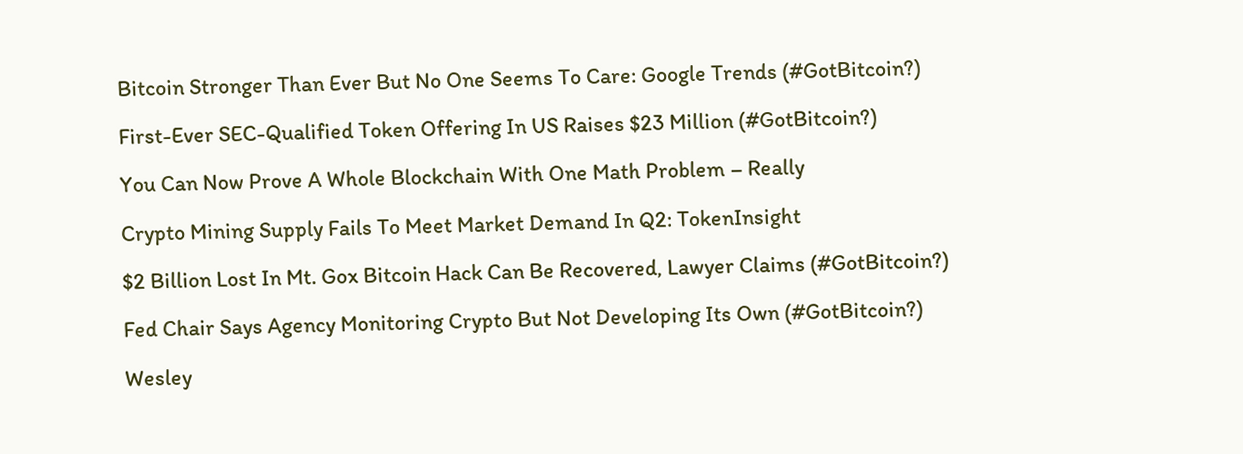Bitcoin Stronger Than Ever But No One Seems To Care: Google Trends (#GotBitcoin?)

First-Ever SEC-Qualified Token Offering In US Raises $23 Million (#GotBitcoin?)

You Can Now Prove A Whole Blockchain With One Math Problem – Really

Crypto Mining Supply Fails To Meet Market Demand In Q2: TokenInsight

$2 Billion Lost In Mt. Gox Bitcoin Hack Can Be Recovered, Lawyer Claims (#GotBitcoin?)

Fed Chair Says Agency Monitoring Crypto But Not Developing Its Own (#GotBitcoin?)

Wesley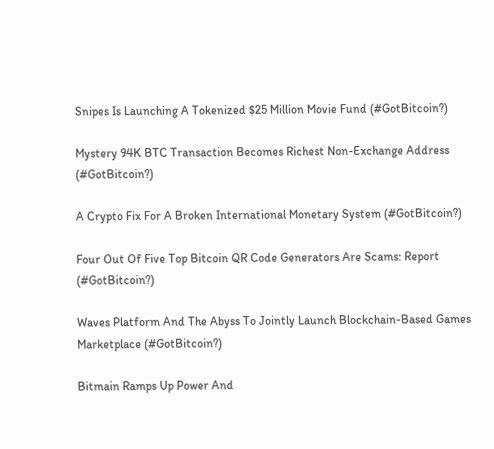Snipes Is Launching A Tokenized $25 Million Movie Fund (#GotBitcoin?)

Mystery 94K BTC Transaction Becomes Richest Non-Exchange Address (#GotBitcoin?)

A Crypto Fix For A Broken International Monetary System (#GotBitcoin?)

Four Out Of Five Top Bitcoin QR Code Generators Are Scams: Report (#GotBitcoin?)

Waves Platform And The Abyss To Jointly Launch Blockchain-Based Games Marketplace (#GotBitcoin?)

Bitmain Ramps Up Power And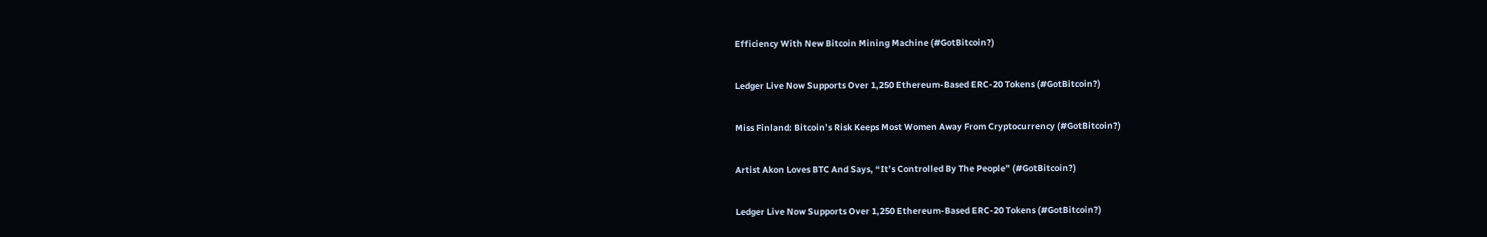Efficiency With New Bitcoin Mining Machine (#GotBitcoin?)

Ledger Live Now Supports Over 1,250 Ethereum-Based ERC-20 Tokens (#GotBitcoin?)

Miss Finland: Bitcoin’s Risk Keeps Most Women Away From Cryptocurrency (#GotBitcoin?)

Artist Akon Loves BTC And Says, “It’s Controlled By The People” (#GotBitcoin?)

Ledger Live Now Supports Over 1,250 Ethereum-Based ERC-20 Tokens (#GotBitcoin?)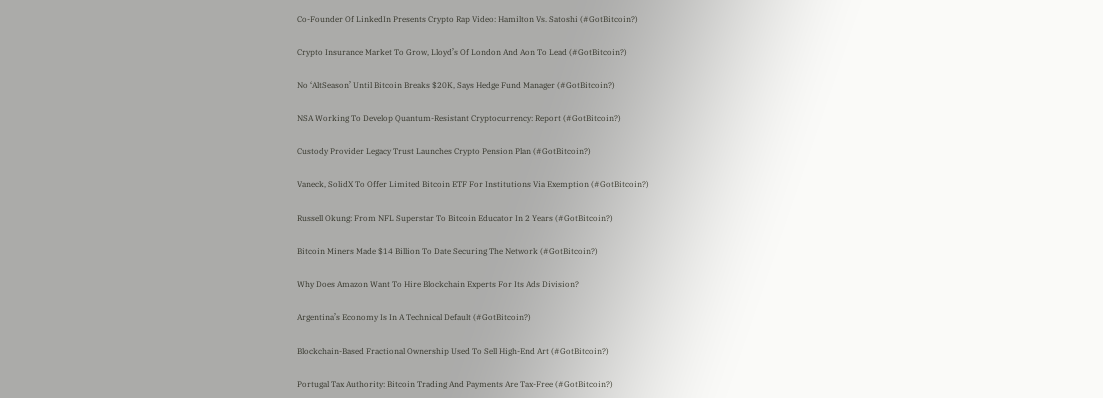Co-Founder Of LinkedIn Presents Crypto Rap Video: Hamilton Vs. Satoshi (#GotBitcoin?)

Crypto Insurance Market To Grow, Lloyd’s Of London And Aon To Lead (#GotBitcoin?)

No ‘AltSeason’ Until Bitcoin Breaks $20K, Says Hedge Fund Manager (#GotBitcoin?)

NSA Working To Develop Quantum-Resistant Cryptocurrency: Report (#GotBitcoin?)

Custody Provider Legacy Trust Launches Crypto Pension Plan (#GotBitcoin?)

Vaneck, SolidX To Offer Limited Bitcoin ETF For Institutions Via Exemption (#GotBitcoin?)

Russell Okung: From NFL Superstar To Bitcoin Educator In 2 Years (#GotBitcoin?)

Bitcoin Miners Made $14 Billion To Date Securing The Network (#GotBitcoin?)

Why Does Amazon Want To Hire Blockchain Experts For Its Ads Division?

Argentina’s Economy Is In A Technical Default (#GotBitcoin?)

Blockchain-Based Fractional Ownership Used To Sell High-End Art (#GotBitcoin?)

Portugal Tax Authority: Bitcoin Trading And Payments Are Tax-Free (#GotBitcoin?)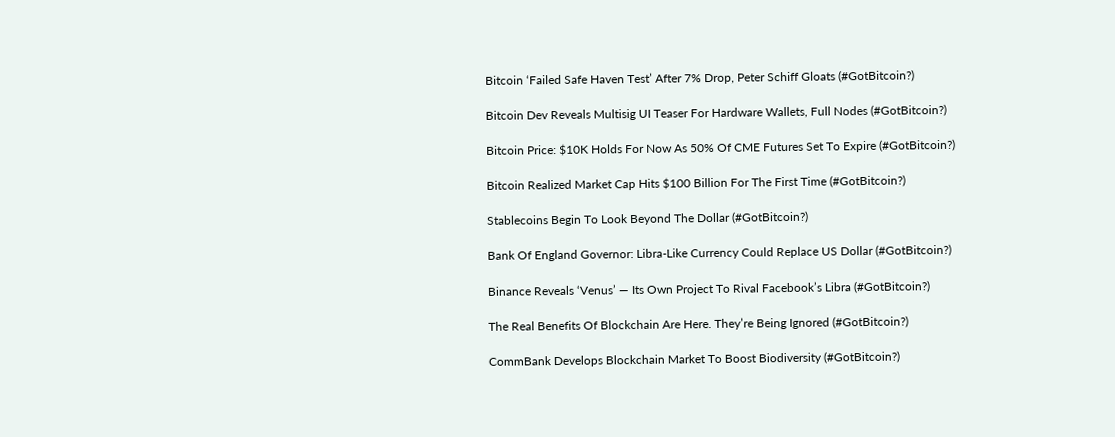Bitcoin ‘Failed Safe Haven Test’ After 7% Drop, Peter Schiff Gloats (#GotBitcoin?)

Bitcoin Dev Reveals Multisig UI Teaser For Hardware Wallets, Full Nodes (#GotBitcoin?)

Bitcoin Price: $10K Holds For Now As 50% Of CME Futures Set To Expire (#GotBitcoin?)

Bitcoin Realized Market Cap Hits $100 Billion For The First Time (#GotBitcoin?)

Stablecoins Begin To Look Beyond The Dollar (#GotBitcoin?)

Bank Of England Governor: Libra-Like Currency Could Replace US Dollar (#GotBitcoin?)

Binance Reveals ‘Venus’ — Its Own Project To Rival Facebook’s Libra (#GotBitcoin?)

The Real Benefits Of Blockchain Are Here. They’re Being Ignored (#GotBitcoin?)

CommBank Develops Blockchain Market To Boost Biodiversity (#GotBitcoin?)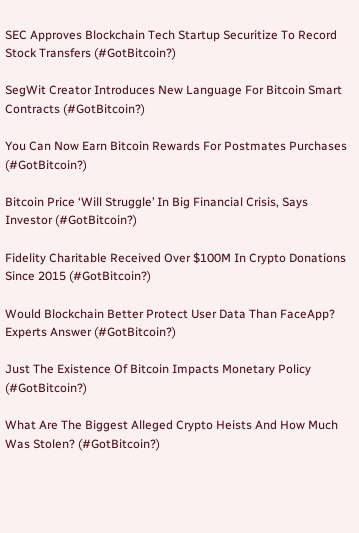SEC Approves Blockchain Tech Startup Securitize To Record Stock Transfers (#GotBitcoin?)

SegWit Creator Introduces New Language For Bitcoin Smart Contracts (#GotBitcoin?)

You Can Now Earn Bitcoin Rewards For Postmates Purchases (#GotBitcoin?)

Bitcoin Price ‘Will Struggle’ In Big Financial Crisis, Says Investor (#GotBitcoin?)

Fidelity Charitable Received Over $100M In Crypto Donations Since 2015 (#GotBitcoin?)

Would Blockchain Better Protect User Data Than FaceApp? Experts Answer (#GotBitcoin?)

Just The Existence Of Bitcoin Impacts Monetary Policy (#GotBitcoin?)

What Are The Biggest Alleged Crypto Heists And How Much Was Stolen? (#GotBitcoin?)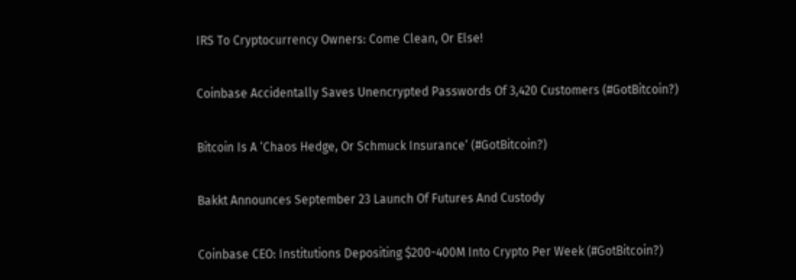IRS To Cryptocurrency Owners: Come Clean, Or Else!

Coinbase Accidentally Saves Unencrypted Passwords Of 3,420 Customers (#GotBitcoin?)

Bitcoin Is A ‘Chaos Hedge, Or Schmuck Insurance‘ (#GotBitcoin?)

Bakkt Announces September 23 Launch Of Futures And Custody

Coinbase CEO: Institutions Depositing $200-400M Into Crypto Per Week (#GotBitcoin?)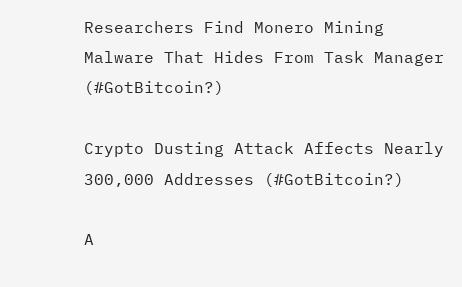Researchers Find Monero Mining Malware That Hides From Task Manager (#GotBitcoin?)

Crypto Dusting Attack Affects Nearly 300,000 Addresses (#GotBitcoin?)

A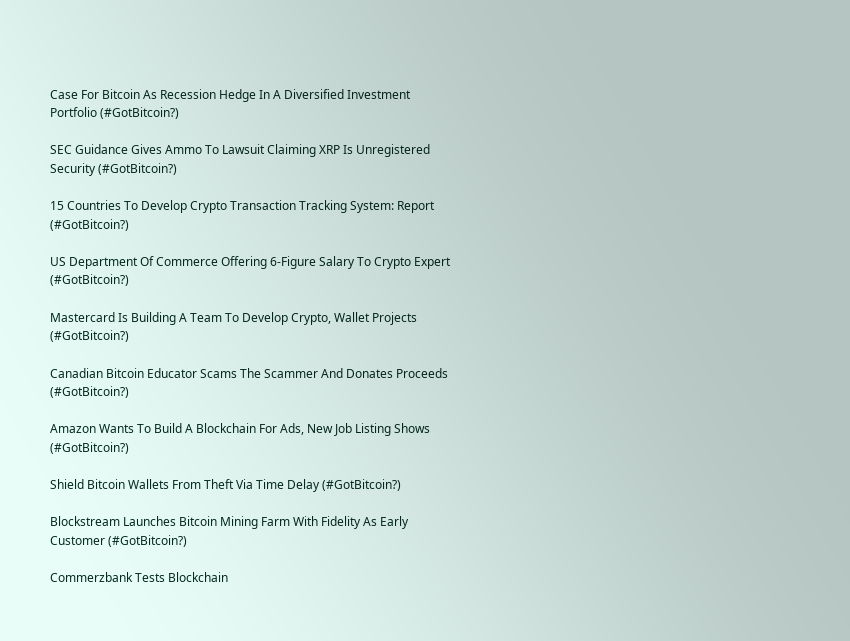Case For Bitcoin As Recession Hedge In A Diversified Investment Portfolio (#GotBitcoin?)

SEC Guidance Gives Ammo To Lawsuit Claiming XRP Is Unregistered Security (#GotBitcoin?)

15 Countries To Develop Crypto Transaction Tracking System: Report (#GotBitcoin?)

US Department Of Commerce Offering 6-Figure Salary To Crypto Expert (#GotBitcoin?)

Mastercard Is Building A Team To Develop Crypto, Wallet Projects (#GotBitcoin?)

Canadian Bitcoin Educator Scams The Scammer And Donates Proceeds (#GotBitcoin?)

Amazon Wants To Build A Blockchain For Ads, New Job Listing Shows (#GotBitcoin?)

Shield Bitcoin Wallets From Theft Via Time Delay (#GotBitcoin?)

Blockstream Launches Bitcoin Mining Farm With Fidelity As Early Customer (#GotBitcoin?)

Commerzbank Tests Blockchain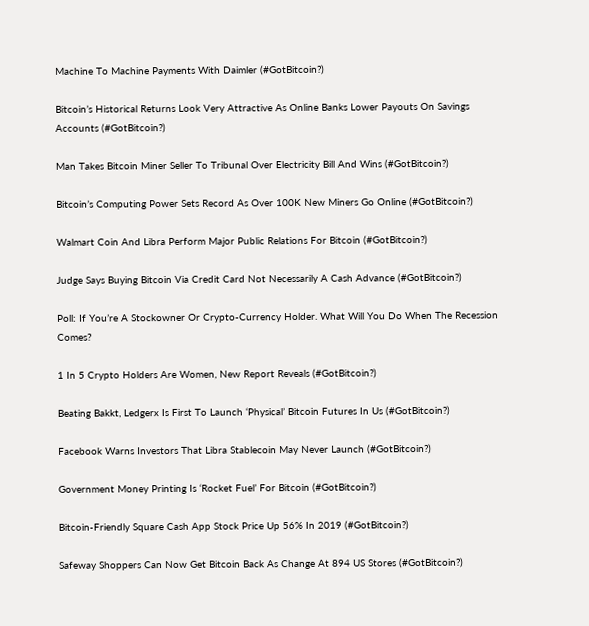Machine To Machine Payments With Daimler (#GotBitcoin?)

Bitcoin’s Historical Returns Look Very Attractive As Online Banks Lower Payouts On Savings Accounts (#GotBitcoin?)

Man Takes Bitcoin Miner Seller To Tribunal Over Electricity Bill And Wins (#GotBitcoin?)

Bitcoin’s Computing Power Sets Record As Over 100K New Miners Go Online (#GotBitcoin?)

Walmart Coin And Libra Perform Major Public Relations For Bitcoin (#GotBitcoin?)

Judge Says Buying Bitcoin Via Credit Card Not Necessarily A Cash Advance (#GotBitcoin?)

Poll: If You’re A Stockowner Or Crypto-Currency Holder. What Will You Do When The Recession Comes?

1 In 5 Crypto Holders Are Women, New Report Reveals (#GotBitcoin?)

Beating Bakkt, Ledgerx Is First To Launch ‘Physical’ Bitcoin Futures In Us (#GotBitcoin?)

Facebook Warns Investors That Libra Stablecoin May Never Launch (#GotBitcoin?)

Government Money Printing Is ‘Rocket Fuel’ For Bitcoin (#GotBitcoin?)

Bitcoin-Friendly Square Cash App Stock Price Up 56% In 2019 (#GotBitcoin?)

Safeway Shoppers Can Now Get Bitcoin Back As Change At 894 US Stores (#GotBitcoin?)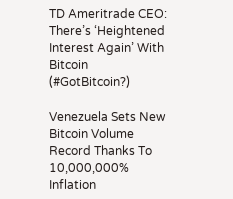TD Ameritrade CEO: There’s ‘Heightened Interest Again’ With Bitcoin (#GotBitcoin?)

Venezuela Sets New Bitcoin Volume Record Thanks To 10,000,000% Inflation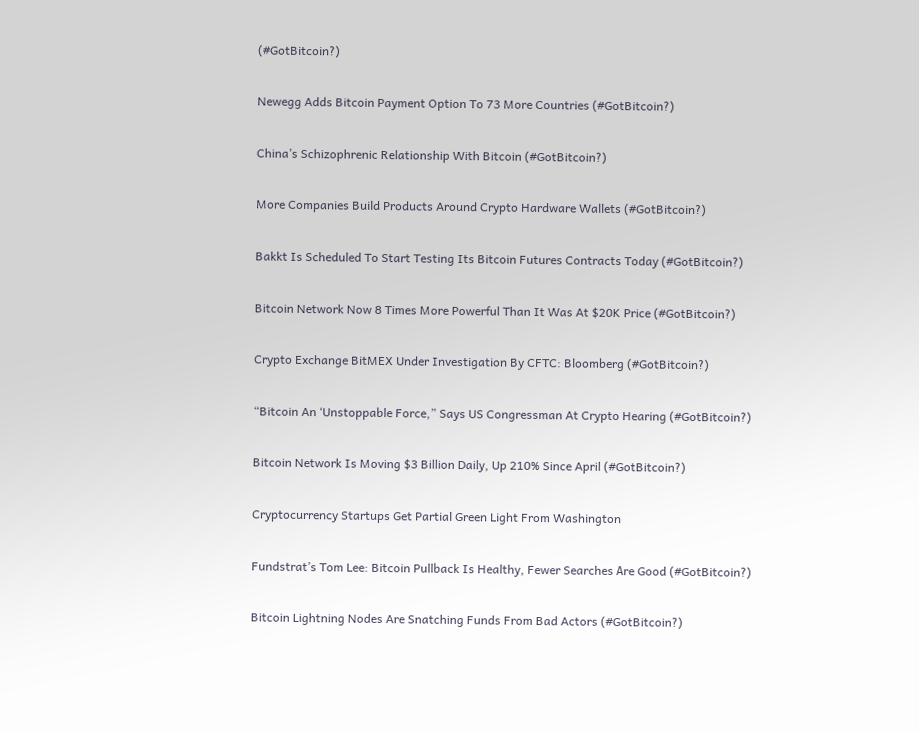(#GotBitcoin?)

Newegg Adds Bitcoin Payment Option To 73 More Countries (#GotBitcoin?)

China’s Schizophrenic Relationship With Bitcoin (#GotBitcoin?)

More Companies Build Products Around Crypto Hardware Wallets (#GotBitcoin?)

Bakkt Is Scheduled To Start Testing Its Bitcoin Futures Contracts Today (#GotBitcoin?)

Bitcoin Network Now 8 Times More Powerful Than It Was At $20K Price (#GotBitcoin?)

Crypto Exchange BitMEX Under Investigation By CFTC: Bloomberg (#GotBitcoin?)

“Bitcoin An ‘Unstoppable Force,” Says US Congressman At Crypto Hearing (#GotBitcoin?)

Bitcoin Network Is Moving $3 Billion Daily, Up 210% Since April (#GotBitcoin?)

Cryptocurrency Startups Get Partial Green Light From Washington

Fundstrat’s Tom Lee: Bitcoin Pullback Is Healthy, Fewer Searches Аre Good (#GotBitcoin?)

Bitcoin Lightning Nodes Are Snatching Funds From Bad Actors (#GotBitcoin?)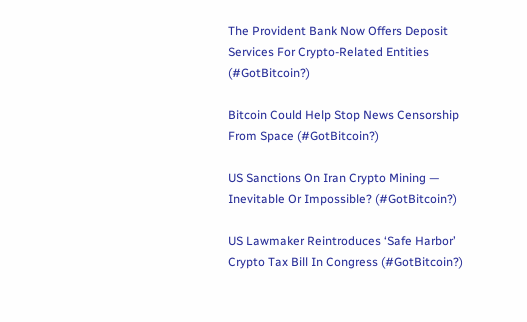The Provident Bank Now Offers Deposit Services For Crypto-Related Entities (#GotBitcoin?)

Bitcoin Could Help Stop News Censorship From Space (#GotBitcoin?)

US Sanctions On Iran Crypto Mining — Inevitable Or Impossible? (#GotBitcoin?)

US Lawmaker Reintroduces ‘Safe Harbor’ Crypto Tax Bill In Congress (#GotBitcoin?)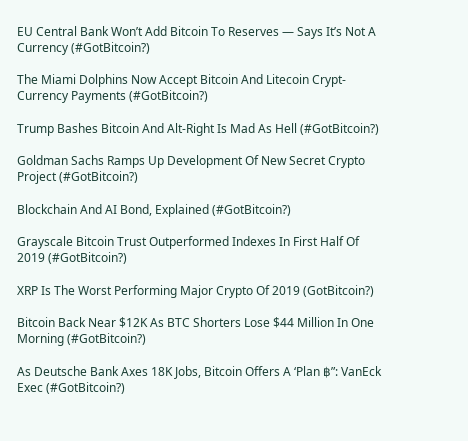EU Central Bank Won’t Add Bitcoin To Reserves — Says It’s Not A Currency (#GotBitcoin?)

The Miami Dolphins Now Accept Bitcoin And Litecoin Crypt-Currency Payments (#GotBitcoin?)

Trump Bashes Bitcoin And Alt-Right Is Mad As Hell (#GotBitcoin?)

Goldman Sachs Ramps Up Development Of New Secret Crypto Project (#GotBitcoin?)

Blockchain And AI Bond, Explained (#GotBitcoin?)

Grayscale Bitcoin Trust Outperformed Indexes In First Half Of 2019 (#GotBitcoin?)

XRP Is The Worst Performing Major Crypto Of 2019 (GotBitcoin?)

Bitcoin Back Near $12K As BTC Shorters Lose $44 Million In One Morning (#GotBitcoin?)

As Deutsche Bank Axes 18K Jobs, Bitcoin Offers A ‘Plan ฿”: VanEck Exec (#GotBitcoin?)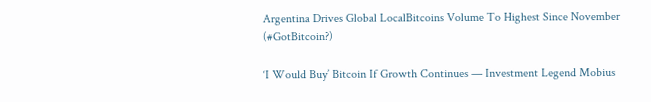Argentina Drives Global LocalBitcoins Volume To Highest Since November (#GotBitcoin?)

‘I Would Buy’ Bitcoin If Growth Continues — Investment Legend Mobius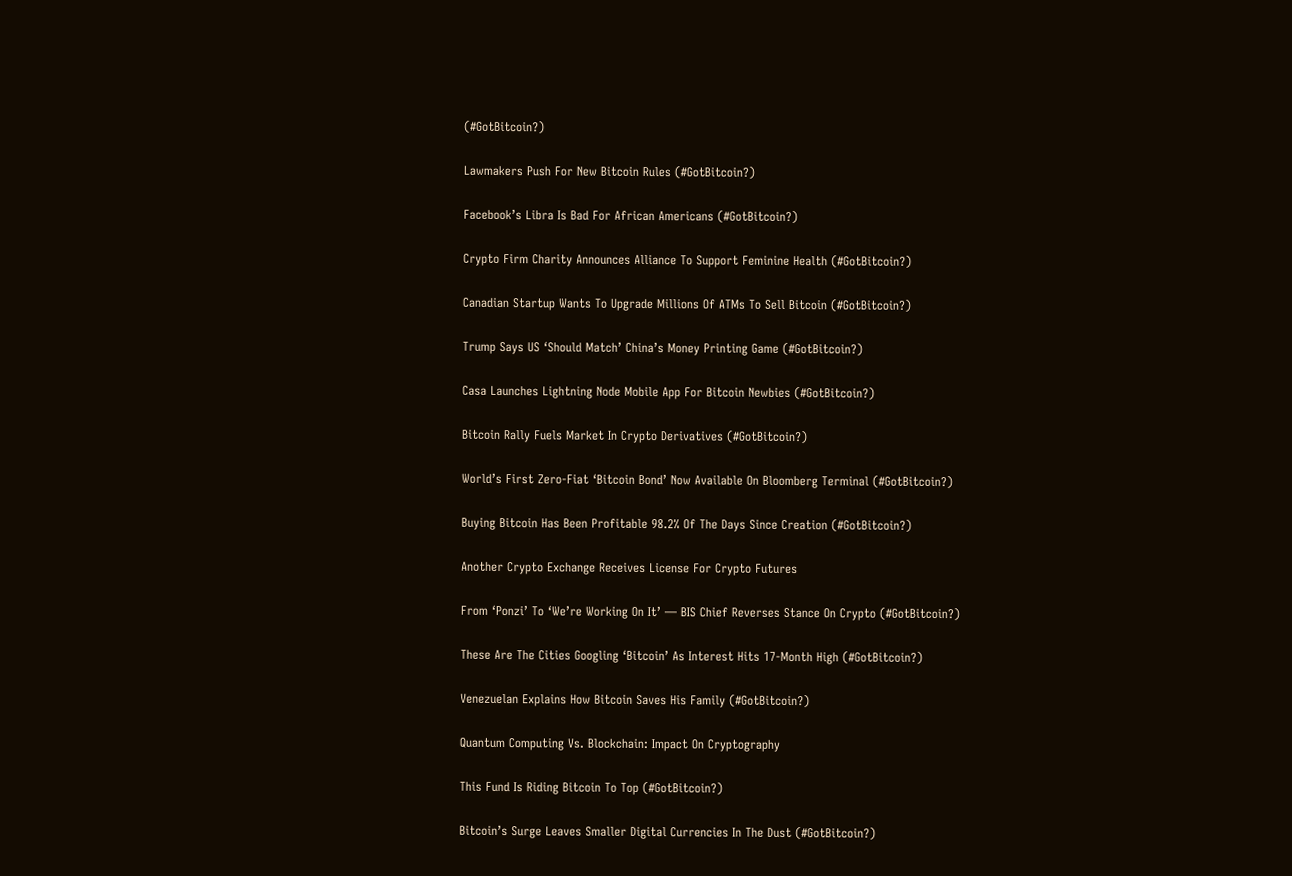(#GotBitcoin?)

Lawmakers Push For New Bitcoin Rules (#GotBitcoin?)

Facebook’s Libra Is Bad For African Americans (#GotBitcoin?)

Crypto Firm Charity Announces Alliance To Support Feminine Health (#GotBitcoin?)

Canadian Startup Wants To Upgrade Millions Of ATMs To Sell Bitcoin (#GotBitcoin?)

Trump Says US ‘Should Match’ China’s Money Printing Game (#GotBitcoin?)

Casa Launches Lightning Node Mobile App For Bitcoin Newbies (#GotBitcoin?)

Bitcoin Rally Fuels Market In Crypto Derivatives (#GotBitcoin?)

World’s First Zero-Fiat ‘Bitcoin Bond’ Now Available On Bloomberg Terminal (#GotBitcoin?)

Buying Bitcoin Has Been Profitable 98.2% Of The Days Since Creation (#GotBitcoin?)

Another Crypto Exchange Receives License For Crypto Futures

From ‘Ponzi’ To ‘We’re Working On It’ — BIS Chief Reverses Stance On Crypto (#GotBitcoin?)

These Are The Cities Googling ‘Bitcoin’ As Interest Hits 17-Month High (#GotBitcoin?)

Venezuelan Explains How Bitcoin Saves His Family (#GotBitcoin?)

Quantum Computing Vs. Blockchain: Impact On Cryptography

This Fund Is Riding Bitcoin To Top (#GotBitcoin?)

Bitcoin’s Surge Leaves Smaller Digital Currencies In The Dust (#GotBitcoin?)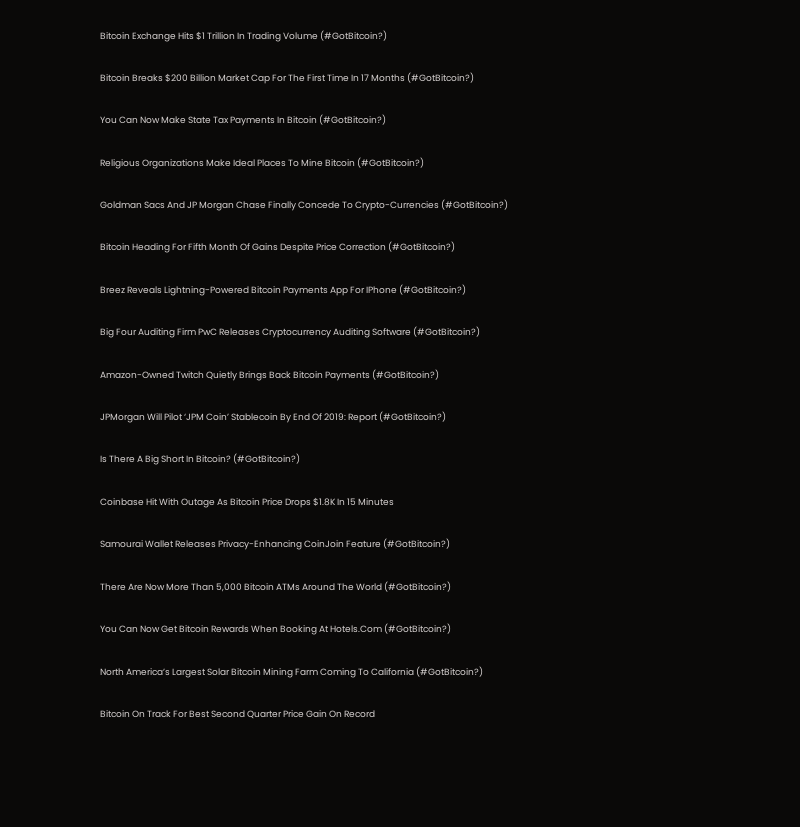Bitcoin Exchange Hits $1 Trillion In Trading Volume (#GotBitcoin?)

Bitcoin Breaks $200 Billion Market Cap For The First Time In 17 Months (#GotBitcoin?)

You Can Now Make State Tax Payments In Bitcoin (#GotBitcoin?)

Religious Organizations Make Ideal Places To Mine Bitcoin (#GotBitcoin?)

Goldman Sacs And JP Morgan Chase Finally Concede To Crypto-Currencies (#GotBitcoin?)

Bitcoin Heading For Fifth Month Of Gains Despite Price Correction (#GotBitcoin?)

Breez Reveals Lightning-Powered Bitcoin Payments App For IPhone (#GotBitcoin?)

Big Four Auditing Firm PwC Releases Cryptocurrency Auditing Software (#GotBitcoin?)

Amazon-Owned Twitch Quietly Brings Back Bitcoin Payments (#GotBitcoin?)

JPMorgan Will Pilot ‘JPM Coin’ Stablecoin By End Of 2019: Report (#GotBitcoin?)

Is There A Big Short In Bitcoin? (#GotBitcoin?)

Coinbase Hit With Outage As Bitcoin Price Drops $1.8K In 15 Minutes

Samourai Wallet Releases Privacy-Enhancing CoinJoin Feature (#GotBitcoin?)

There Are Now More Than 5,000 Bitcoin ATMs Around The World (#GotBitcoin?)

You Can Now Get Bitcoin Rewards When Booking At Hotels.Com (#GotBitcoin?)

North America’s Largest Solar Bitcoin Mining Farm Coming To California (#GotBitcoin?)

Bitcoin On Track For Best Second Quarter Price Gain On Record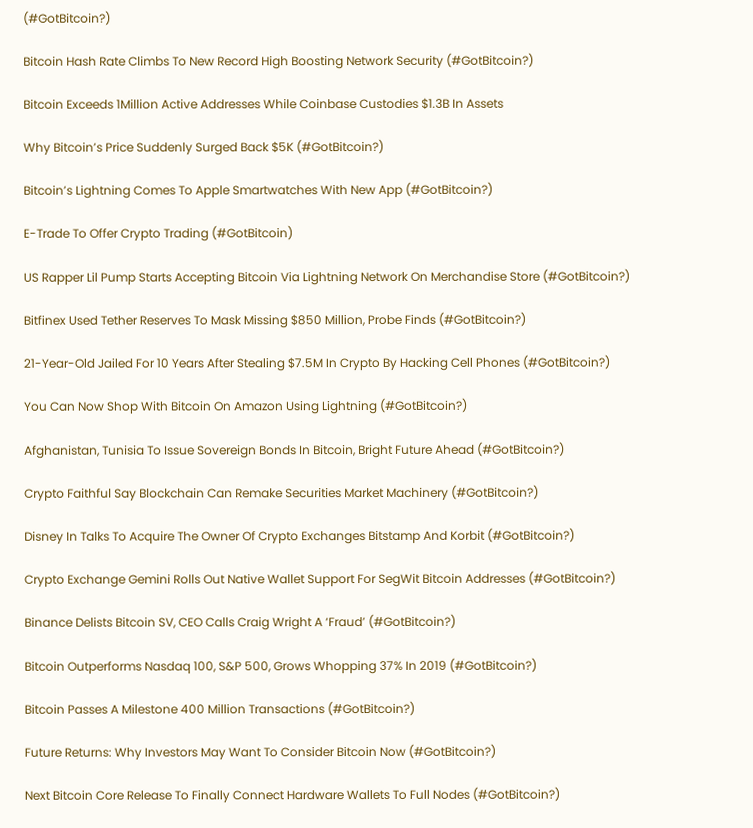(#GotBitcoin?)

Bitcoin Hash Rate Climbs To New Record High Boosting Network Security (#GotBitcoin?)

Bitcoin Exceeds 1Million Active Addresses While Coinbase Custodies $1.3B In Assets

Why Bitcoin’s Price Suddenly Surged Back $5K (#GotBitcoin?)

Bitcoin’s Lightning Comes To Apple Smartwatches With New App (#GotBitcoin?)

E-Trade To Offer Crypto Trading (#GotBitcoin)

US Rapper Lil Pump Starts Accepting Bitcoin Via Lightning Network On Merchandise Store (#GotBitcoin?)

Bitfinex Used Tether Reserves To Mask Missing $850 Million, Probe Finds (#GotBitcoin?)

21-Year-Old Jailed For 10 Years After Stealing $7.5M In Crypto By Hacking Cell Phones (#GotBitcoin?)

You Can Now Shop With Bitcoin On Amazon Using Lightning (#GotBitcoin?)

Afghanistan, Tunisia To Issue Sovereign Bonds In Bitcoin, Bright Future Ahead (#GotBitcoin?)

Crypto Faithful Say Blockchain Can Remake Securities Market Machinery (#GotBitcoin?)

Disney In Talks To Acquire The Owner Of Crypto Exchanges Bitstamp And Korbit (#GotBitcoin?)

Crypto Exchange Gemini Rolls Out Native Wallet Support For SegWit Bitcoin Addresses (#GotBitcoin?)

Binance Delists Bitcoin SV, CEO Calls Craig Wright A ‘Fraud’ (#GotBitcoin?)

Bitcoin Outperforms Nasdaq 100, S&P 500, Grows Whopping 37% In 2019 (#GotBitcoin?)

Bitcoin Passes A Milestone 400 Million Transactions (#GotBitcoin?)

Future Returns: Why Investors May Want To Consider Bitcoin Now (#GotBitcoin?)

Next Bitcoin Core Release To Finally Connect Hardware Wallets To Full Nodes (#GotBitcoin?)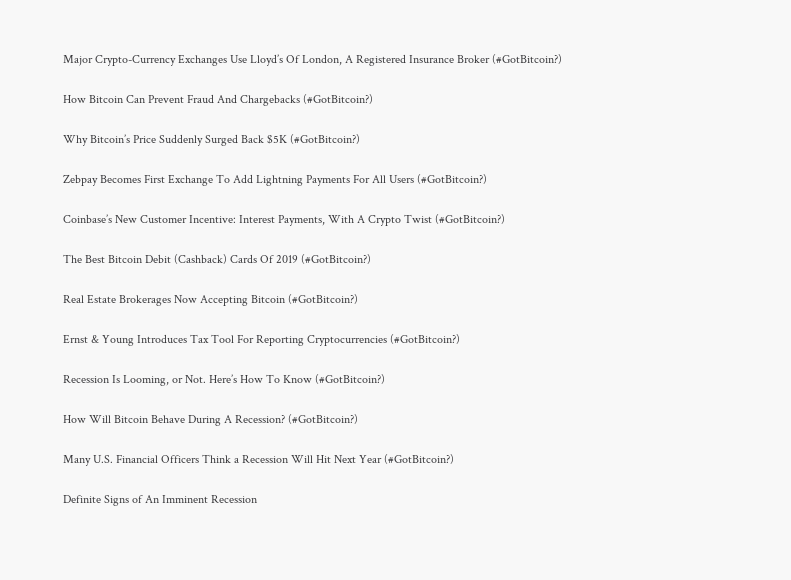Major Crypto-Currency Exchanges Use Lloyd’s Of London, A Registered Insurance Broker (#GotBitcoin?)

How Bitcoin Can Prevent Fraud And Chargebacks (#GotBitcoin?)

Why Bitcoin’s Price Suddenly Surged Back $5K (#GotBitcoin?)

Zebpay Becomes First Exchange To Add Lightning Payments For All Users (#GotBitcoin?)

Coinbase’s New Customer Incentive: Interest Payments, With A Crypto Twist (#GotBitcoin?)

The Best Bitcoin Debit (Cashback) Cards Of 2019 (#GotBitcoin?)

Real Estate Brokerages Now Accepting Bitcoin (#GotBitcoin?)

Ernst & Young Introduces Tax Tool For Reporting Cryptocurrencies (#GotBitcoin?)

Recession Is Looming, or Not. Here’s How To Know (#GotBitcoin?)

How Will Bitcoin Behave During A Recession? (#GotBitcoin?)

Many U.S. Financial Officers Think a Recession Will Hit Next Year (#GotBitcoin?)

Definite Signs of An Imminent Recession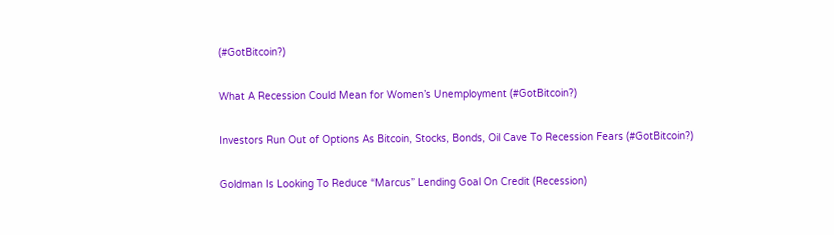(#GotBitcoin?)

What A Recession Could Mean for Women’s Unemployment (#GotBitcoin?)

Investors Run Out of Options As Bitcoin, Stocks, Bonds, Oil Cave To Recession Fears (#GotBitcoin?)

Goldman Is Looking To Reduce “Marcus” Lending Goal On Credit (Recession)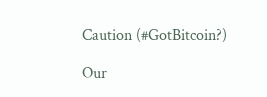Caution (#GotBitcoin?)

Our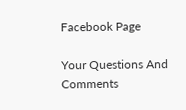Facebook Page

Your Questions And Comments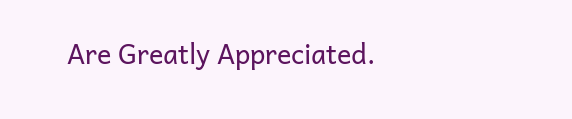Are Greatly Appreciated.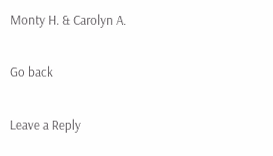Monty H. & Carolyn A.

Go back

Leave a Reply